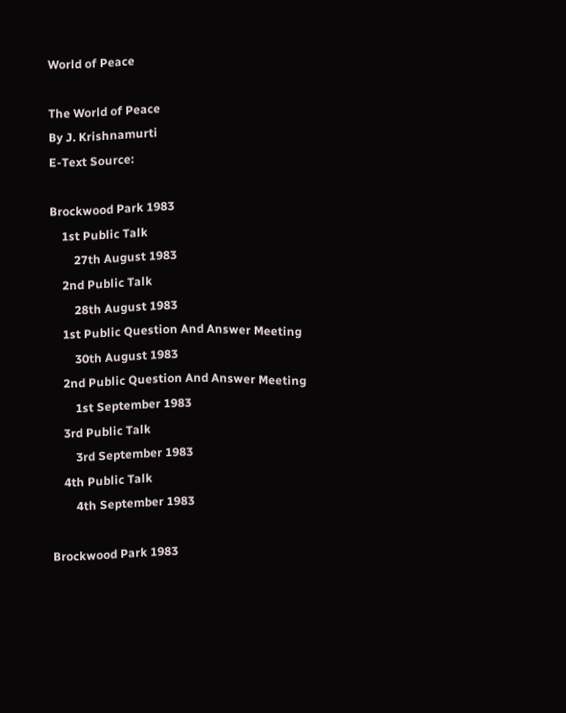World of Peace

The World of Peace
By J. Krishnamurti
E-Text Source:

Brockwood Park 1983
    1st Public Talk
        27th August 1983
    2nd Public Talk
        28th August 1983
    1st Public Question And Answer Meeting
        30th August 1983
    2nd Public Question And Answer Meeting
        1st September 1983
    3rd Public Talk
        3rd September 1983
    4th Public Talk
        4th September 1983

Brockwood Park 1983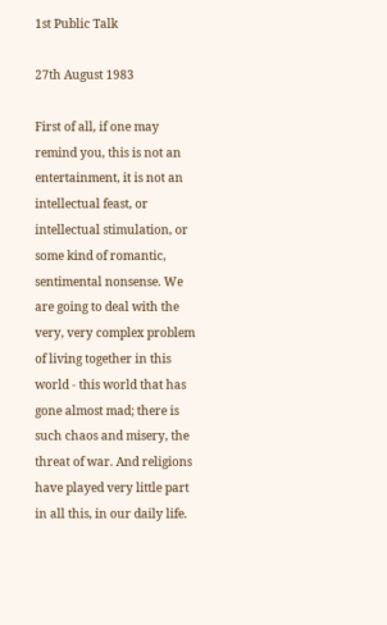1st Public Talk

27th August 1983

First of all, if one may remind you, this is not an entertainment, it is not an intellectual feast, or intellectual stimulation, or some kind of romantic, sentimental nonsense. We are going to deal with the very, very complex problem of living together in this world - this world that has gone almost mad; there is such chaos and misery, the threat of war. And religions have played very little part in all this, in our daily life.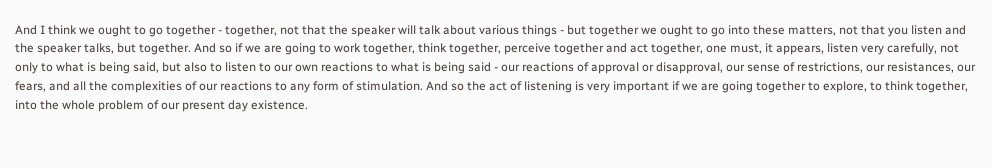And I think we ought to go together - together, not that the speaker will talk about various things - but together we ought to go into these matters, not that you listen and the speaker talks, but together. And so if we are going to work together, think together, perceive together and act together, one must, it appears, listen very carefully, not only to what is being said, but also to listen to our own reactions to what is being said - our reactions of approval or disapproval, our sense of restrictions, our resistances, our fears, and all the complexities of our reactions to any form of stimulation. And so the act of listening is very important if we are going together to explore, to think together, into the whole problem of our present day existence.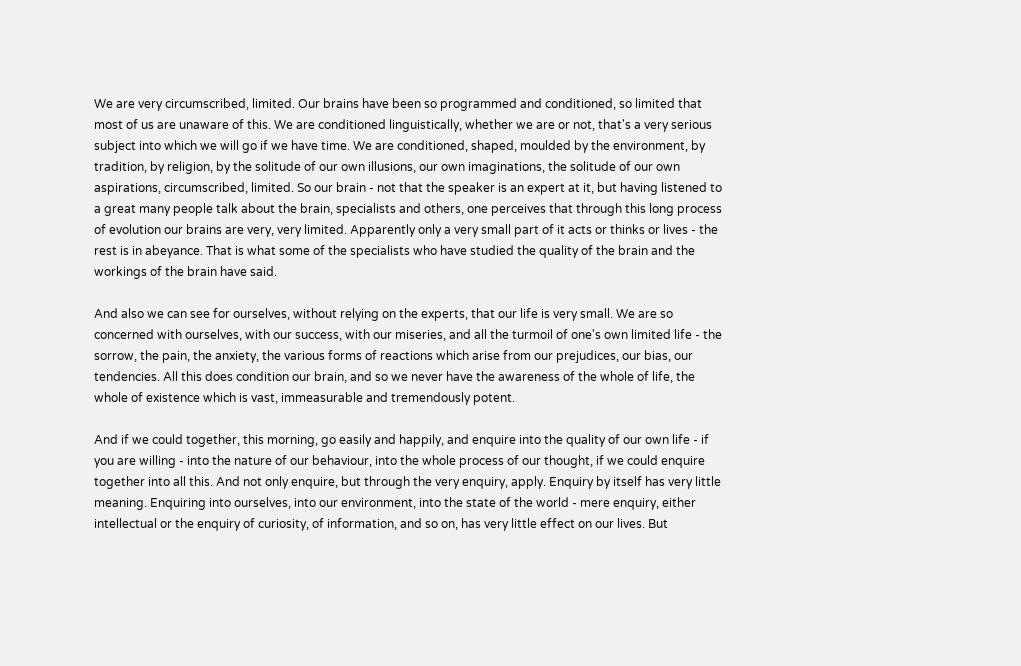We are very circumscribed, limited. Our brains have been so programmed and conditioned, so limited that most of us are unaware of this. We are conditioned linguistically, whether we are or not, that's a very serious subject into which we will go if we have time. We are conditioned, shaped, moulded by the environment, by tradition, by religion, by the solitude of our own illusions, our own imaginations, the solitude of our own aspirations, circumscribed, limited. So our brain - not that the speaker is an expert at it, but having listened to a great many people talk about the brain, specialists and others, one perceives that through this long process of evolution our brains are very, very limited. Apparently only a very small part of it acts or thinks or lives - the rest is in abeyance. That is what some of the specialists who have studied the quality of the brain and the workings of the brain have said.

And also we can see for ourselves, without relying on the experts, that our life is very small. We are so concerned with ourselves, with our success, with our miseries, and all the turmoil of one's own limited life - the sorrow, the pain, the anxiety, the various forms of reactions which arise from our prejudices, our bias, our tendencies. All this does condition our brain, and so we never have the awareness of the whole of life, the whole of existence which is vast, immeasurable and tremendously potent.

And if we could together, this morning, go easily and happily, and enquire into the quality of our own life - if you are willing - into the nature of our behaviour, into the whole process of our thought, if we could enquire together into all this. And not only enquire, but through the very enquiry, apply. Enquiry by itself has very little meaning. Enquiring into ourselves, into our environment, into the state of the world - mere enquiry, either intellectual or the enquiry of curiosity, of information, and so on, has very little effect on our lives. But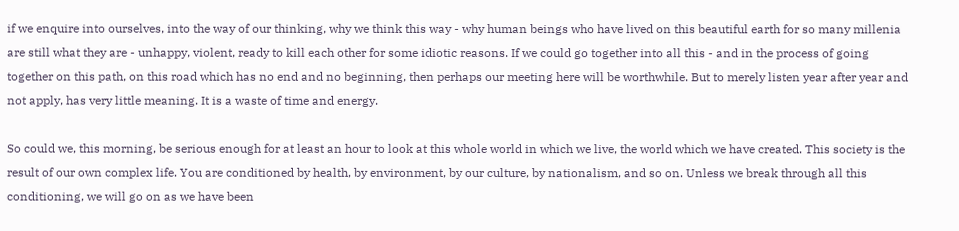if we enquire into ourselves, into the way of our thinking, why we think this way - why human beings who have lived on this beautiful earth for so many millenia are still what they are - unhappy, violent, ready to kill each other for some idiotic reasons. If we could go together into all this - and in the process of going together on this path, on this road which has no end and no beginning, then perhaps our meeting here will be worthwhile. But to merely listen year after year and not apply, has very little meaning. It is a waste of time and energy.

So could we, this morning, be serious enough for at least an hour to look at this whole world in which we live, the world which we have created. This society is the result of our own complex life. You are conditioned by health, by environment, by our culture, by nationalism, and so on. Unless we break through all this conditioning, we will go on as we have been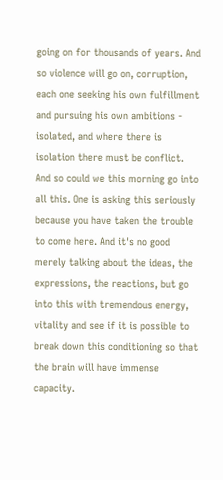going on for thousands of years. And so violence will go on, corruption, each one seeking his own fulfillment and pursuing his own ambitions - isolated, and where there is isolation there must be conflict. And so could we this morning go into all this. One is asking this seriously because you have taken the trouble to come here. And it's no good merely talking about the ideas, the expressions, the reactions, but go into this with tremendous energy, vitality and see if it is possible to break down this conditioning so that the brain will have immense capacity.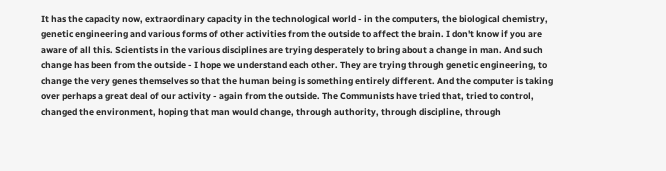It has the capacity now, extraordinary capacity in the technological world - in the computers, the biological chemistry, genetic engineering and various forms of other activities from the outside to affect the brain. I don't know if you are aware of all this. Scientists in the various disciplines are trying desperately to bring about a change in man. And such change has been from the outside - I hope we understand each other. They are trying through genetic engineering, to change the very genes themselves so that the human being is something entirely different. And the computer is taking over perhaps a great deal of our activity - again from the outside. The Communists have tried that, tried to control, changed the environment, hoping that man would change, through authority, through discipline, through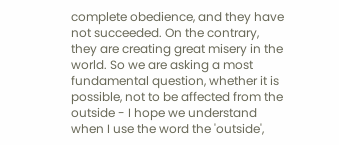complete obedience, and they have not succeeded. On the contrary, they are creating great misery in the world. So we are asking a most fundamental question, whether it is possible, not to be affected from the outside - I hope we understand when I use the word the 'outside',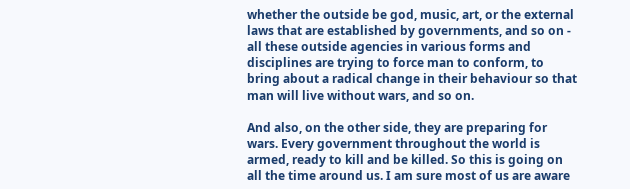whether the outside be god, music, art, or the external laws that are established by governments, and so on - all these outside agencies in various forms and disciplines are trying to force man to conform, to bring about a radical change in their behaviour so that man will live without wars, and so on.

And also, on the other side, they are preparing for wars. Every government throughout the world is armed, ready to kill and be killed. So this is going on all the time around us. I am sure most of us are aware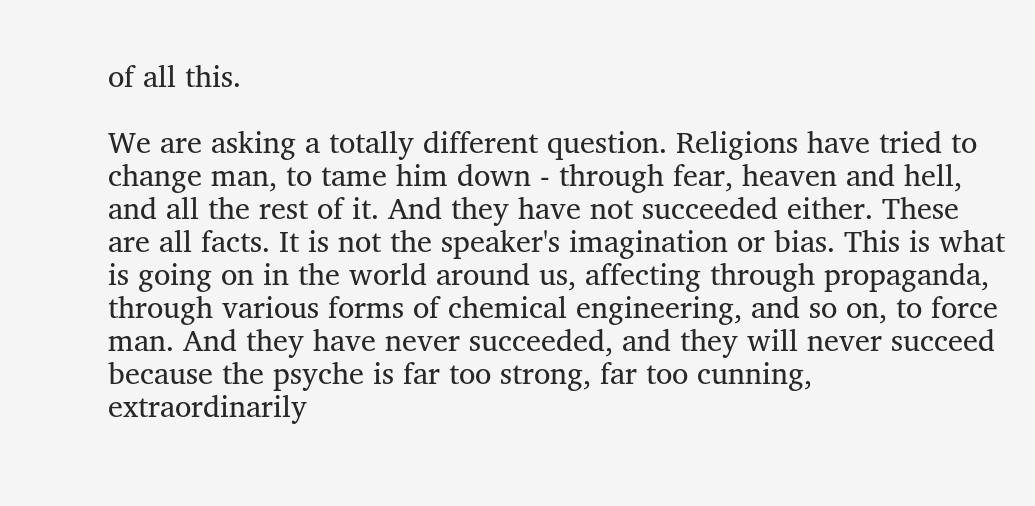of all this.

We are asking a totally different question. Religions have tried to change man, to tame him down - through fear, heaven and hell, and all the rest of it. And they have not succeeded either. These are all facts. It is not the speaker's imagination or bias. This is what is going on in the world around us, affecting through propaganda, through various forms of chemical engineering, and so on, to force man. And they have never succeeded, and they will never succeed because the psyche is far too strong, far too cunning, extraordinarily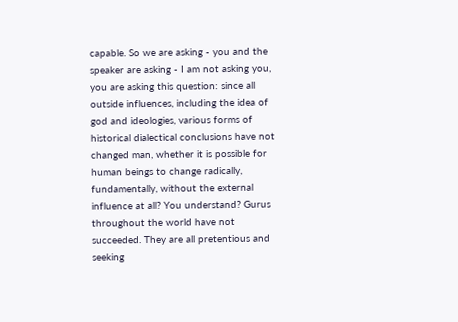capable. So we are asking - you and the speaker are asking - I am not asking you, you are asking this question: since all outside influences, including the idea of god and ideologies, various forms of historical dialectical conclusions have not changed man, whether it is possible for human beings to change radically, fundamentally, without the external influence at all? You understand? Gurus throughout the world have not succeeded. They are all pretentious and seeking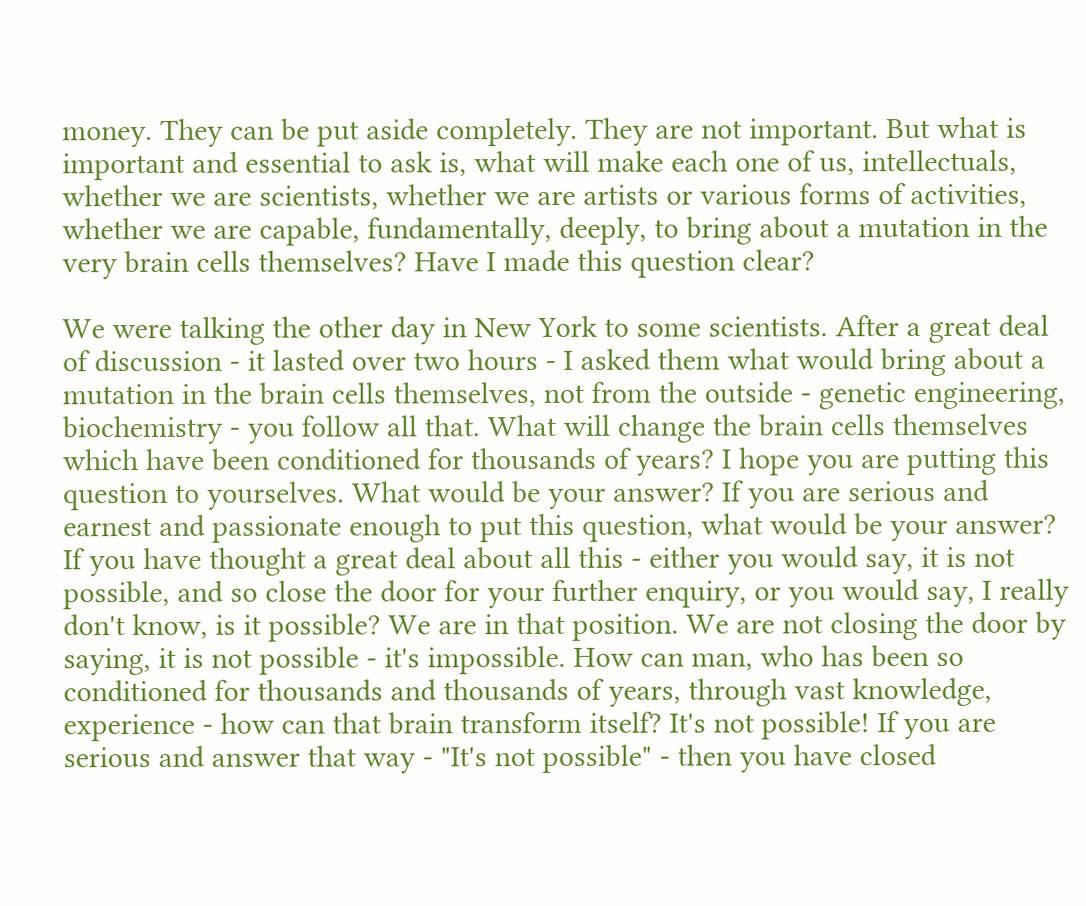money. They can be put aside completely. They are not important. But what is important and essential to ask is, what will make each one of us, intellectuals, whether we are scientists, whether we are artists or various forms of activities, whether we are capable, fundamentally, deeply, to bring about a mutation in the very brain cells themselves? Have I made this question clear?

We were talking the other day in New York to some scientists. After a great deal of discussion - it lasted over two hours - I asked them what would bring about a mutation in the brain cells themselves, not from the outside - genetic engineering, biochemistry - you follow all that. What will change the brain cells themselves which have been conditioned for thousands of years? I hope you are putting this question to yourselves. What would be your answer? If you are serious and earnest and passionate enough to put this question, what would be your answer? If you have thought a great deal about all this - either you would say, it is not possible, and so close the door for your further enquiry, or you would say, I really don't know, is it possible? We are in that position. We are not closing the door by saying, it is not possible - it's impossible. How can man, who has been so conditioned for thousands and thousands of years, through vast knowledge, experience - how can that brain transform itself? It's not possible! If you are serious and answer that way - "It's not possible" - then you have closed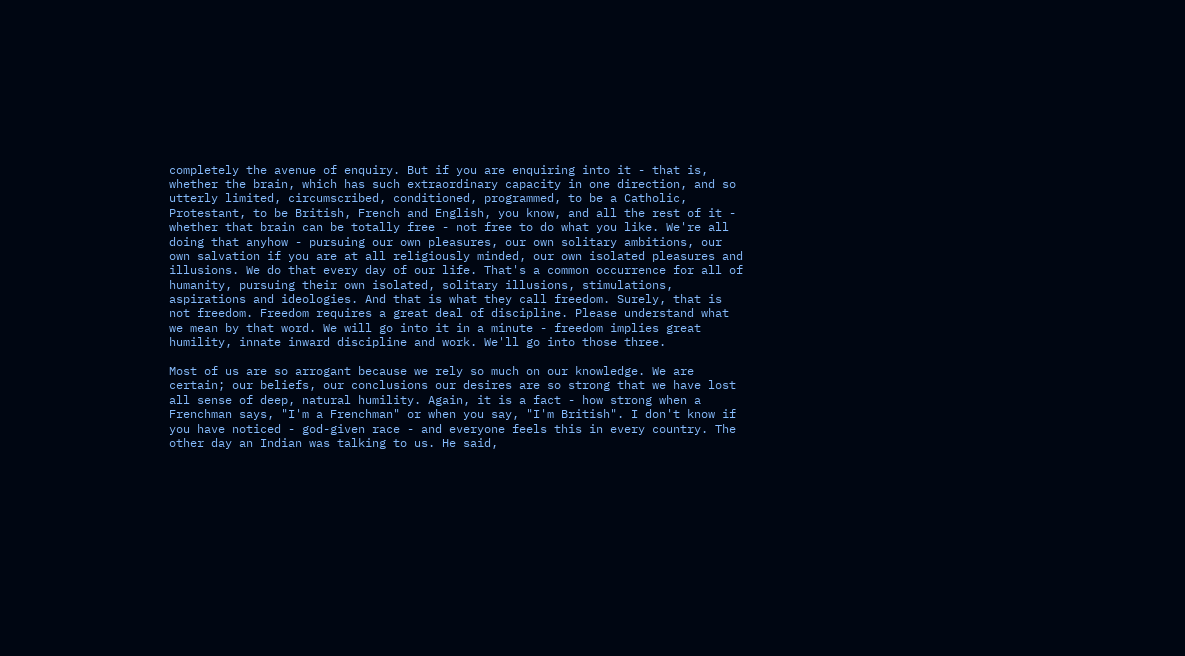completely the avenue of enquiry. But if you are enquiring into it - that is, whether the brain, which has such extraordinary capacity in one direction, and so utterly limited, circumscribed, conditioned, programmed, to be a Catholic, Protestant, to be British, French and English, you know, and all the rest of it - whether that brain can be totally free - not free to do what you like. We're all doing that anyhow - pursuing our own pleasures, our own solitary ambitions, our own salvation if you are at all religiously minded, our own isolated pleasures and illusions. We do that every day of our life. That's a common occurrence for all of humanity, pursuing their own isolated, solitary illusions, stimulations, aspirations and ideologies. And that is what they call freedom. Surely, that is not freedom. Freedom requires a great deal of discipline. Please understand what we mean by that word. We will go into it in a minute - freedom implies great humility, innate inward discipline and work. We'll go into those three.

Most of us are so arrogant because we rely so much on our knowledge. We are certain; our beliefs, our conclusions our desires are so strong that we have lost all sense of deep, natural humility. Again, it is a fact - how strong when a Frenchman says, "I'm a Frenchman" or when you say, "I'm British". I don't know if you have noticed - god-given race - and everyone feels this in every country. The other day an Indian was talking to us. He said,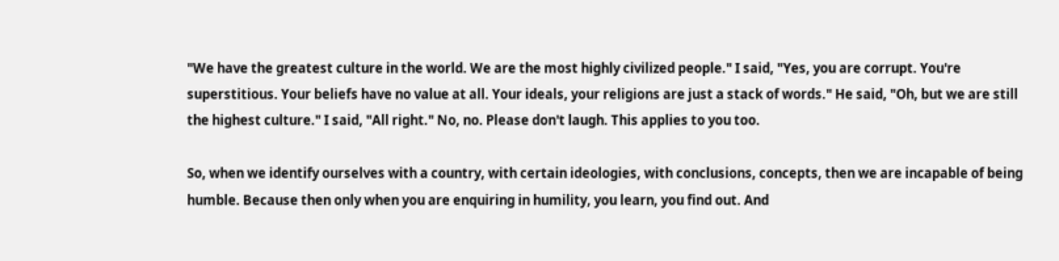"We have the greatest culture in the world. We are the most highly civilized people." I said, "Yes, you are corrupt. You're superstitious. Your beliefs have no value at all. Your ideals, your religions are just a stack of words." He said, "Oh, but we are still the highest culture." I said, "All right." No, no. Please don't laugh. This applies to you too.

So, when we identify ourselves with a country, with certain ideologies, with conclusions, concepts, then we are incapable of being humble. Because then only when you are enquiring in humility, you learn, you find out. And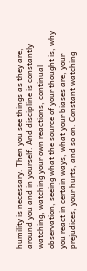humility is necessary. Then you see things as they are, around you and in yourself. And discipline is constantly watching, watching your own reactions, continual observation, seeing what the source of your thought is, why you react in certain ways, what your biases are, your prejudices, your hurts, and so on. Constant watching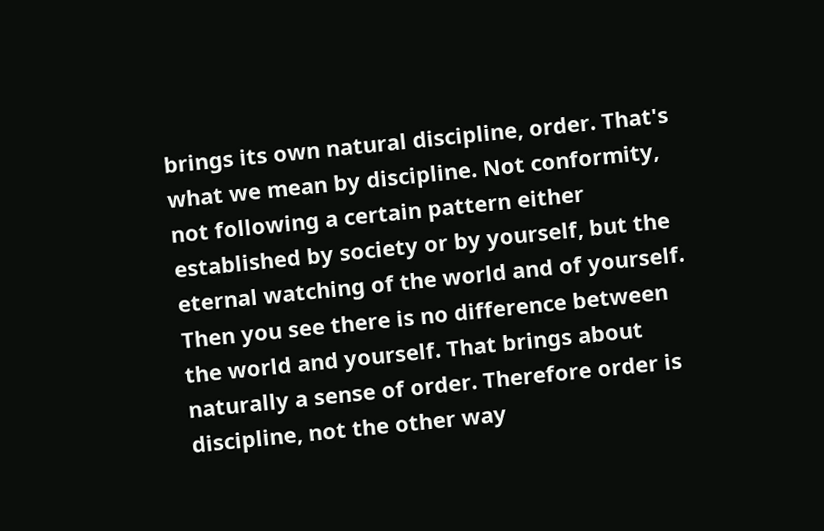brings its own natural discipline, order. That's what we mean by discipline. Not conformity, not following a certain pattern either established by society or by yourself, but the eternal watching of the world and of yourself. Then you see there is no difference between the world and yourself. That brings about naturally a sense of order. Therefore order is discipline, not the other way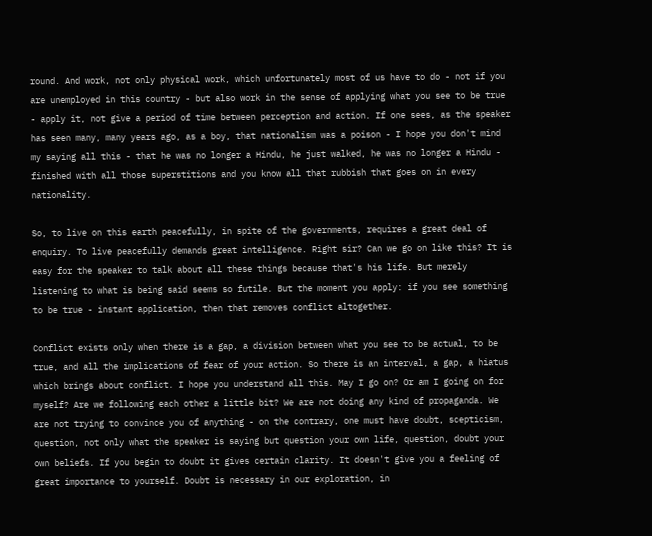round. And work, not only physical work, which unfortunately most of us have to do - not if you are unemployed in this country - but also work in the sense of applying what you see to be true - apply it, not give a period of time between perception and action. If one sees, as the speaker has seen many, many years ago, as a boy, that nationalism was a poison - I hope you don't mind my saying all this - that he was no longer a Hindu, he just walked, he was no longer a Hindu - finished with all those superstitions and you know all that rubbish that goes on in every nationality.

So, to live on this earth peacefully, in spite of the governments, requires a great deal of enquiry. To live peacefully demands great intelligence. Right sir? Can we go on like this? It is easy for the speaker to talk about all these things because that's his life. But merely listening to what is being said seems so futile. But the moment you apply: if you see something to be true - instant application, then that removes conflict altogether.

Conflict exists only when there is a gap, a division between what you see to be actual, to be true, and all the implications of fear of your action. So there is an interval, a gap, a hiatus which brings about conflict. I hope you understand all this. May I go on? Or am I going on for myself? Are we following each other a little bit? We are not doing any kind of propaganda. We are not trying to convince you of anything - on the contrary, one must have doubt, scepticism, question, not only what the speaker is saying but question your own life, question, doubt your own beliefs. If you begin to doubt it gives certain clarity. It doesn't give you a feeling of great importance to yourself. Doubt is necessary in our exploration, in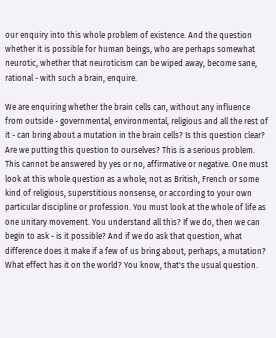our enquiry into this whole problem of existence. And the question whether it is possible for human beings, who are perhaps somewhat neurotic, whether that neuroticism can be wiped away, become sane, rational - with such a brain, enquire.

We are enquiring whether the brain cells can, without any influence from outside - governmental, environmental, religious and all the rest of it - can bring about a mutation in the brain cells? Is this question clear? Are we putting this question to ourselves? This is a serious problem. This cannot be answered by yes or no, affirmative or negative. One must look at this whole question as a whole; not as British, French or some kind of religious, superstitious nonsense, or according to your own particular discipline or profession. You must look at the whole of life as one unitary movement. You understand all this? If we do, then we can begin to ask - is it possible? And if we do ask that question, what difference does it make if a few of us bring about, perhaps, a mutation? What effect has it on the world? You know, that's the usual question.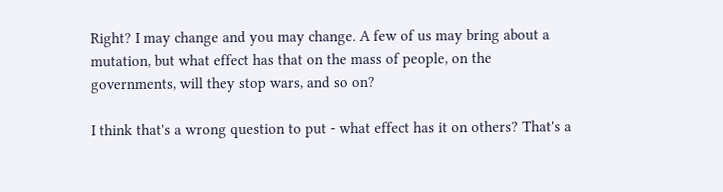Right? I may change and you may change. A few of us may bring about a mutation, but what effect has that on the mass of people, on the governments, will they stop wars, and so on?

I think that's a wrong question to put - what effect has it on others? That's a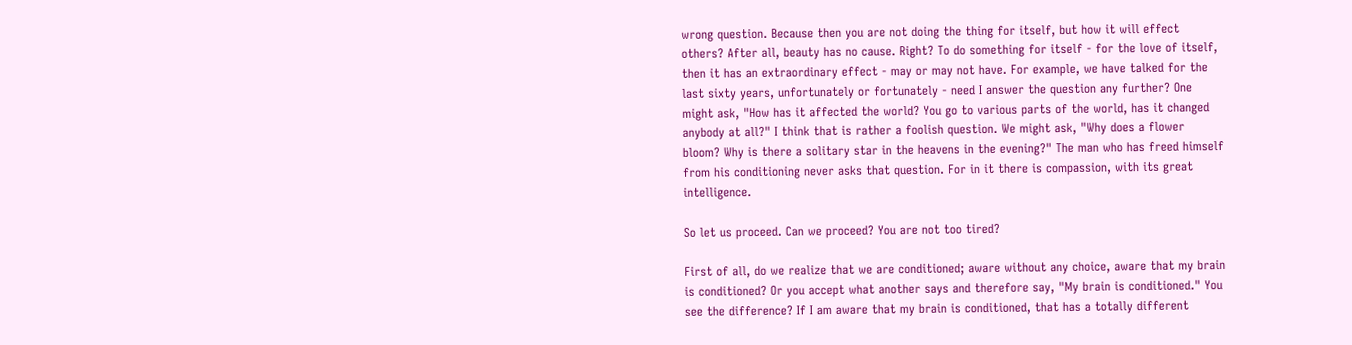wrong question. Because then you are not doing the thing for itself, but how it will effect others? After all, beauty has no cause. Right? To do something for itself - for the love of itself, then it has an extraordinary effect - may or may not have. For example, we have talked for the last sixty years, unfortunately or fortunately - need I answer the question any further? One might ask, "How has it affected the world? You go to various parts of the world, has it changed anybody at all?" I think that is rather a foolish question. We might ask, "Why does a flower bloom? Why is there a solitary star in the heavens in the evening?" The man who has freed himself from his conditioning never asks that question. For in it there is compassion, with its great intelligence.

So let us proceed. Can we proceed? You are not too tired?

First of all, do we realize that we are conditioned; aware without any choice, aware that my brain is conditioned? Or you accept what another says and therefore say, "My brain is conditioned." You see the difference? If I am aware that my brain is conditioned, that has a totally different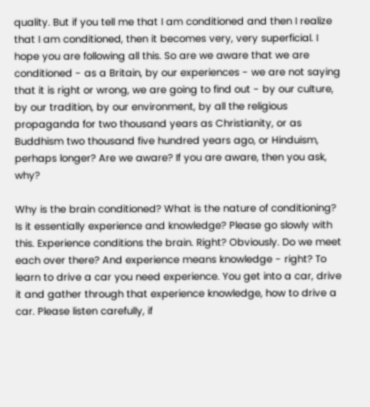quality. But if you tell me that I am conditioned and then I realize that I am conditioned, then it becomes very, very superficial. I hope you are following all this. So are we aware that we are conditioned - as a Britain, by our experiences - we are not saying that it is right or wrong, we are going to find out - by our culture, by our tradition, by our environment, by all the religious propaganda for two thousand years as Christianity, or as Buddhism two thousand five hundred years ago, or Hinduism, perhaps longer? Are we aware? If you are aware, then you ask, why?

Why is the brain conditioned? What is the nature of conditioning? Is it essentially experience and knowledge? Please go slowly with this. Experience conditions the brain. Right? Obviously. Do we meet each over there? And experience means knowledge - right? To learn to drive a car you need experience. You get into a car, drive it and gather through that experience knowledge, how to drive a car. Please listen carefully, if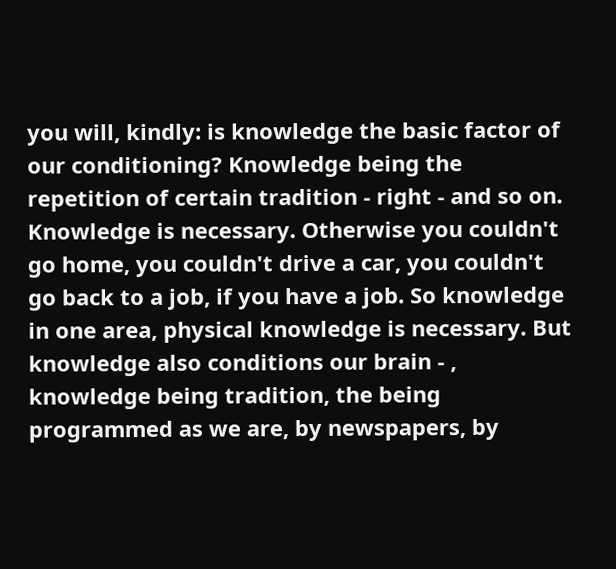you will, kindly: is knowledge the basic factor of our conditioning? Knowledge being the repetition of certain tradition - right - and so on. Knowledge is necessary. Otherwise you couldn't go home, you couldn't drive a car, you couldn't go back to a job, if you have a job. So knowledge in one area, physical knowledge is necessary. But knowledge also conditions our brain - , knowledge being tradition, the being programmed as we are, by newspapers, by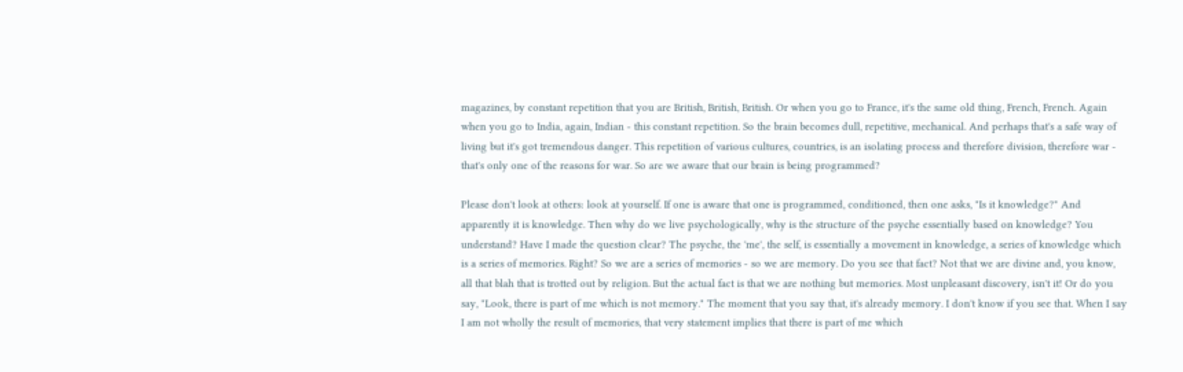magazines, by constant repetition that you are British, British, British. Or when you go to France, it's the same old thing, French, French. Again when you go to India, again, Indian - this constant repetition. So the brain becomes dull, repetitive, mechanical. And perhaps that's a safe way of living but it's got tremendous danger. This repetition of various cultures, countries, is an isolating process and therefore division, therefore war - that's only one of the reasons for war. So are we aware that our brain is being programmed?

Please don't look at others: look at yourself. If one is aware that one is programmed, conditioned, then one asks, "Is it knowledge?" And apparently it is knowledge. Then why do we live psychologically, why is the structure of the psyche essentially based on knowledge? You understand? Have I made the question clear? The psyche, the 'me', the self, is essentially a movement in knowledge, a series of knowledge which is a series of memories. Right? So we are a series of memories - so we are memory. Do you see that fact? Not that we are divine and, you know, all that blah that is trotted out by religion. But the actual fact is that we are nothing but memories. Most unpleasant discovery, isn't it! Or do you say, "Look, there is part of me which is not memory." The moment that you say that, it's already memory. I don't know if you see that. When I say I am not wholly the result of memories, that very statement implies that there is part of me which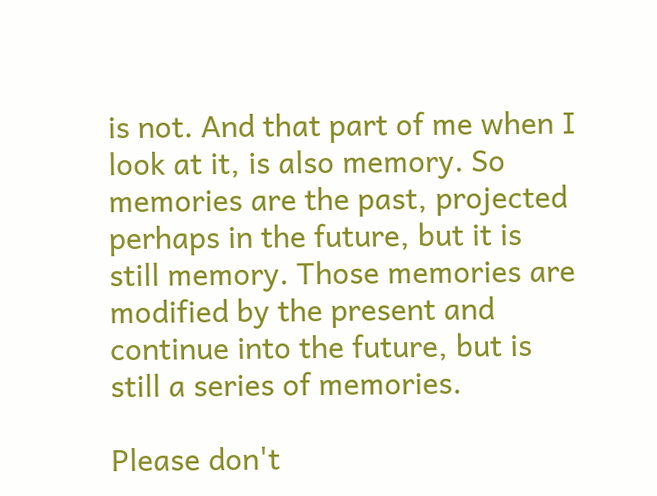is not. And that part of me when I look at it, is also memory. So memories are the past, projected perhaps in the future, but it is still memory. Those memories are modified by the present and continue into the future, but is still a series of memories.

Please don't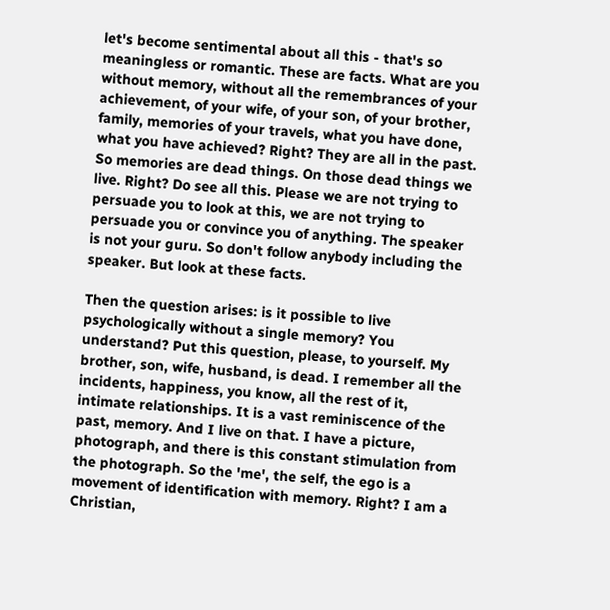let's become sentimental about all this - that's so meaningless or romantic. These are facts. What are you without memory, without all the remembrances of your achievement, of your wife, of your son, of your brother, family, memories of your travels, what you have done, what you have achieved? Right? They are all in the past. So memories are dead things. On those dead things we live. Right? Do see all this. Please we are not trying to persuade you to look at this, we are not trying to persuade you or convince you of anything. The speaker is not your guru. So don't follow anybody including the speaker. But look at these facts.

Then the question arises: is it possible to live psychologically without a single memory? You understand? Put this question, please, to yourself. My brother, son, wife, husband, is dead. I remember all the incidents, happiness, you know, all the rest of it, intimate relationships. It is a vast reminiscence of the past, memory. And I live on that. I have a picture, photograph, and there is this constant stimulation from the photograph. So the 'me', the self, the ego is a movement of identification with memory. Right? I am a Christian,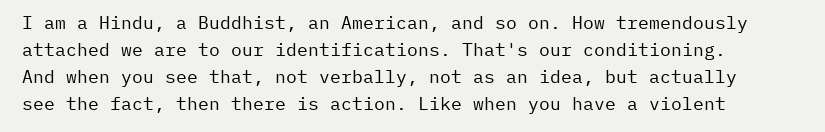I am a Hindu, a Buddhist, an American, and so on. How tremendously attached we are to our identifications. That's our conditioning. And when you see that, not verbally, not as an idea, but actually see the fact, then there is action. Like when you have a violent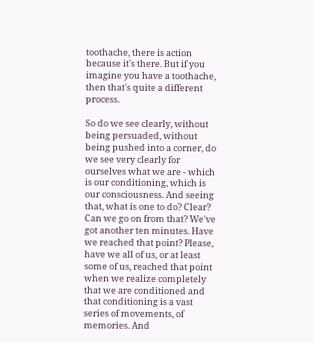toothache, there is action because it's there. But if you imagine you have a toothache, then that's quite a different process.

So do we see clearly, without being persuaded, without being pushed into a corner, do we see very clearly for ourselves what we are - which is our conditioning, which is our consciousness. And seeing that, what is one to do? Clear? Can we go on from that? We've got another ten minutes. Have we reached that point? Please, have we all of us, or at least some of us, reached that point when we realize completely that we are conditioned and that conditioning is a vast series of movements, of memories. And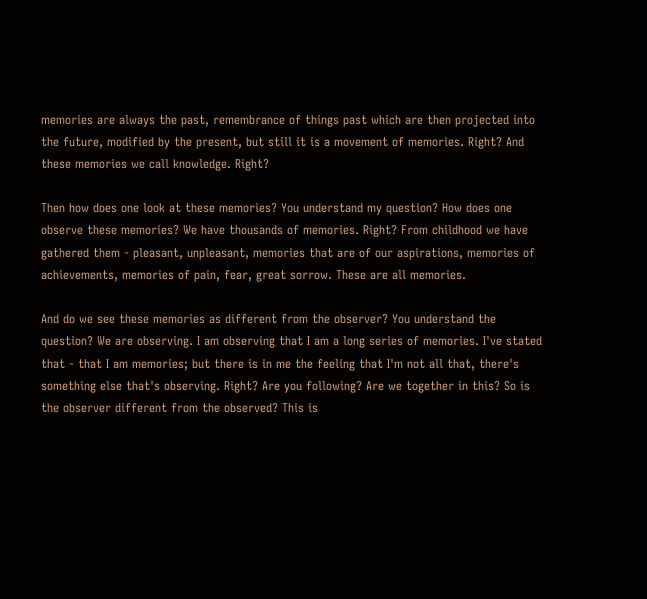memories are always the past, remembrance of things past which are then projected into the future, modified by the present, but still it is a movement of memories. Right? And these memories we call knowledge. Right?

Then how does one look at these memories? You understand my question? How does one observe these memories? We have thousands of memories. Right? From childhood we have gathered them - pleasant, unpleasant, memories that are of our aspirations, memories of achievements, memories of pain, fear, great sorrow. These are all memories.

And do we see these memories as different from the observer? You understand the question? We are observing. I am observing that I am a long series of memories. I've stated that - that I am memories; but there is in me the feeling that I'm not all that, there's something else that's observing. Right? Are you following? Are we together in this? So is the observer different from the observed? This is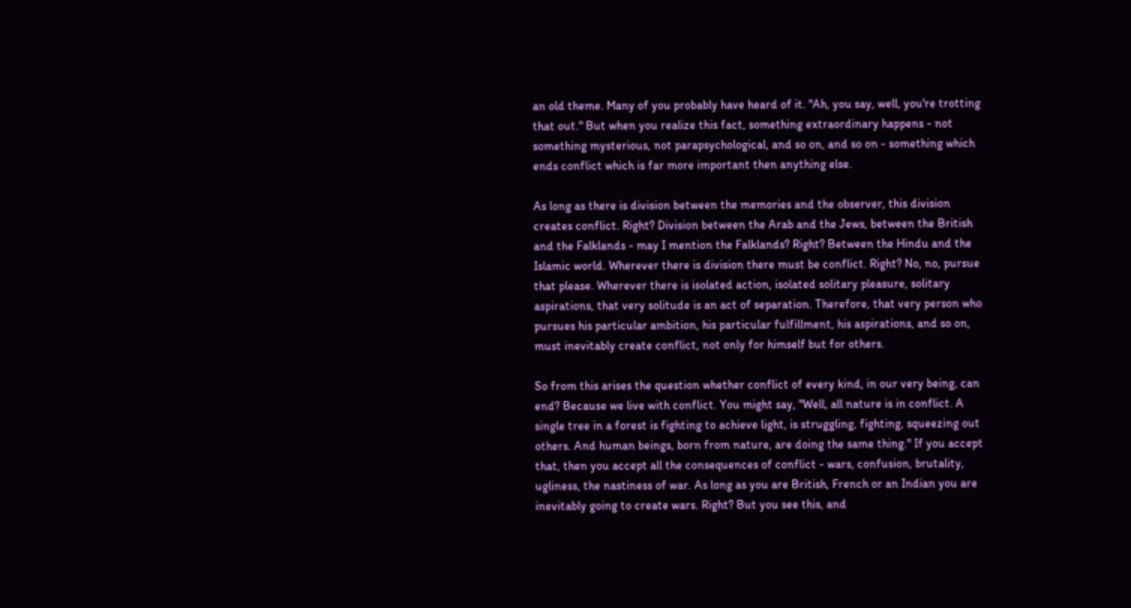an old theme. Many of you probably have heard of it. "Ah, you say, well, you're trotting that out." But when you realize this fact, something extraordinary happens - not something mysterious, not parapsychological, and so on, and so on - something which ends conflict which is far more important then anything else.

As long as there is division between the memories and the observer, this division creates conflict. Right? Division between the Arab and the Jews, between the British and the Falklands - may I mention the Falklands? Right? Between the Hindu and the Islamic world. Wherever there is division there must be conflict. Right? No, no, pursue that please. Wherever there is isolated action, isolated solitary pleasure, solitary aspirations, that very solitude is an act of separation. Therefore, that very person who pursues his particular ambition, his particular fulfillment, his aspirations, and so on, must inevitably create conflict, not only for himself but for others.

So from this arises the question whether conflict of every kind, in our very being, can end? Because we live with conflict. You might say, "Well, all nature is in conflict. A single tree in a forest is fighting to achieve light, is struggling, fighting, squeezing out others. And human beings, born from nature, are doing the same thing." If you accept that, then you accept all the consequences of conflict - wars, confusion, brutality, ugliness, the nastiness of war. As long as you are British, French or an Indian you are inevitably going to create wars. Right? But you see this, and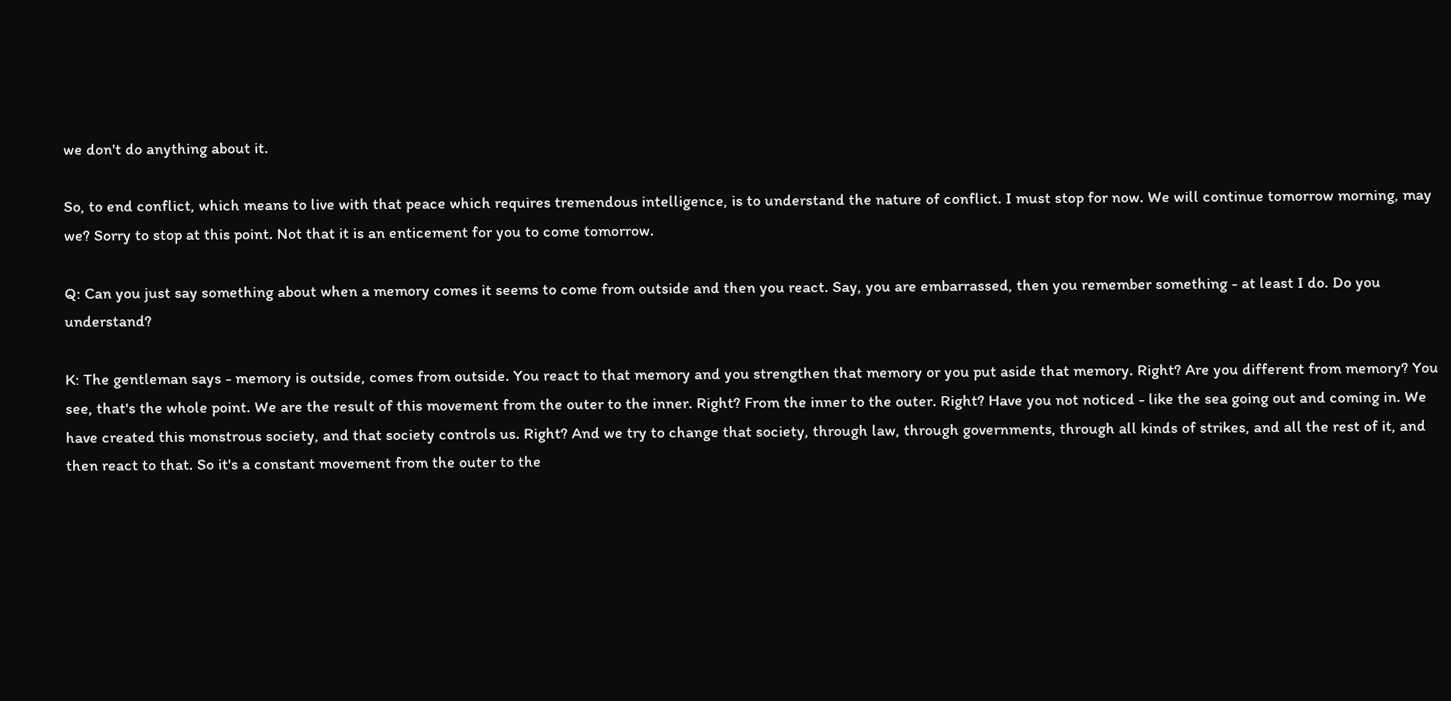we don't do anything about it.

So, to end conflict, which means to live with that peace which requires tremendous intelligence, is to understand the nature of conflict. I must stop for now. We will continue tomorrow morning, may we? Sorry to stop at this point. Not that it is an enticement for you to come tomorrow.

Q: Can you just say something about when a memory comes it seems to come from outside and then you react. Say, you are embarrassed, then you remember something - at least I do. Do you understand?

K: The gentleman says - memory is outside, comes from outside. You react to that memory and you strengthen that memory or you put aside that memory. Right? Are you different from memory? You see, that's the whole point. We are the result of this movement from the outer to the inner. Right? From the inner to the outer. Right? Have you not noticed - like the sea going out and coming in. We have created this monstrous society, and that society controls us. Right? And we try to change that society, through law, through governments, through all kinds of strikes, and all the rest of it, and then react to that. So it's a constant movement from the outer to the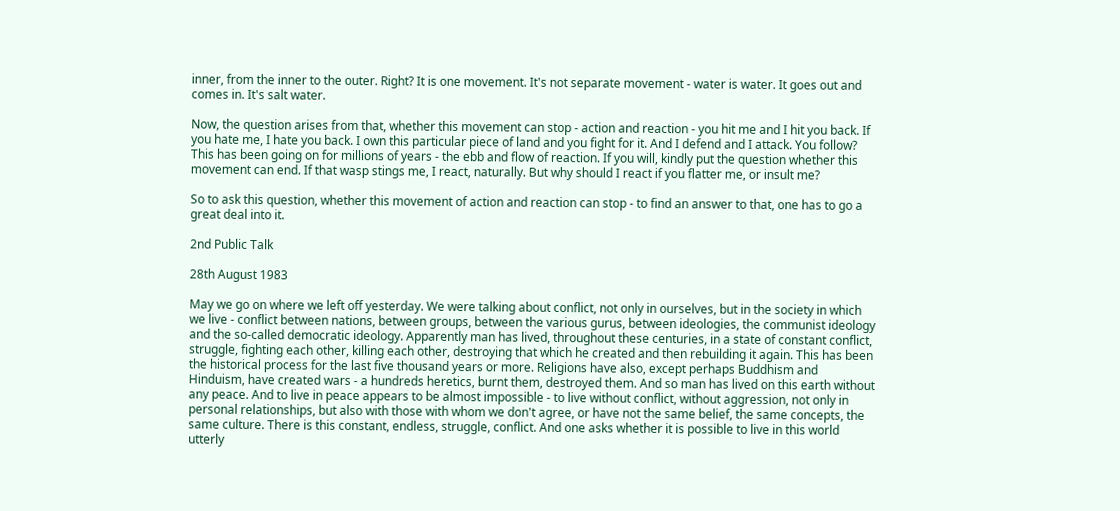inner, from the inner to the outer. Right? It is one movement. It's not separate movement - water is water. It goes out and comes in. It's salt water.

Now, the question arises from that, whether this movement can stop - action and reaction - you hit me and I hit you back. If you hate me, I hate you back. I own this particular piece of land and you fight for it. And I defend and I attack. You follow? This has been going on for millions of years - the ebb and flow of reaction. If you will, kindly put the question whether this movement can end. If that wasp stings me, I react, naturally. But why should I react if you flatter me, or insult me?

So to ask this question, whether this movement of action and reaction can stop - to find an answer to that, one has to go a great deal into it.

2nd Public Talk

28th August 1983

May we go on where we left off yesterday. We were talking about conflict, not only in ourselves, but in the society in which we live - conflict between nations, between groups, between the various gurus, between ideologies, the communist ideology and the so-called democratic ideology. Apparently man has lived, throughout these centuries, in a state of constant conflict, struggle, fighting each other, killing each other, destroying that which he created and then rebuilding it again. This has been the historical process for the last five thousand years or more. Religions have also, except perhaps Buddhism and Hinduism, have created wars - a hundreds heretics, burnt them, destroyed them. And so man has lived on this earth without any peace. And to live in peace appears to be almost impossible - to live without conflict, without aggression, not only in personal relationships, but also with those with whom we don't agree, or have not the same belief, the same concepts, the same culture. There is this constant, endless, struggle, conflict. And one asks whether it is possible to live in this world utterly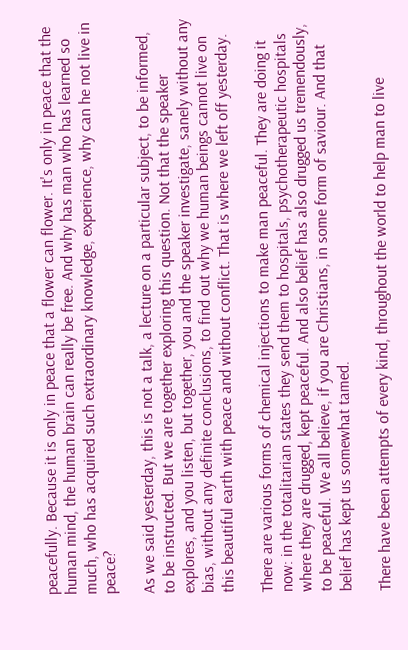peacefully. Because it is only in peace that a flower can flower. It's only in peace that the human mind, the human brain can really be free. And why has man who has learned so much, who has acquired such extraordinary knowledge, experience, why can he not live in peace?

As we said yesterday, this is not a talk, a lecture on a particular subject, to be informed, to be instructed. But we are together exploring this question. Not that the speaker explores, and you listen, but together, you and the speaker investigate, sanely without any bias, without any definite conclusions, to find out why we human beings cannot live on this beautiful earth with peace and without conflict. That is where we left off yesterday.

There are various forms of chemical injections to make man peaceful. They are doing it now: in the totalitarian states they send them to hospitals, psychotherapeutic hospitals where they are drugged, kept peaceful. And also belief has also drugged us tremendously, to be peaceful. We all believe, if you are Christians, in some form of saviour. And that belief has kept us somewhat tamed.

There have been attempts of every kind, throughout the world to help man to live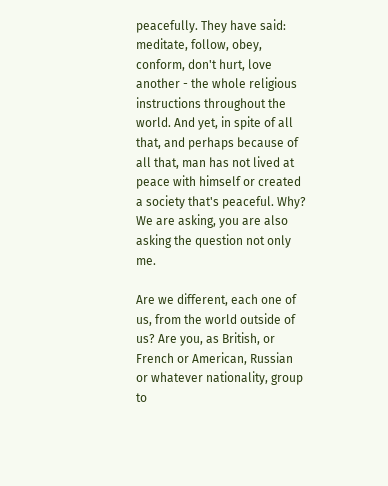peacefully. They have said: meditate, follow, obey, conform, don't hurt, love another - the whole religious instructions throughout the world. And yet, in spite of all that, and perhaps because of all that, man has not lived at peace with himself or created a society that's peaceful. Why? We are asking, you are also asking the question not only me.

Are we different, each one of us, from the world outside of us? Are you, as British, or French or American, Russian or whatever nationality, group to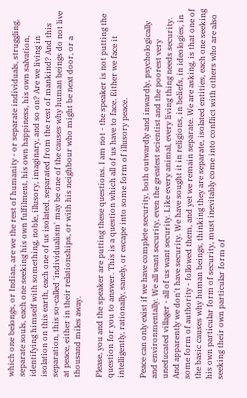which one belongs, or Indian, are we the rest of humanity - or separate individuals, struggling, separate souls, each one seeking his own fulfilment, his own happiness, his own salvation, identifying himself with something, noble, illusory, imaginary, and so on? Are we living in isolation on this earth, each one of us isolated, separated from the rest of mankind? And this separation, this so-called 'individualism' may be one of the causes why human beings do not live at peace, either in their relationships, or with his neighbour who might be next door, or a thousand miles away.

Please, you and the speaker are putting these questions. I am not - the speaker is not putting the question for you to answer. This is a question which all of us have to face. Either we face it intelligently, rationally, sanely, or escape into some form of illusory peace.

Peace can only exist if we have complete security, both outwardly and inwardly, psychologically and environmentally. We all want security, even the greatest scientist and the poorest very uneducated villager - all of us want security. Like every animal, every living thing needs security. And apparently we don't have security. We have sought it in religions, in beliefs, in ideologies, in some form of authority - followed them, and yet we remain separate. We are asking, is that one of the basic causes why human beings, thinking they are separate, isolated entities, each one seeking his own particular form of security, must inevitably come into conflict with others who are also seeking their own particular form of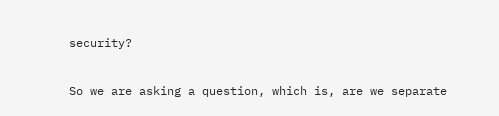security?

So we are asking a question, which is, are we separate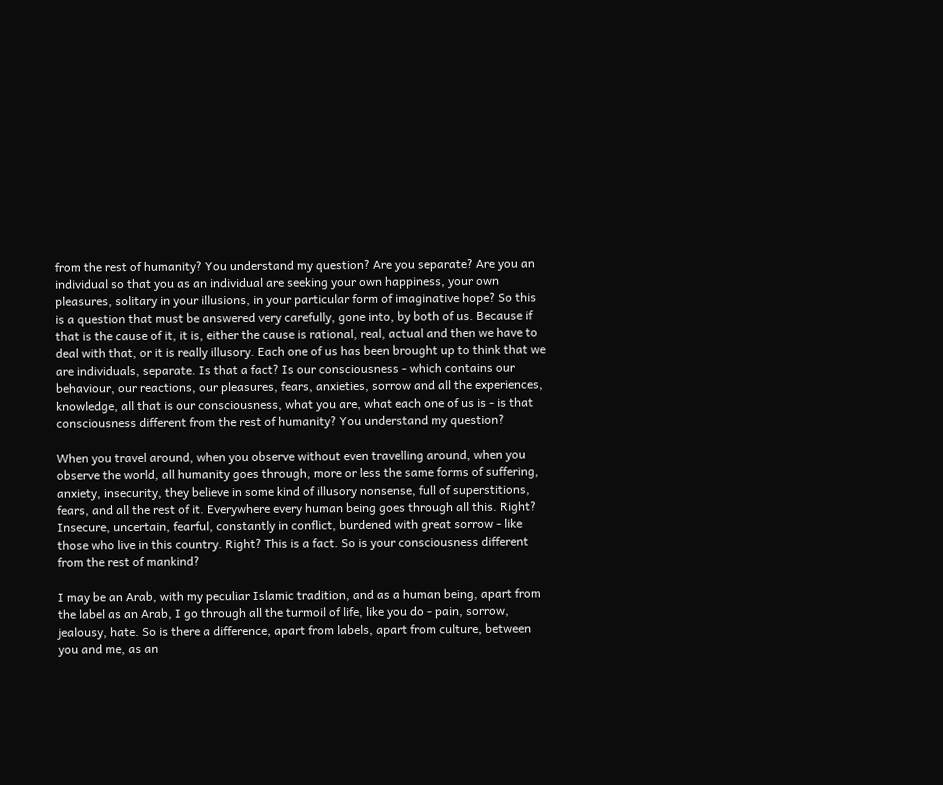from the rest of humanity? You understand my question? Are you separate? Are you an individual so that you as an individual are seeking your own happiness, your own pleasures, solitary in your illusions, in your particular form of imaginative hope? So this is a question that must be answered very carefully, gone into, by both of us. Because if that is the cause of it, it is, either the cause is rational, real, actual and then we have to deal with that, or it is really illusory. Each one of us has been brought up to think that we are individuals, separate. Is that a fact? Is our consciousness - which contains our behaviour, our reactions, our pleasures, fears, anxieties, sorrow and all the experiences, knowledge, all that is our consciousness, what you are, what each one of us is - is that consciousness different from the rest of humanity? You understand my question?

When you travel around, when you observe without even travelling around, when you observe the world, all humanity goes through, more or less the same forms of suffering, anxiety, insecurity, they believe in some kind of illusory nonsense, full of superstitions, fears, and all the rest of it. Everywhere every human being goes through all this. Right? Insecure, uncertain, fearful, constantly in conflict, burdened with great sorrow - like those who live in this country. Right? This is a fact. So is your consciousness different from the rest of mankind?

I may be an Arab, with my peculiar Islamic tradition, and as a human being, apart from the label as an Arab, I go through all the turmoil of life, like you do - pain, sorrow, jealousy, hate. So is there a difference, apart from labels, apart from culture, between you and me, as an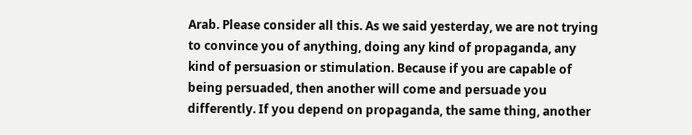Arab. Please consider all this. As we said yesterday, we are not trying to convince you of anything, doing any kind of propaganda, any kind of persuasion or stimulation. Because if you are capable of being persuaded, then another will come and persuade you differently. If you depend on propaganda, the same thing, another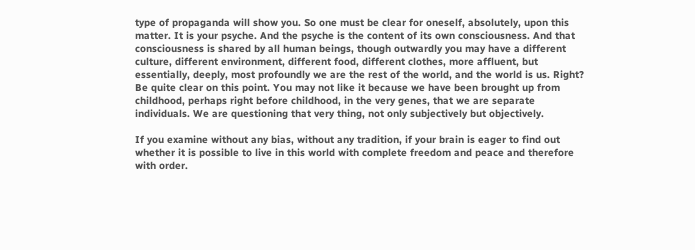type of propaganda will show you. So one must be clear for oneself, absolutely, upon this matter. It is your psyche. And the psyche is the content of its own consciousness. And that consciousness is shared by all human beings, though outwardly you may have a different culture, different environment, different food, different clothes, more affluent, but essentially, deeply, most profoundly we are the rest of the world, and the world is us. Right? Be quite clear on this point. You may not like it because we have been brought up from childhood, perhaps right before childhood, in the very genes, that we are separate individuals. We are questioning that very thing, not only subjectively but objectively.

If you examine without any bias, without any tradition, if your brain is eager to find out whether it is possible to live in this world with complete freedom and peace and therefore with order.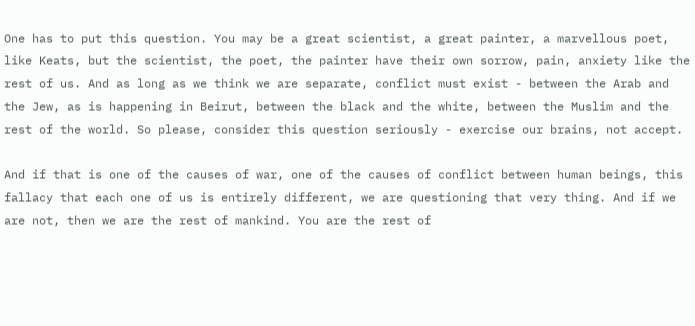One has to put this question. You may be a great scientist, a great painter, a marvellous poet, like Keats, but the scientist, the poet, the painter have their own sorrow, pain, anxiety like the rest of us. And as long as we think we are separate, conflict must exist - between the Arab and the Jew, as is happening in Beirut, between the black and the white, between the Muslim and the rest of the world. So please, consider this question seriously - exercise our brains, not accept.

And if that is one of the causes of war, one of the causes of conflict between human beings, this fallacy that each one of us is entirely different, we are questioning that very thing. And if we are not, then we are the rest of mankind. You are the rest of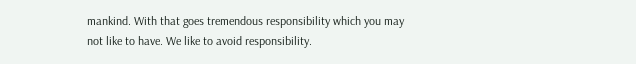mankind. With that goes tremendous responsibility which you may not like to have. We like to avoid responsibility.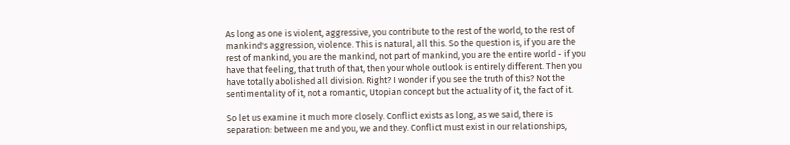As long as one is violent, aggressive, you contribute to the rest of the world, to the rest of mankind's aggression, violence. This is natural, all this. So the question is, if you are the rest of mankind, you are the mankind, not part of mankind, you are the entire world - if you have that feeling, that truth of that, then your whole outlook is entirely different. Then you have totally abolished all division. Right? I wonder if you see the truth of this? Not the sentimentality of it, not a romantic, Utopian concept but the actuality of it, the fact of it.

So let us examine it much more closely. Conflict exists as long, as we said, there is separation: between me and you, we and they. Conflict must exist in our relationships,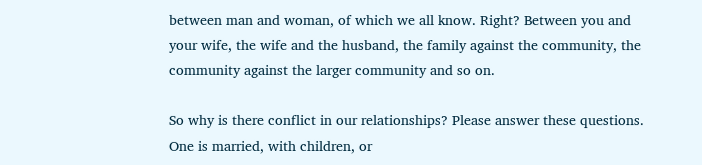between man and woman, of which we all know. Right? Between you and your wife, the wife and the husband, the family against the community, the community against the larger community and so on.

So why is there conflict in our relationships? Please answer these questions. One is married, with children, or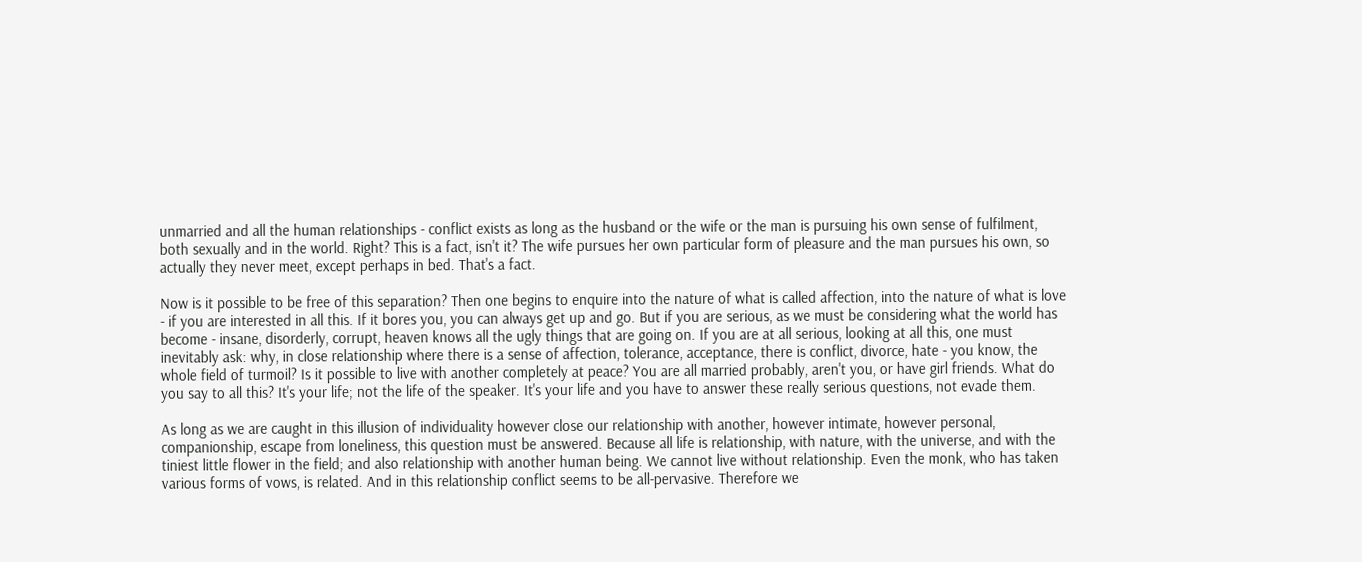unmarried and all the human relationships - conflict exists as long as the husband or the wife or the man is pursuing his own sense of fulfilment, both sexually and in the world. Right? This is a fact, isn't it? The wife pursues her own particular form of pleasure and the man pursues his own, so actually they never meet, except perhaps in bed. That's a fact.

Now is it possible to be free of this separation? Then one begins to enquire into the nature of what is called affection, into the nature of what is love - if you are interested in all this. If it bores you, you can always get up and go. But if you are serious, as we must be considering what the world has become - insane, disorderly, corrupt, heaven knows all the ugly things that are going on. If you are at all serious, looking at all this, one must inevitably ask: why, in close relationship where there is a sense of affection, tolerance, acceptance, there is conflict, divorce, hate - you know, the whole field of turmoil? Is it possible to live with another completely at peace? You are all married probably, aren't you, or have girl friends. What do you say to all this? It's your life; not the life of the speaker. It's your life and you have to answer these really serious questions, not evade them.

As long as we are caught in this illusion of individuality however close our relationship with another, however intimate, however personal, companionship, escape from loneliness, this question must be answered. Because all life is relationship, with nature, with the universe, and with the tiniest little flower in the field; and also relationship with another human being. We cannot live without relationship. Even the monk, who has taken various forms of vows, is related. And in this relationship conflict seems to be all-pervasive. Therefore we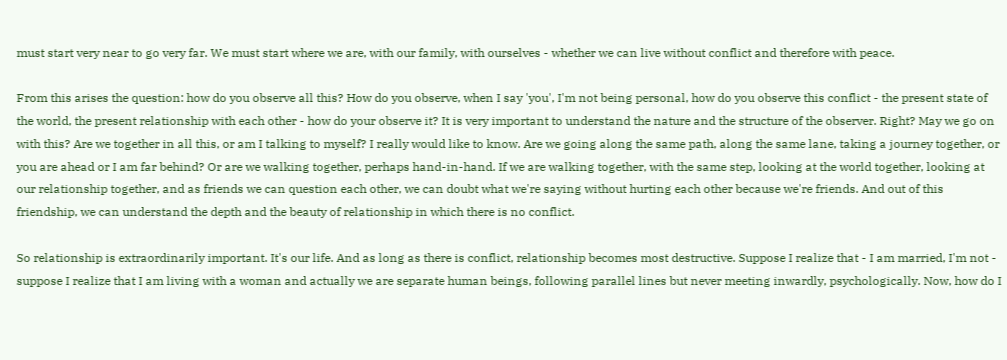must start very near to go very far. We must start where we are, with our family, with ourselves - whether we can live without conflict and therefore with peace.

From this arises the question: how do you observe all this? How do you observe, when I say 'you', I'm not being personal, how do you observe this conflict - the present state of the world, the present relationship with each other - how do your observe it? It is very important to understand the nature and the structure of the observer. Right? May we go on with this? Are we together in all this, or am I talking to myself? I really would like to know. Are we going along the same path, along the same lane, taking a journey together, or you are ahead or I am far behind? Or are we walking together, perhaps hand-in-hand. If we are walking together, with the same step, looking at the world together, looking at our relationship together, and as friends we can question each other, we can doubt what we're saying without hurting each other because we're friends. And out of this friendship, we can understand the depth and the beauty of relationship in which there is no conflict.

So relationship is extraordinarily important. It's our life. And as long as there is conflict, relationship becomes most destructive. Suppose I realize that - I am married, I'm not - suppose I realize that I am living with a woman and actually we are separate human beings, following parallel lines but never meeting inwardly, psychologically. Now, how do I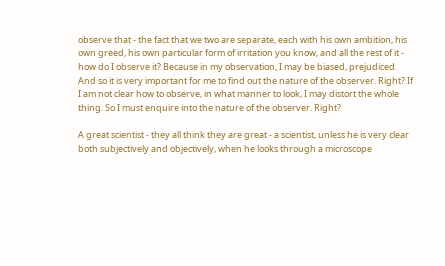observe that - the fact that we two are separate, each with his own ambition, his own greed, his own particular form of irritation you know, and all the rest of it - how do I observe it? Because in my observation, I may be biased, prejudiced. And so it is very important for me to find out the nature of the observer. Right? If I am not clear how to observe, in what manner to look, I may distort the whole thing. So I must enquire into the nature of the observer. Right?

A great scientist - they all think they are great - a scientist, unless he is very clear both subjectively and objectively, when he looks through a microscope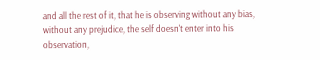and all the rest of it, that he is observing without any bias, without any prejudice, the self doesn't enter into his observation,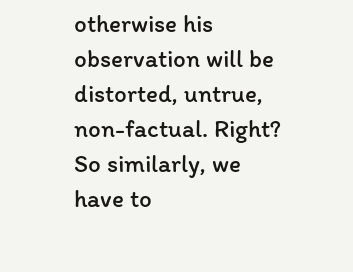otherwise his observation will be distorted, untrue, non-factual. Right? So similarly, we have to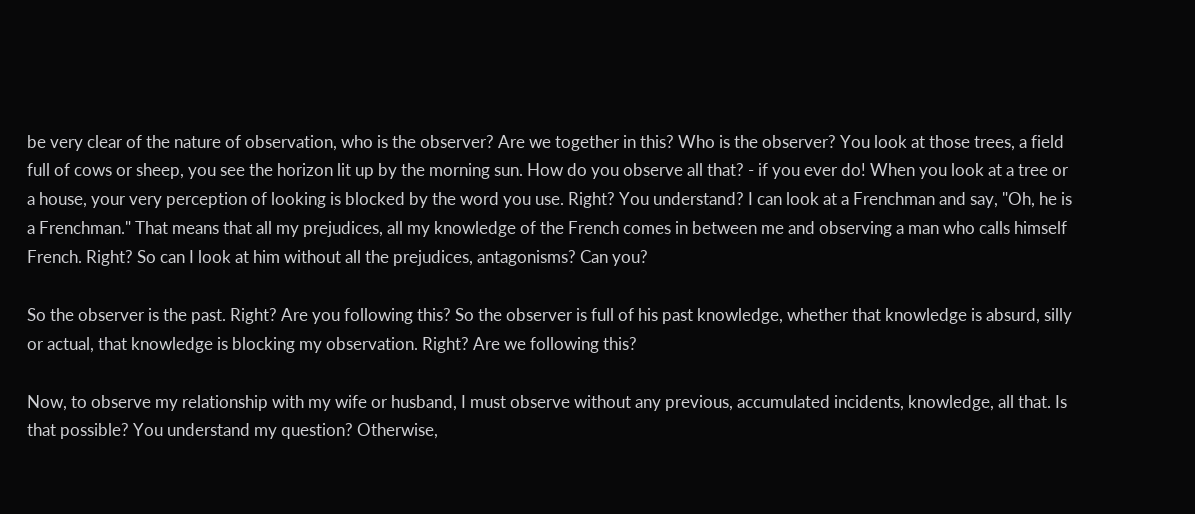be very clear of the nature of observation, who is the observer? Are we together in this? Who is the observer? You look at those trees, a field full of cows or sheep, you see the horizon lit up by the morning sun. How do you observe all that? - if you ever do! When you look at a tree or a house, your very perception of looking is blocked by the word you use. Right? You understand? I can look at a Frenchman and say, "Oh, he is a Frenchman." That means that all my prejudices, all my knowledge of the French comes in between me and observing a man who calls himself French. Right? So can I look at him without all the prejudices, antagonisms? Can you?

So the observer is the past. Right? Are you following this? So the observer is full of his past knowledge, whether that knowledge is absurd, silly or actual, that knowledge is blocking my observation. Right? Are we following this?

Now, to observe my relationship with my wife or husband, I must observe without any previous, accumulated incidents, knowledge, all that. Is that possible? You understand my question? Otherwise,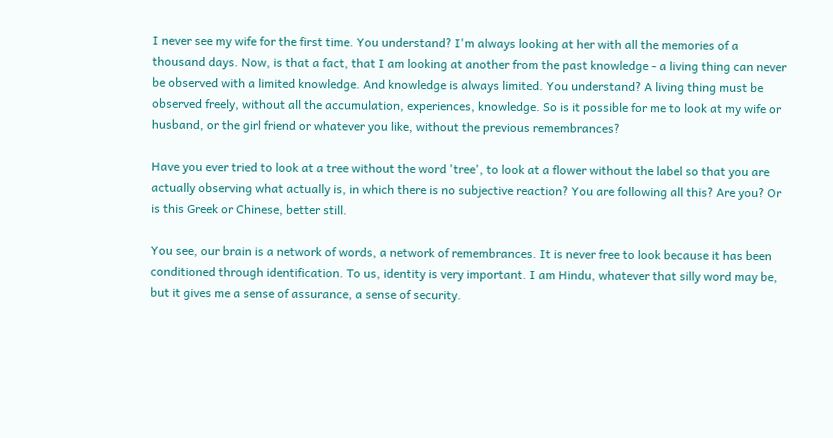I never see my wife for the first time. You understand? I'm always looking at her with all the memories of a thousand days. Now, is that a fact, that I am looking at another from the past knowledge - a living thing can never be observed with a limited knowledge. And knowledge is always limited. You understand? A living thing must be observed freely, without all the accumulation, experiences, knowledge. So is it possible for me to look at my wife or husband, or the girl friend or whatever you like, without the previous remembrances?

Have you ever tried to look at a tree without the word 'tree', to look at a flower without the label so that you are actually observing what actually is, in which there is no subjective reaction? You are following all this? Are you? Or is this Greek or Chinese, better still.

You see, our brain is a network of words, a network of remembrances. It is never free to look because it has been conditioned through identification. To us, identity is very important. I am Hindu, whatever that silly word may be, but it gives me a sense of assurance, a sense of security.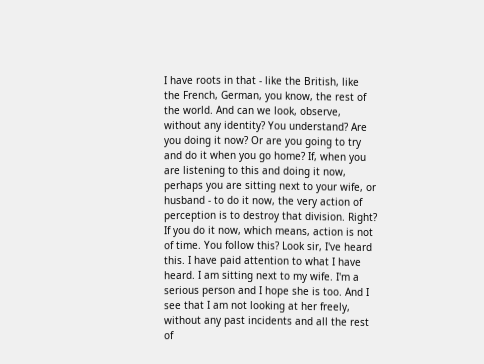I have roots in that - like the British, like the French, German, you know, the rest of the world. And can we look, observe, without any identity? You understand? Are you doing it now? Or are you going to try and do it when you go home? If, when you are listening to this and doing it now, perhaps you are sitting next to your wife, or husband - to do it now, the very action of perception is to destroy that division. Right? If you do it now, which means, action is not of time. You follow this? Look sir, I've heard this. I have paid attention to what I have heard. I am sitting next to my wife. I'm a serious person and I hope she is too. And I see that I am not looking at her freely, without any past incidents and all the rest of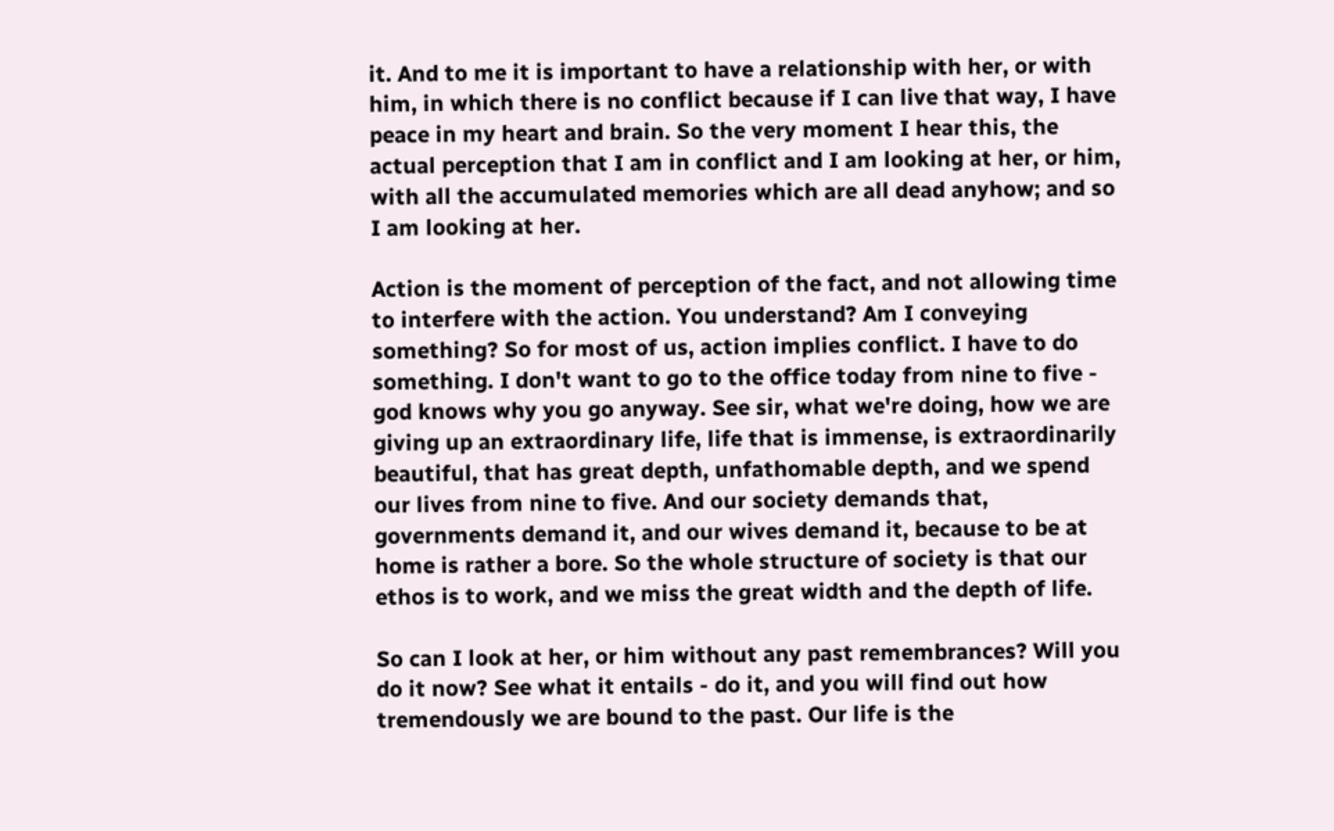it. And to me it is important to have a relationship with her, or with him, in which there is no conflict because if I can live that way, I have peace in my heart and brain. So the very moment I hear this, the actual perception that I am in conflict and I am looking at her, or him, with all the accumulated memories which are all dead anyhow; and so I am looking at her.

Action is the moment of perception of the fact, and not allowing time to interfere with the action. You understand? Am I conveying something? So for most of us, action implies conflict. I have to do something. I don't want to go to the office today from nine to five - god knows why you go anyway. See sir, what we're doing, how we are giving up an extraordinary life, life that is immense, is extraordinarily beautiful, that has great depth, unfathomable depth, and we spend our lives from nine to five. And our society demands that, governments demand it, and our wives demand it, because to be at home is rather a bore. So the whole structure of society is that our ethos is to work, and we miss the great width and the depth of life.

So can I look at her, or him without any past remembrances? Will you do it now? See what it entails - do it, and you will find out how tremendously we are bound to the past. Our life is the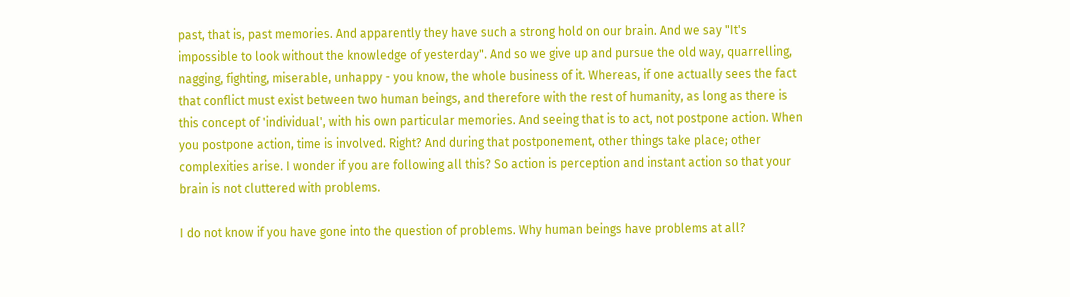past, that is, past memories. And apparently they have such a strong hold on our brain. And we say "It's impossible to look without the knowledge of yesterday". And so we give up and pursue the old way, quarrelling, nagging, fighting, miserable, unhappy - you know, the whole business of it. Whereas, if one actually sees the fact that conflict must exist between two human beings, and therefore with the rest of humanity, as long as there is this concept of 'individual', with his own particular memories. And seeing that is to act, not postpone action. When you postpone action, time is involved. Right? And during that postponement, other things take place; other complexities arise. I wonder if you are following all this? So action is perception and instant action so that your brain is not cluttered with problems.

I do not know if you have gone into the question of problems. Why human beings have problems at all?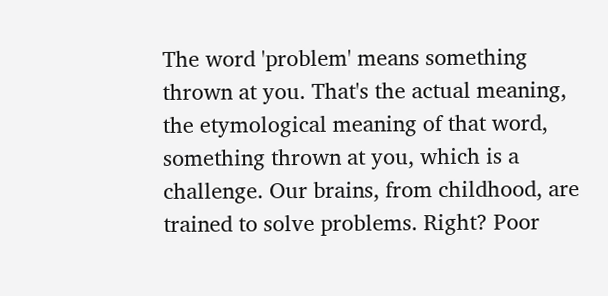The word 'problem' means something thrown at you. That's the actual meaning, the etymological meaning of that word, something thrown at you, which is a challenge. Our brains, from childhood, are trained to solve problems. Right? Poor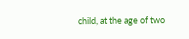child, at the age of two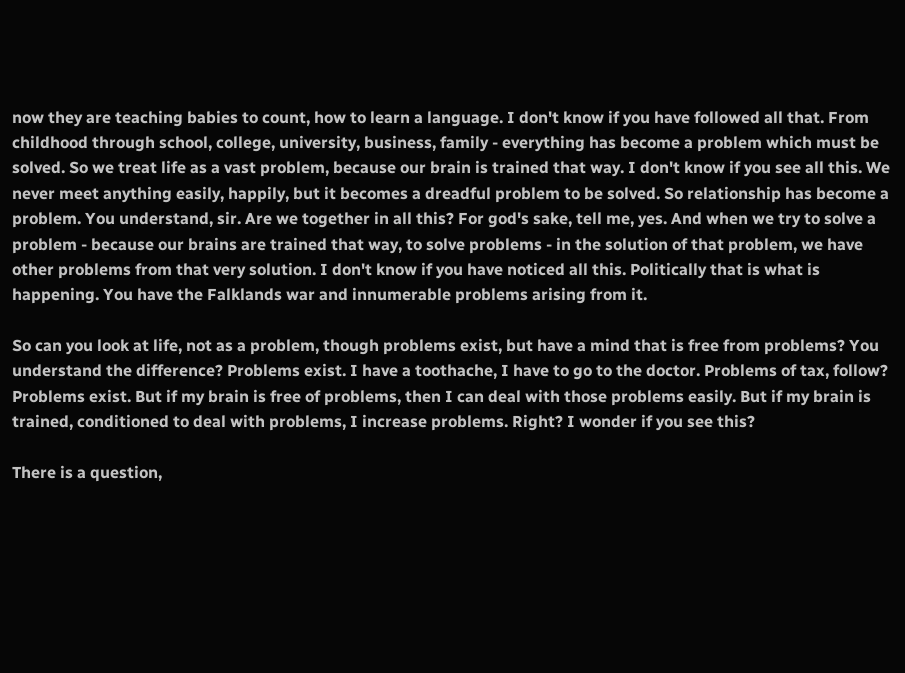now they are teaching babies to count, how to learn a language. I don't know if you have followed all that. From childhood through school, college, university, business, family - everything has become a problem which must be solved. So we treat life as a vast problem, because our brain is trained that way. I don't know if you see all this. We never meet anything easily, happily, but it becomes a dreadful problem to be solved. So relationship has become a problem. You understand, sir. Are we together in all this? For god's sake, tell me, yes. And when we try to solve a problem - because our brains are trained that way, to solve problems - in the solution of that problem, we have other problems from that very solution. I don't know if you have noticed all this. Politically that is what is happening. You have the Falklands war and innumerable problems arising from it.

So can you look at life, not as a problem, though problems exist, but have a mind that is free from problems? You understand the difference? Problems exist. I have a toothache, I have to go to the doctor. Problems of tax, follow? Problems exist. But if my brain is free of problems, then I can deal with those problems easily. But if my brain is trained, conditioned to deal with problems, I increase problems. Right? I wonder if you see this?

There is a question,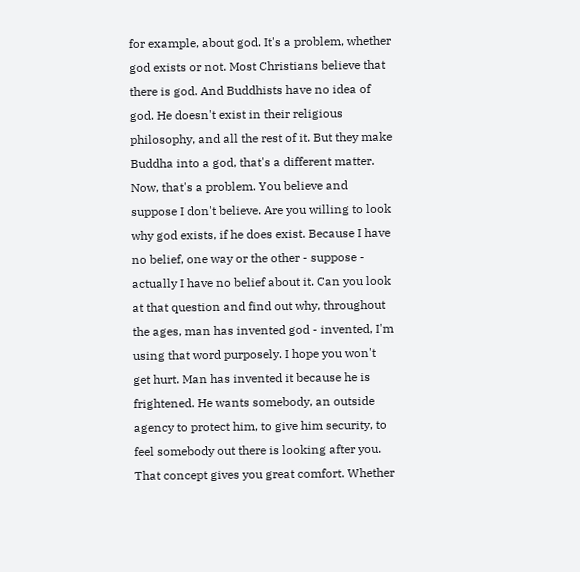for example, about god. It's a problem, whether god exists or not. Most Christians believe that there is god. And Buddhists have no idea of god. He doesn't exist in their religious philosophy, and all the rest of it. But they make Buddha into a god, that's a different matter. Now, that's a problem. You believe and suppose I don't believe. Are you willing to look why god exists, if he does exist. Because I have no belief, one way or the other - suppose - actually I have no belief about it. Can you look at that question and find out why, throughout the ages, man has invented god - invented, I'm using that word purposely. I hope you won't get hurt. Man has invented it because he is frightened. He wants somebody, an outside agency to protect him, to give him security, to feel somebody out there is looking after you. That concept gives you great comfort. Whether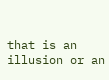that is an illusion or an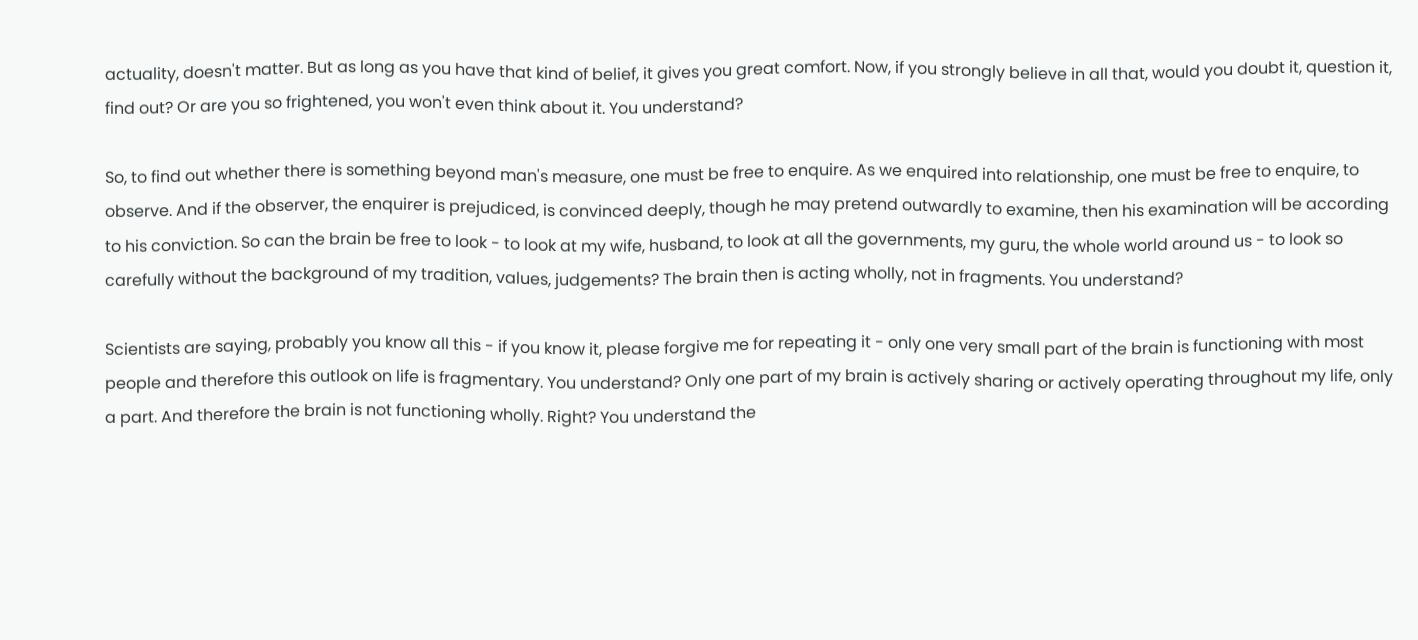actuality, doesn't matter. But as long as you have that kind of belief, it gives you great comfort. Now, if you strongly believe in all that, would you doubt it, question it, find out? Or are you so frightened, you won't even think about it. You understand?

So, to find out whether there is something beyond man's measure, one must be free to enquire. As we enquired into relationship, one must be free to enquire, to observe. And if the observer, the enquirer is prejudiced, is convinced deeply, though he may pretend outwardly to examine, then his examination will be according to his conviction. So can the brain be free to look - to look at my wife, husband, to look at all the governments, my guru, the whole world around us - to look so carefully without the background of my tradition, values, judgements? The brain then is acting wholly, not in fragments. You understand?

Scientists are saying, probably you know all this - if you know it, please forgive me for repeating it - only one very small part of the brain is functioning with most people and therefore this outlook on life is fragmentary. You understand? Only one part of my brain is actively sharing or actively operating throughout my life, only a part. And therefore the brain is not functioning wholly. Right? You understand the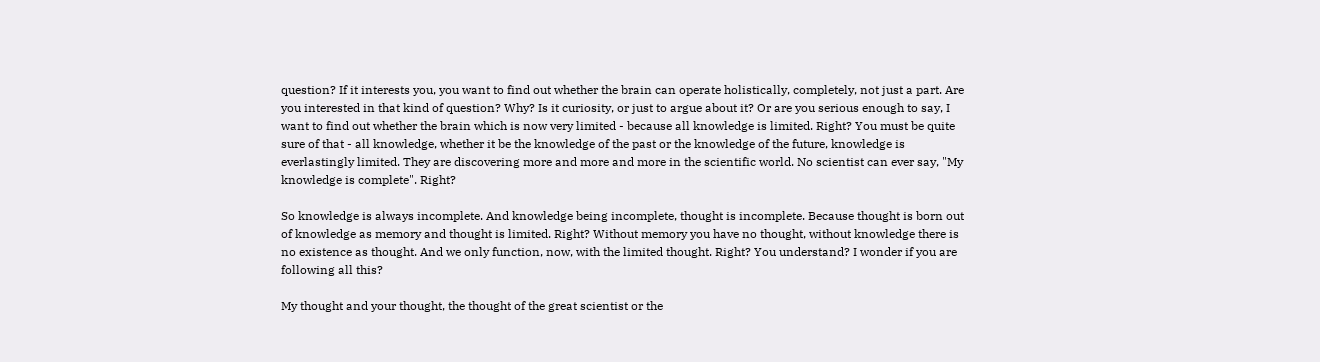question? If it interests you, you want to find out whether the brain can operate holistically, completely, not just a part. Are you interested in that kind of question? Why? Is it curiosity, or just to argue about it? Or are you serious enough to say, I want to find out whether the brain which is now very limited - because all knowledge is limited. Right? You must be quite sure of that - all knowledge, whether it be the knowledge of the past or the knowledge of the future, knowledge is everlastingly limited. They are discovering more and more and more in the scientific world. No scientist can ever say, "My knowledge is complete". Right?

So knowledge is always incomplete. And knowledge being incomplete, thought is incomplete. Because thought is born out of knowledge as memory and thought is limited. Right? Without memory you have no thought, without knowledge there is no existence as thought. And we only function, now, with the limited thought. Right? You understand? I wonder if you are following all this?

My thought and your thought, the thought of the great scientist or the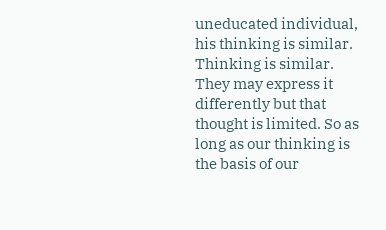uneducated individual, his thinking is similar. Thinking is similar. They may express it differently but that thought is limited. So as long as our thinking is the basis of our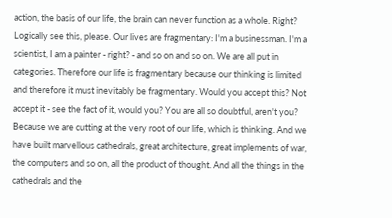action, the basis of our life, the brain can never function as a whole. Right? Logically see this, please. Our lives are fragmentary: I'm a businessman. I'm a scientist, I am a painter - right? - and so on and so on. We are all put in categories. Therefore our life is fragmentary because our thinking is limited and therefore it must inevitably be fragmentary. Would you accept this? Not accept it - see the fact of it, would you? You are all so doubtful, aren't you? Because we are cutting at the very root of our life, which is thinking. And we have built marvellous cathedrals, great architecture, great implements of war, the computers and so on, all the product of thought. And all the things in the cathedrals and the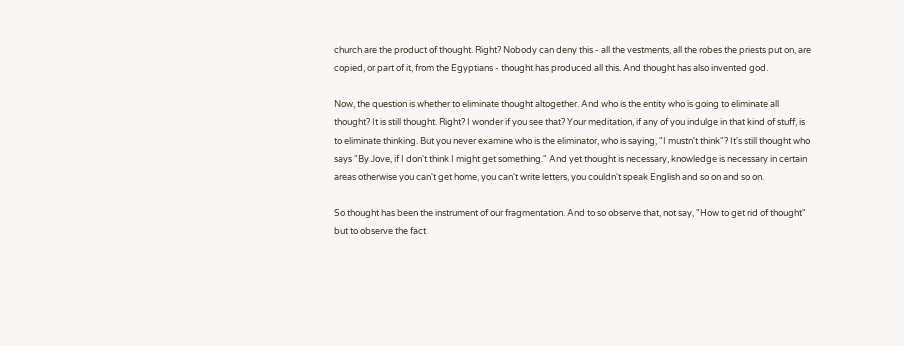church are the product of thought. Right? Nobody can deny this - all the vestments, all the robes the priests put on, are copied, or part of it, from the Egyptians - thought has produced all this. And thought has also invented god.

Now, the question is whether to eliminate thought altogether. And who is the entity who is going to eliminate all thought? It is still thought. Right? I wonder if you see that? Your meditation, if any of you indulge in that kind of stuff, is to eliminate thinking. But you never examine who is the eliminator, who is saying, "I mustn't think"? It's still thought who says "By Jove, if I don't think I might get something." And yet thought is necessary, knowledge is necessary in certain areas otherwise you can't get home, you can't write letters, you couldn't speak English and so on and so on.

So thought has been the instrument of our fragmentation. And to so observe that, not say, "How to get rid of thought" but to observe the fact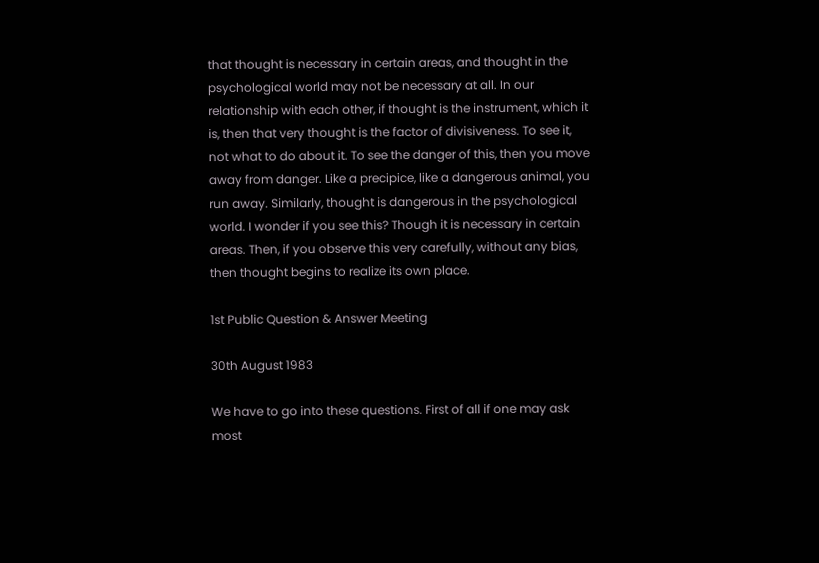that thought is necessary in certain areas, and thought in the psychological world may not be necessary at all. In our relationship with each other, if thought is the instrument, which it is, then that very thought is the factor of divisiveness. To see it, not what to do about it. To see the danger of this, then you move away from danger. Like a precipice, like a dangerous animal, you run away. Similarly, thought is dangerous in the psychological world. I wonder if you see this? Though it is necessary in certain areas. Then, if you observe this very carefully, without any bias, then thought begins to realize its own place.

1st Public Question & Answer Meeting

30th August 1983

We have to go into these questions. First of all if one may ask most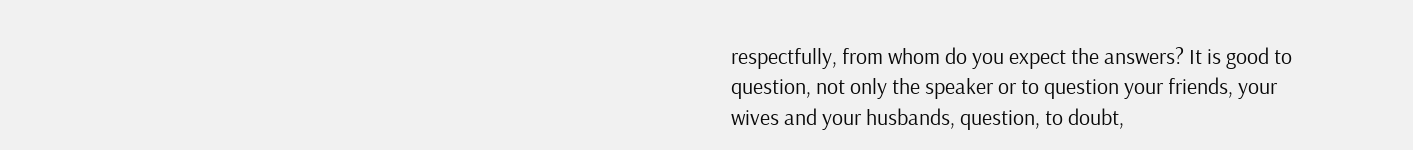respectfully, from whom do you expect the answers? It is good to question, not only the speaker or to question your friends, your wives and your husbands, question, to doubt,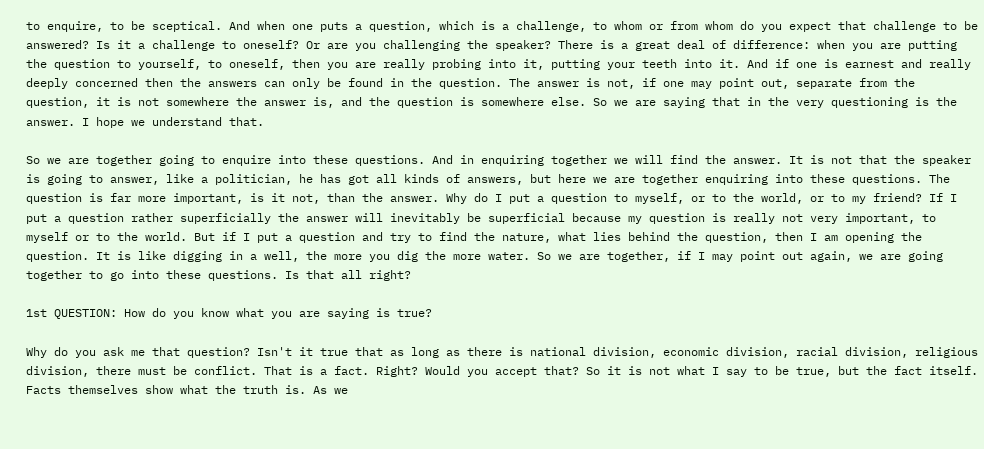to enquire, to be sceptical. And when one puts a question, which is a challenge, to whom or from whom do you expect that challenge to be answered? Is it a challenge to oneself? Or are you challenging the speaker? There is a great deal of difference: when you are putting the question to yourself, to oneself, then you are really probing into it, putting your teeth into it. And if one is earnest and really deeply concerned then the answers can only be found in the question. The answer is not, if one may point out, separate from the question, it is not somewhere the answer is, and the question is somewhere else. So we are saying that in the very questioning is the answer. I hope we understand that.

So we are together going to enquire into these questions. And in enquiring together we will find the answer. It is not that the speaker is going to answer, like a politician, he has got all kinds of answers, but here we are together enquiring into these questions. The question is far more important, is it not, than the answer. Why do I put a question to myself, or to the world, or to my friend? If I put a question rather superficially the answer will inevitably be superficial because my question is really not very important, to myself or to the world. But if I put a question and try to find the nature, what lies behind the question, then I am opening the question. It is like digging in a well, the more you dig the more water. So we are together, if I may point out again, we are going together to go into these questions. Is that all right?

1st QUESTION: How do you know what you are saying is true?

Why do you ask me that question? Isn't it true that as long as there is national division, economic division, racial division, religious division, there must be conflict. That is a fact. Right? Would you accept that? So it is not what I say to be true, but the fact itself. Facts themselves show what the truth is. As we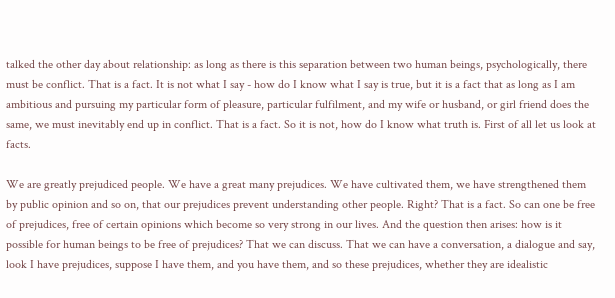talked the other day about relationship: as long as there is this separation between two human beings, psychologically, there must be conflict. That is a fact. It is not what I say - how do I know what I say is true, but it is a fact that as long as I am ambitious and pursuing my particular form of pleasure, particular fulfilment, and my wife or husband, or girl friend does the same, we must inevitably end up in conflict. That is a fact. So it is not, how do I know what truth is. First of all let us look at facts.

We are greatly prejudiced people. We have a great many prejudices. We have cultivated them, we have strengthened them by public opinion and so on, that our prejudices prevent understanding other people. Right? That is a fact. So can one be free of prejudices, free of certain opinions which become so very strong in our lives. And the question then arises: how is it possible for human beings to be free of prejudices? That we can discuss. That we can have a conversation, a dialogue and say, look I have prejudices, suppose I have them, and you have them, and so these prejudices, whether they are idealistic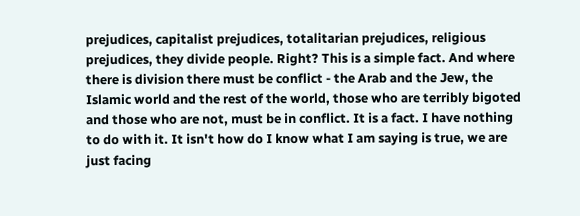prejudices, capitalist prejudices, totalitarian prejudices, religious prejudices, they divide people. Right? This is a simple fact. And where there is division there must be conflict - the Arab and the Jew, the Islamic world and the rest of the world, those who are terribly bigoted and those who are not, must be in conflict. It is a fact. I have nothing to do with it. It isn't how do I know what I am saying is true, we are just facing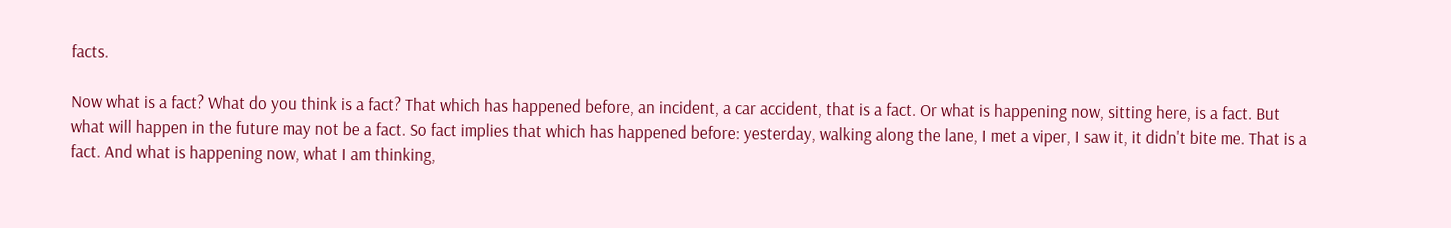facts.

Now what is a fact? What do you think is a fact? That which has happened before, an incident, a car accident, that is a fact. Or what is happening now, sitting here, is a fact. But what will happen in the future may not be a fact. So fact implies that which has happened before: yesterday, walking along the lane, I met a viper, I saw it, it didn't bite me. That is a fact. And what is happening now, what I am thinking,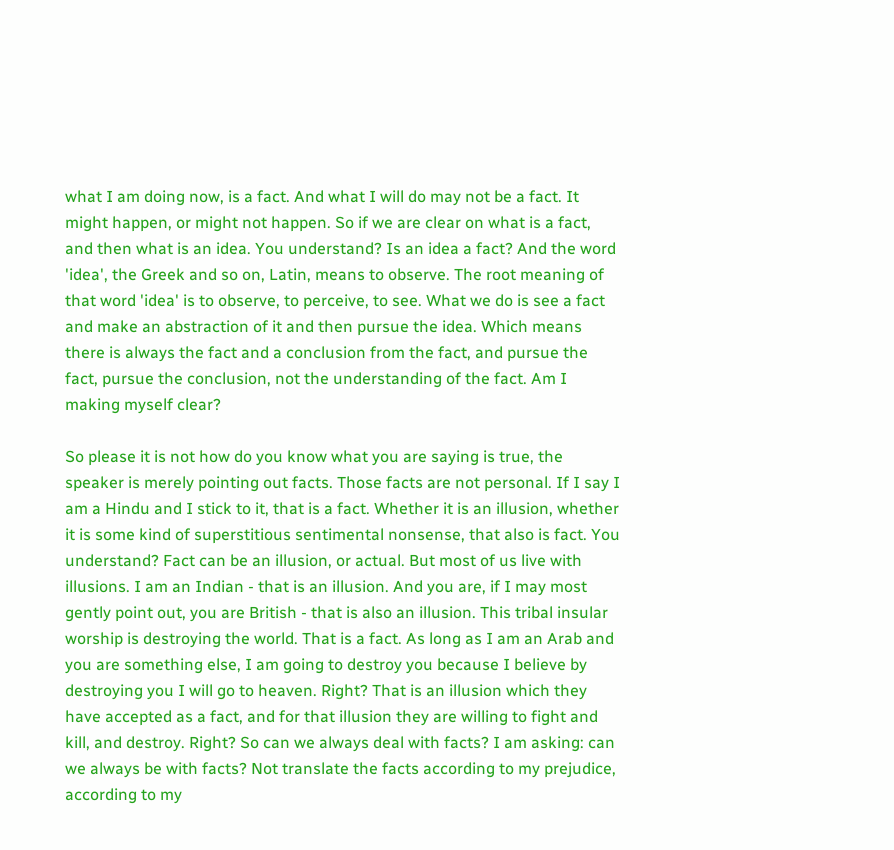what I am doing now, is a fact. And what I will do may not be a fact. It might happen, or might not happen. So if we are clear on what is a fact, and then what is an idea. You understand? Is an idea a fact? And the word 'idea', the Greek and so on, Latin, means to observe. The root meaning of that word 'idea' is to observe, to perceive, to see. What we do is see a fact and make an abstraction of it and then pursue the idea. Which means there is always the fact and a conclusion from the fact, and pursue the fact, pursue the conclusion, not the understanding of the fact. Am I making myself clear?

So please it is not how do you know what you are saying is true, the speaker is merely pointing out facts. Those facts are not personal. If I say I am a Hindu and I stick to it, that is a fact. Whether it is an illusion, whether it is some kind of superstitious sentimental nonsense, that also is fact. You understand? Fact can be an illusion, or actual. But most of us live with illusions. I am an Indian - that is an illusion. And you are, if I may most gently point out, you are British - that is also an illusion. This tribal insular worship is destroying the world. That is a fact. As long as I am an Arab and you are something else, I am going to destroy you because I believe by destroying you I will go to heaven. Right? That is an illusion which they have accepted as a fact, and for that illusion they are willing to fight and kill, and destroy. Right? So can we always deal with facts? I am asking: can we always be with facts? Not translate the facts according to my prejudice, according to my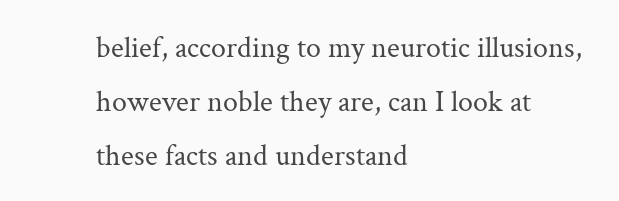belief, according to my neurotic illusions, however noble they are, can I look at these facts and understand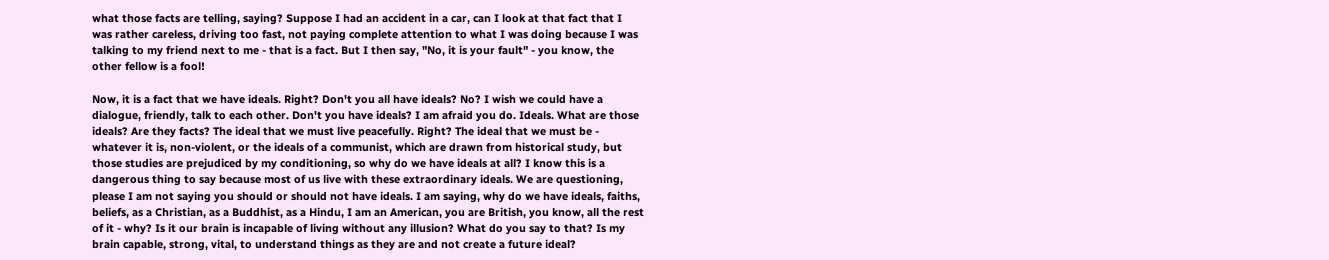what those facts are telling, saying? Suppose I had an accident in a car, can I look at that fact that I was rather careless, driving too fast, not paying complete attention to what I was doing because I was talking to my friend next to me - that is a fact. But I then say, "No, it is your fault" - you know, the other fellow is a fool!

Now, it is a fact that we have ideals. Right? Don't you all have ideals? No? I wish we could have a dialogue, friendly, talk to each other. Don't you have ideals? I am afraid you do. Ideals. What are those ideals? Are they facts? The ideal that we must live peacefully. Right? The ideal that we must be - whatever it is, non-violent, or the ideals of a communist, which are drawn from historical study, but those studies are prejudiced by my conditioning, so why do we have ideals at all? I know this is a dangerous thing to say because most of us live with these extraordinary ideals. We are questioning, please I am not saying you should or should not have ideals. I am saying, why do we have ideals, faiths, beliefs, as a Christian, as a Buddhist, as a Hindu, I am an American, you are British, you know, all the rest of it - why? Is it our brain is incapable of living without any illusion? What do you say to that? Is my brain capable, strong, vital, to understand things as they are and not create a future ideal?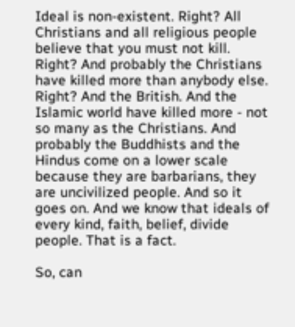Ideal is non-existent. Right? All Christians and all religious people believe that you must not kill. Right? And probably the Christians have killed more than anybody else. Right? And the British. And the Islamic world have killed more - not so many as the Christians. And probably the Buddhists and the Hindus come on a lower scale because they are barbarians, they are uncivilized people. And so it goes on. And we know that ideals of every kind, faith, belief, divide people. That is a fact.

So, can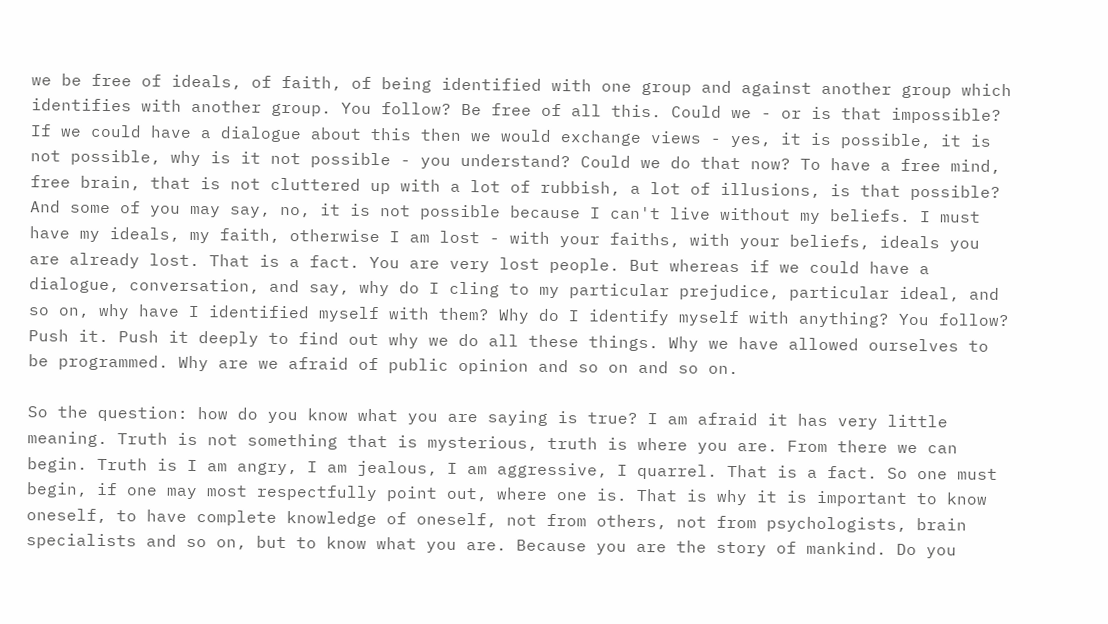we be free of ideals, of faith, of being identified with one group and against another group which identifies with another group. You follow? Be free of all this. Could we - or is that impossible? If we could have a dialogue about this then we would exchange views - yes, it is possible, it is not possible, why is it not possible - you understand? Could we do that now? To have a free mind, free brain, that is not cluttered up with a lot of rubbish, a lot of illusions, is that possible? And some of you may say, no, it is not possible because I can't live without my beliefs. I must have my ideals, my faith, otherwise I am lost - with your faiths, with your beliefs, ideals you are already lost. That is a fact. You are very lost people. But whereas if we could have a dialogue, conversation, and say, why do I cling to my particular prejudice, particular ideal, and so on, why have I identified myself with them? Why do I identify myself with anything? You follow? Push it. Push it deeply to find out why we do all these things. Why we have allowed ourselves to be programmed. Why are we afraid of public opinion and so on and so on.

So the question: how do you know what you are saying is true? I am afraid it has very little meaning. Truth is not something that is mysterious, truth is where you are. From there we can begin. Truth is I am angry, I am jealous, I am aggressive, I quarrel. That is a fact. So one must begin, if one may most respectfully point out, where one is. That is why it is important to know oneself, to have complete knowledge of oneself, not from others, not from psychologists, brain specialists and so on, but to know what you are. Because you are the story of mankind. Do you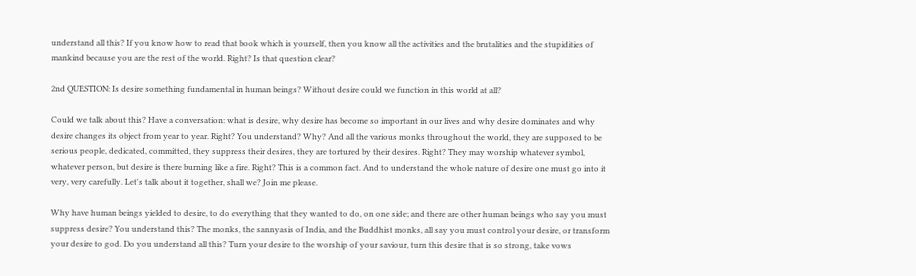understand all this? If you know how to read that book which is yourself, then you know all the activities and the brutalities and the stupidities of mankind because you are the rest of the world. Right? Is that question clear?

2nd QUESTION: Is desire something fundamental in human beings? Without desire could we function in this world at all?

Could we talk about this? Have a conversation: what is desire, why desire has become so important in our lives and why desire dominates and why desire changes its object from year to year. Right? You understand? Why? And all the various monks throughout the world, they are supposed to be serious people, dedicated, committed, they suppress their desires, they are tortured by their desires. Right? They may worship whatever symbol, whatever person, but desire is there burning like a fire. Right? This is a common fact. And to understand the whole nature of desire one must go into it very, very carefully. Let's talk about it together, shall we? Join me please.

Why have human beings yielded to desire, to do everything that they wanted to do, on one side; and there are other human beings who say you must suppress desire? You understand this? The monks, the sannyasis of India, and the Buddhist monks, all say you must control your desire, or transform your desire to god. Do you understand all this? Turn your desire to the worship of your saviour, turn this desire that is so strong, take vows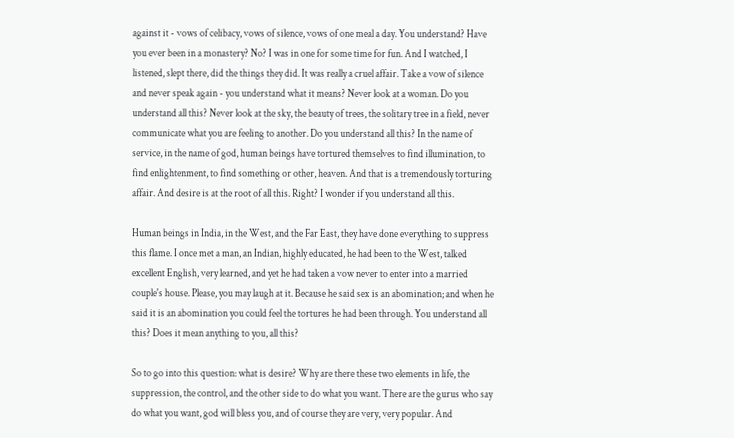against it - vows of celibacy, vows of silence, vows of one meal a day. You understand? Have you ever been in a monastery? No? I was in one for some time for fun. And I watched, I listened, slept there, did the things they did. It was really a cruel affair. Take a vow of silence and never speak again - you understand what it means? Never look at a woman. Do you understand all this? Never look at the sky, the beauty of trees, the solitary tree in a field, never communicate what you are feeling to another. Do you understand all this? In the name of service, in the name of god, human beings have tortured themselves to find illumination, to find enlightenment, to find something or other, heaven. And that is a tremendously torturing affair. And desire is at the root of all this. Right? I wonder if you understand all this.

Human beings in India, in the West, and the Far East, they have done everything to suppress this flame. I once met a man, an Indian, highly educated, he had been to the West, talked excellent English, very learned, and yet he had taken a vow never to enter into a married couple's house. Please, you may laugh at it. Because he said sex is an abomination; and when he said it is an abomination you could feel the tortures he had been through. You understand all this? Does it mean anything to you, all this?

So to go into this question: what is desire? Why are there these two elements in life, the suppression, the control, and the other side to do what you want. There are the gurus who say do what you want, god will bless you, and of course they are very, very popular. And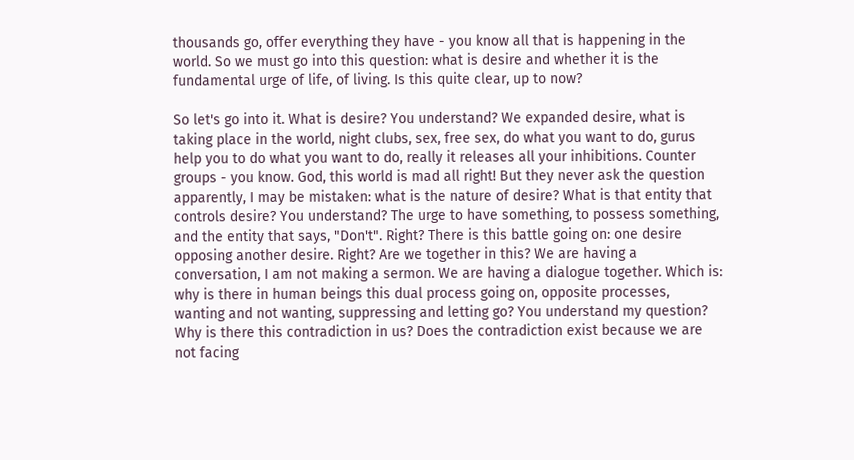thousands go, offer everything they have - you know all that is happening in the world. So we must go into this question: what is desire and whether it is the fundamental urge of life, of living. Is this quite clear, up to now?

So let's go into it. What is desire? You understand? We expanded desire, what is taking place in the world, night clubs, sex, free sex, do what you want to do, gurus help you to do what you want to do, really it releases all your inhibitions. Counter groups - you know. God, this world is mad all right! But they never ask the question apparently, I may be mistaken: what is the nature of desire? What is that entity that controls desire? You understand? The urge to have something, to possess something, and the entity that says, "Don't". Right? There is this battle going on: one desire opposing another desire. Right? Are we together in this? We are having a conversation, I am not making a sermon. We are having a dialogue together. Which is: why is there in human beings this dual process going on, opposite processes, wanting and not wanting, suppressing and letting go? You understand my question? Why is there this contradiction in us? Does the contradiction exist because we are not facing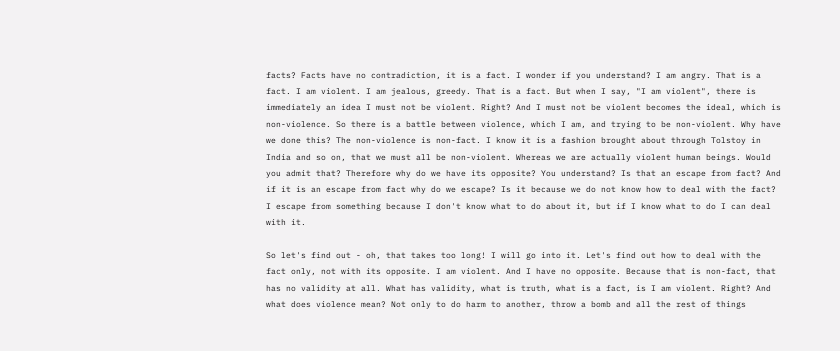facts? Facts have no contradiction, it is a fact. I wonder if you understand? I am angry. That is a fact. I am violent. I am jealous, greedy. That is a fact. But when I say, "I am violent", there is immediately an idea I must not be violent. Right? And I must not be violent becomes the ideal, which is non-violence. So there is a battle between violence, which I am, and trying to be non-violent. Why have we done this? The non-violence is non-fact. I know it is a fashion brought about through Tolstoy in India and so on, that we must all be non-violent. Whereas we are actually violent human beings. Would you admit that? Therefore why do we have its opposite? You understand? Is that an escape from fact? And if it is an escape from fact why do we escape? Is it because we do not know how to deal with the fact? I escape from something because I don't know what to do about it, but if I know what to do I can deal with it.

So let's find out - oh, that takes too long! I will go into it. Let's find out how to deal with the fact only, not with its opposite. I am violent. And I have no opposite. Because that is non-fact, that has no validity at all. What has validity, what is truth, what is a fact, is I am violent. Right? And what does violence mean? Not only to do harm to another, throw a bomb and all the rest of things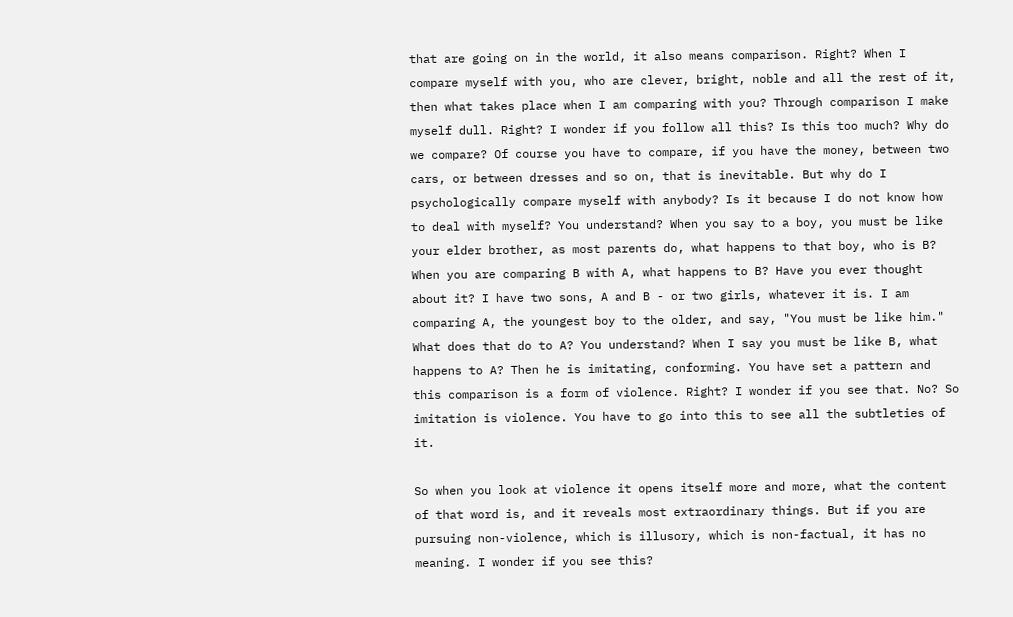that are going on in the world, it also means comparison. Right? When I compare myself with you, who are clever, bright, noble and all the rest of it, then what takes place when I am comparing with you? Through comparison I make myself dull. Right? I wonder if you follow all this? Is this too much? Why do we compare? Of course you have to compare, if you have the money, between two cars, or between dresses and so on, that is inevitable. But why do I psychologically compare myself with anybody? Is it because I do not know how to deal with myself? You understand? When you say to a boy, you must be like your elder brother, as most parents do, what happens to that boy, who is B? When you are comparing B with A, what happens to B? Have you ever thought about it? I have two sons, A and B - or two girls, whatever it is. I am comparing A, the youngest boy to the older, and say, "You must be like him." What does that do to A? You understand? When I say you must be like B, what happens to A? Then he is imitating, conforming. You have set a pattern and this comparison is a form of violence. Right? I wonder if you see that. No? So imitation is violence. You have to go into this to see all the subtleties of it.

So when you look at violence it opens itself more and more, what the content of that word is, and it reveals most extraordinary things. But if you are pursuing non-violence, which is illusory, which is non-factual, it has no meaning. I wonder if you see this?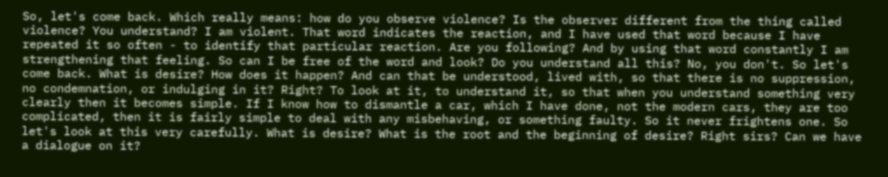So, let's come back. Which really means: how do you observe violence? Is the observer different from the thing called violence? You understand? I am violent. That word indicates the reaction, and I have used that word because I have repeated it so often - to identify that particular reaction. Are you following? And by using that word constantly I am strengthening that feeling. So can I be free of the word and look? Do you understand all this? No, you don't. So let's come back. What is desire? How does it happen? And can that be understood, lived with, so that there is no suppression, no condemnation, or indulging in it? Right? To look at it, to understand it, so that when you understand something very clearly then it becomes simple. If I know how to dismantle a car, which I have done, not the modern cars, they are too complicated, then it is fairly simple to deal with any misbehaving, or something faulty. So it never frightens one. So let's look at this very carefully. What is desire? What is the root and the beginning of desire? Right sirs? Can we have a dialogue on it?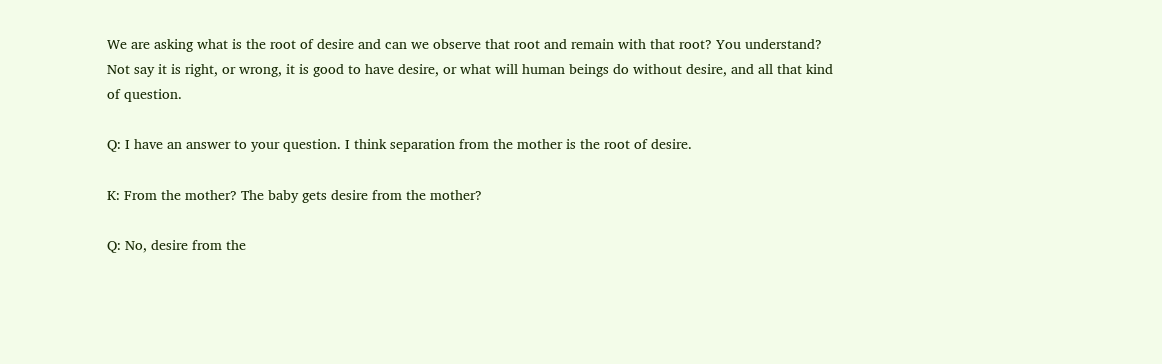We are asking what is the root of desire and can we observe that root and remain with that root? You understand? Not say it is right, or wrong, it is good to have desire, or what will human beings do without desire, and all that kind of question.

Q: I have an answer to your question. I think separation from the mother is the root of desire.

K: From the mother? The baby gets desire from the mother?

Q: No, desire from the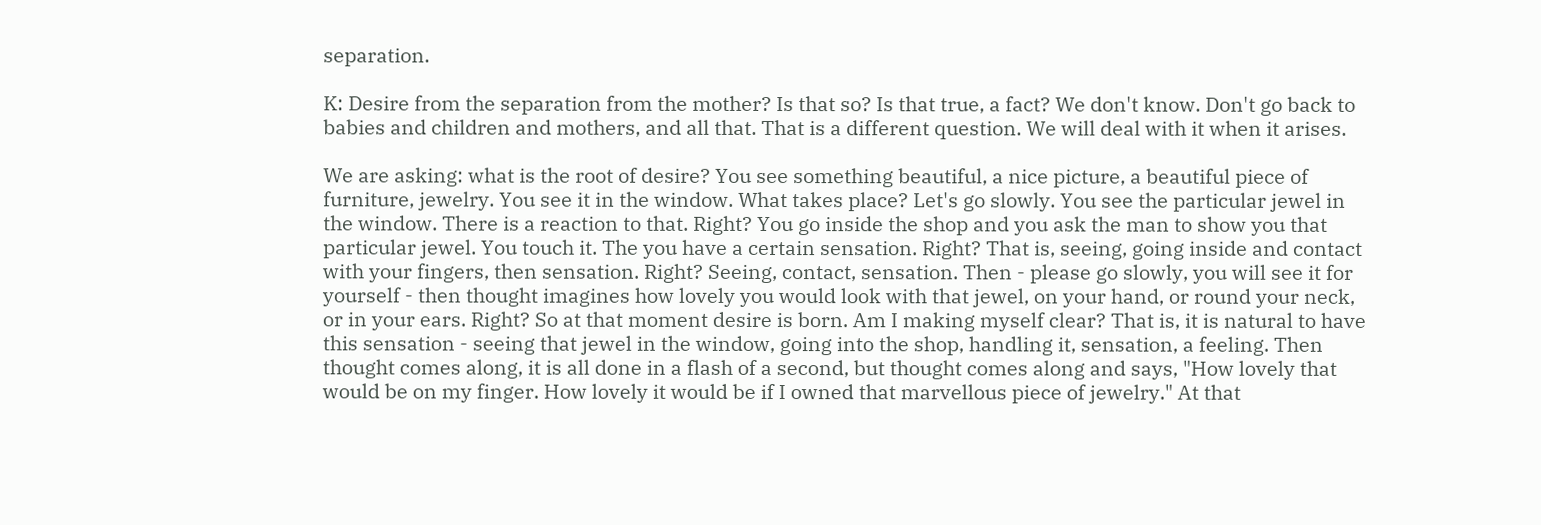separation.

K: Desire from the separation from the mother? Is that so? Is that true, a fact? We don't know. Don't go back to babies and children and mothers, and all that. That is a different question. We will deal with it when it arises.

We are asking: what is the root of desire? You see something beautiful, a nice picture, a beautiful piece of furniture, jewelry. You see it in the window. What takes place? Let's go slowly. You see the particular jewel in the window. There is a reaction to that. Right? You go inside the shop and you ask the man to show you that particular jewel. You touch it. The you have a certain sensation. Right? That is, seeing, going inside and contact with your fingers, then sensation. Right? Seeing, contact, sensation. Then - please go slowly, you will see it for yourself - then thought imagines how lovely you would look with that jewel, on your hand, or round your neck, or in your ears. Right? So at that moment desire is born. Am I making myself clear? That is, it is natural to have this sensation - seeing that jewel in the window, going into the shop, handling it, sensation, a feeling. Then thought comes along, it is all done in a flash of a second, but thought comes along and says, "How lovely that would be on my finger. How lovely it would be if I owned that marvellous piece of jewelry." At that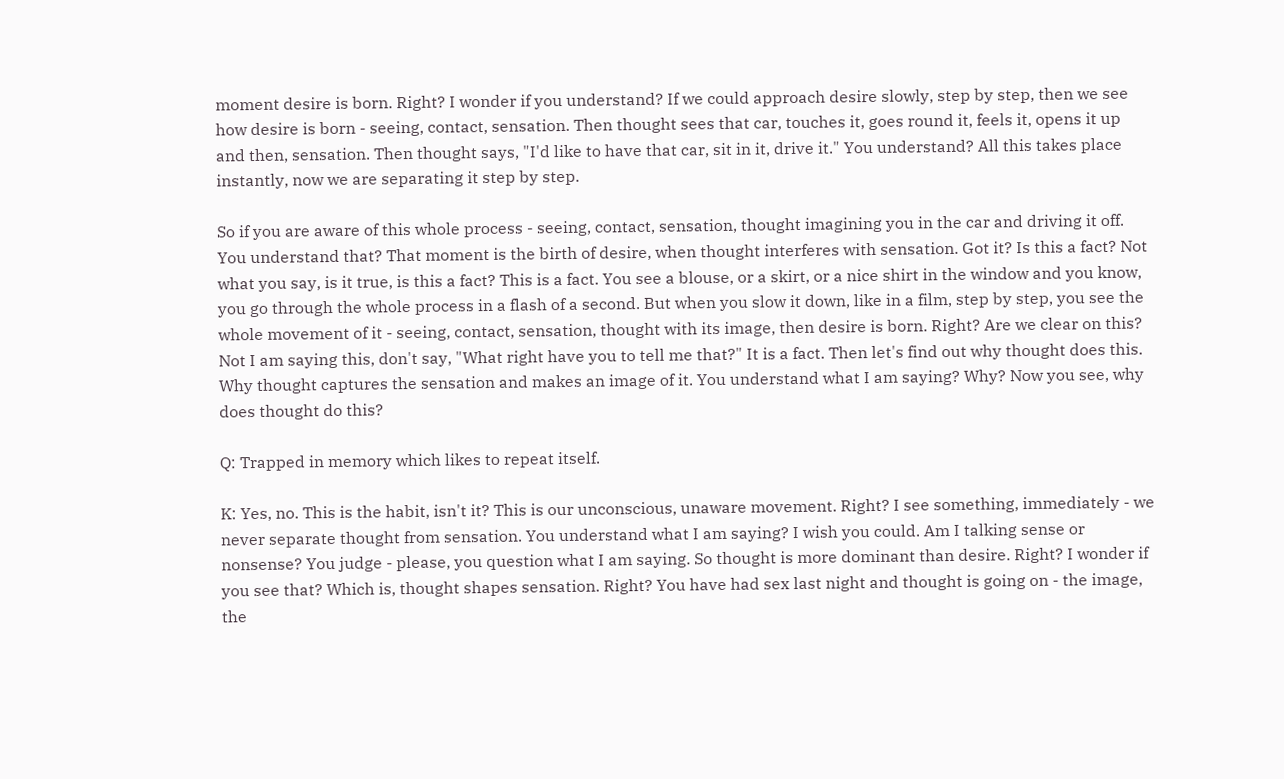moment desire is born. Right? I wonder if you understand? If we could approach desire slowly, step by step, then we see how desire is born - seeing, contact, sensation. Then thought sees that car, touches it, goes round it, feels it, opens it up and then, sensation. Then thought says, "I'd like to have that car, sit in it, drive it." You understand? All this takes place instantly, now we are separating it step by step.

So if you are aware of this whole process - seeing, contact, sensation, thought imagining you in the car and driving it off. You understand that? That moment is the birth of desire, when thought interferes with sensation. Got it? Is this a fact? Not what you say, is it true, is this a fact? This is a fact. You see a blouse, or a skirt, or a nice shirt in the window and you know, you go through the whole process in a flash of a second. But when you slow it down, like in a film, step by step, you see the whole movement of it - seeing, contact, sensation, thought with its image, then desire is born. Right? Are we clear on this? Not I am saying this, don't say, "What right have you to tell me that?" It is a fact. Then let's find out why thought does this. Why thought captures the sensation and makes an image of it. You understand what I am saying? Why? Now you see, why does thought do this?

Q: Trapped in memory which likes to repeat itself.

K: Yes, no. This is the habit, isn't it? This is our unconscious, unaware movement. Right? I see something, immediately - we never separate thought from sensation. You understand what I am saying? I wish you could. Am I talking sense or nonsense? You judge - please, you question what I am saying. So thought is more dominant than desire. Right? I wonder if you see that? Which is, thought shapes sensation. Right? You have had sex last night and thought is going on - the image, the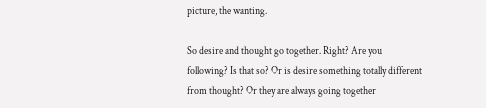picture, the wanting.

So desire and thought go together. Right? Are you following? Is that so? Or is desire something totally different from thought? Or they are always going together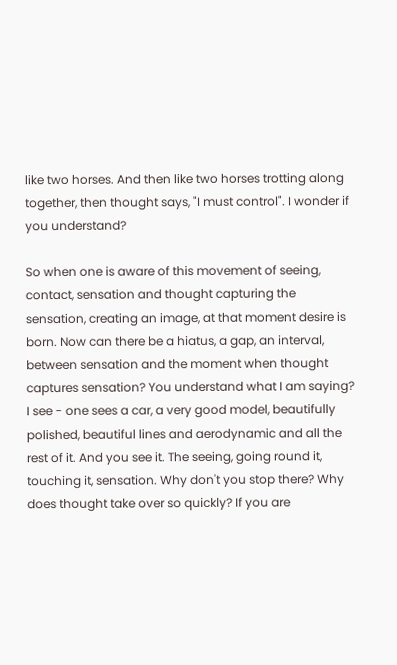like two horses. And then like two horses trotting along together, then thought says, "I must control". I wonder if you understand?

So when one is aware of this movement of seeing, contact, sensation and thought capturing the sensation, creating an image, at that moment desire is born. Now can there be a hiatus, a gap, an interval, between sensation and the moment when thought captures sensation? You understand what I am saying? I see - one sees a car, a very good model, beautifully polished, beautiful lines and aerodynamic and all the rest of it. And you see it. The seeing, going round it, touching it, sensation. Why don't you stop there? Why does thought take over so quickly? If you are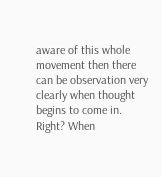aware of this whole movement then there can be observation very clearly when thought begins to come in. Right? When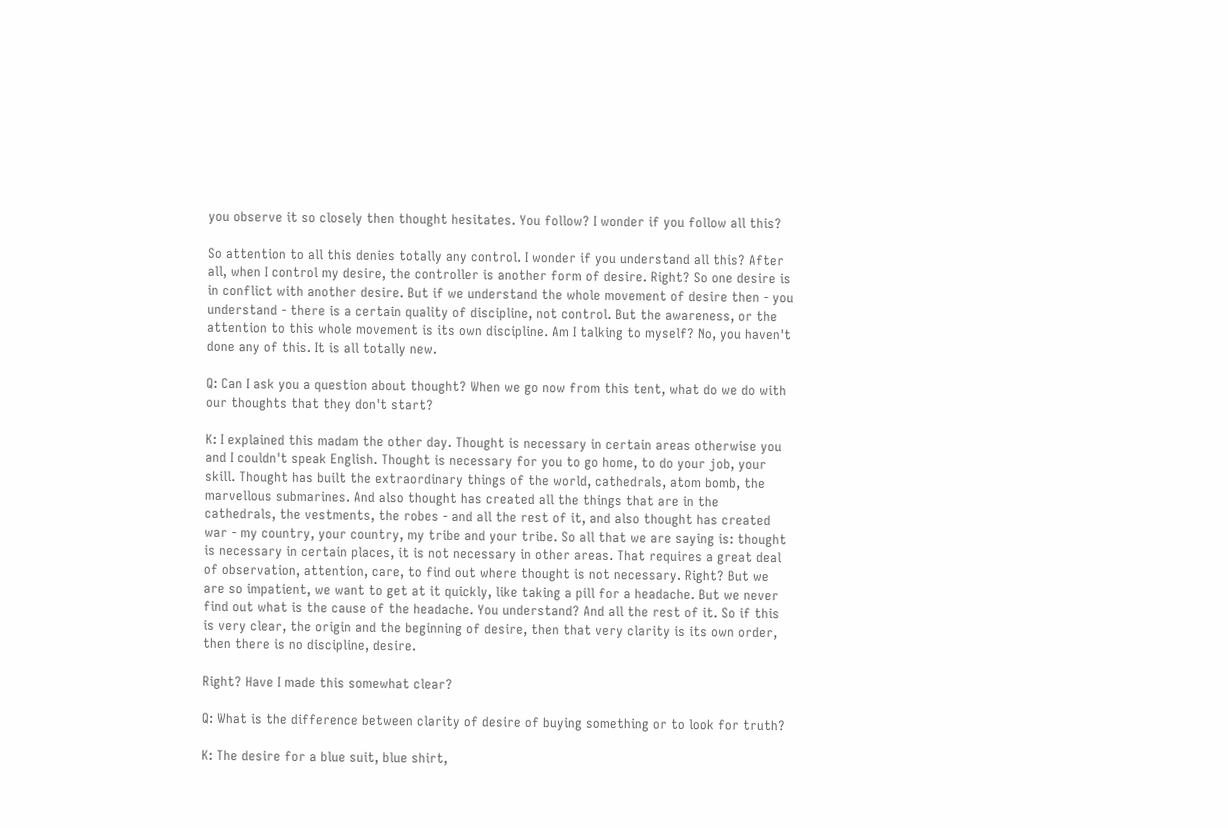you observe it so closely then thought hesitates. You follow? I wonder if you follow all this?

So attention to all this denies totally any control. I wonder if you understand all this? After all, when I control my desire, the controller is another form of desire. Right? So one desire is in conflict with another desire. But if we understand the whole movement of desire then - you understand - there is a certain quality of discipline, not control. But the awareness, or the attention to this whole movement is its own discipline. Am I talking to myself? No, you haven't done any of this. It is all totally new.

Q: Can I ask you a question about thought? When we go now from this tent, what do we do with our thoughts that they don't start?

K: I explained this madam the other day. Thought is necessary in certain areas otherwise you and I couldn't speak English. Thought is necessary for you to go home, to do your job, your skill. Thought has built the extraordinary things of the world, cathedrals, atom bomb, the marvellous submarines. And also thought has created all the things that are in the cathedrals, the vestments, the robes - and all the rest of it, and also thought has created war - my country, your country, my tribe and your tribe. So all that we are saying is: thought is necessary in certain places, it is not necessary in other areas. That requires a great deal of observation, attention, care, to find out where thought is not necessary. Right? But we are so impatient, we want to get at it quickly, like taking a pill for a headache. But we never find out what is the cause of the headache. You understand? And all the rest of it. So if this is very clear, the origin and the beginning of desire, then that very clarity is its own order, then there is no discipline, desire.

Right? Have I made this somewhat clear?

Q: What is the difference between clarity of desire of buying something or to look for truth?

K: The desire for a blue suit, blue shirt,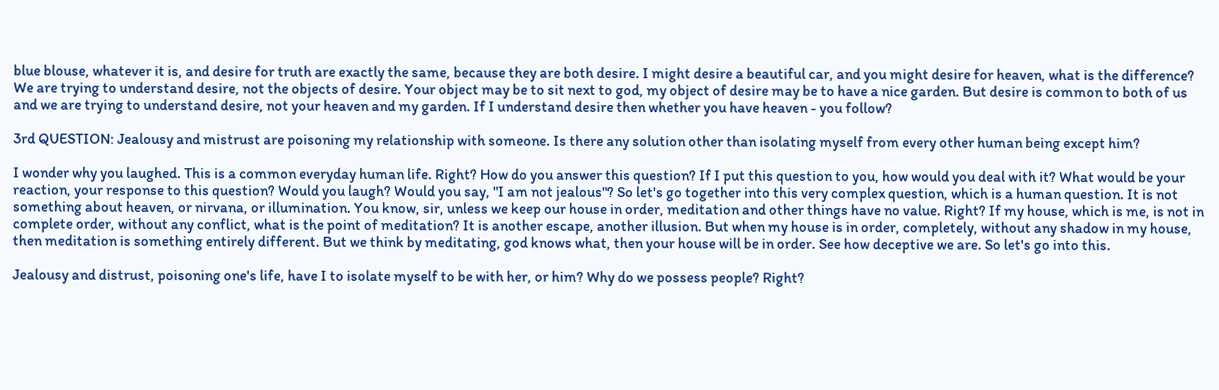blue blouse, whatever it is, and desire for truth are exactly the same, because they are both desire. I might desire a beautiful car, and you might desire for heaven, what is the difference? We are trying to understand desire, not the objects of desire. Your object may be to sit next to god, my object of desire may be to have a nice garden. But desire is common to both of us and we are trying to understand desire, not your heaven and my garden. If I understand desire then whether you have heaven - you follow?

3rd QUESTION: Jealousy and mistrust are poisoning my relationship with someone. Is there any solution other than isolating myself from every other human being except him?

I wonder why you laughed. This is a common everyday human life. Right? How do you answer this question? If I put this question to you, how would you deal with it? What would be your reaction, your response to this question? Would you laugh? Would you say, "I am not jealous"? So let's go together into this very complex question, which is a human question. It is not something about heaven, or nirvana, or illumination. You know, sir, unless we keep our house in order, meditation and other things have no value. Right? If my house, which is me, is not in complete order, without any conflict, what is the point of meditation? It is another escape, another illusion. But when my house is in order, completely, without any shadow in my house, then meditation is something entirely different. But we think by meditating, god knows what, then your house will be in order. See how deceptive we are. So let's go into this.

Jealousy and distrust, poisoning one's life, have I to isolate myself to be with her, or him? Why do we possess people? Right?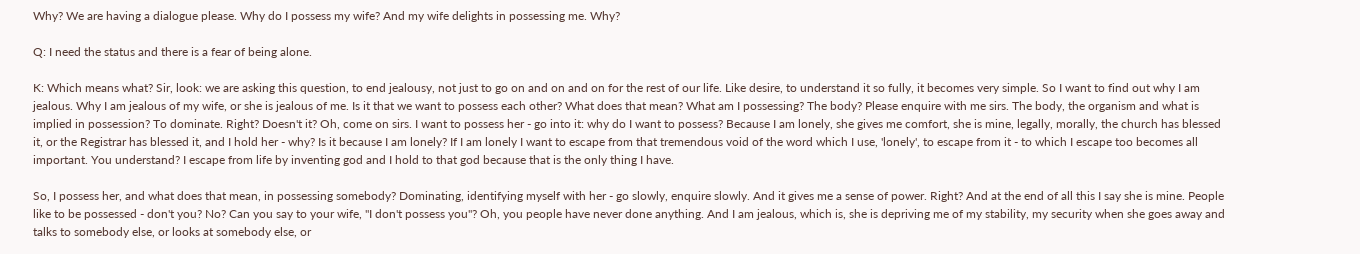Why? We are having a dialogue please. Why do I possess my wife? And my wife delights in possessing me. Why?

Q: I need the status and there is a fear of being alone.

K: Which means what? Sir, look: we are asking this question, to end jealousy, not just to go on and on and on for the rest of our life. Like desire, to understand it so fully, it becomes very simple. So I want to find out why I am jealous. Why I am jealous of my wife, or she is jealous of me. Is it that we want to possess each other? What does that mean? What am I possessing? The body? Please enquire with me sirs. The body, the organism and what is implied in possession? To dominate. Right? Doesn't it? Oh, come on sirs. I want to possess her - go into it: why do I want to possess? Because I am lonely, she gives me comfort, she is mine, legally, morally, the church has blessed it, or the Registrar has blessed it, and I hold her - why? Is it because I am lonely? If I am lonely I want to escape from that tremendous void of the word which I use, 'lonely', to escape from it - to which I escape too becomes all important. You understand? I escape from life by inventing god and I hold to that god because that is the only thing I have.

So, I possess her, and what does that mean, in possessing somebody? Dominating, identifying myself with her - go slowly, enquire slowly. And it gives me a sense of power. Right? And at the end of all this I say she is mine. People like to be possessed - don't you? No? Can you say to your wife, "I don't possess you"? Oh, you people have never done anything. And I am jealous, which is, she is depriving me of my stability, my security when she goes away and talks to somebody else, or looks at somebody else, or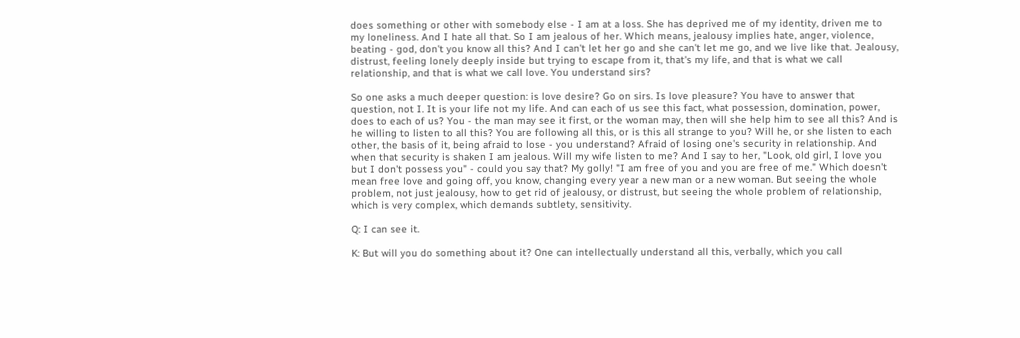does something or other with somebody else - I am at a loss. She has deprived me of my identity, driven me to my loneliness. And I hate all that. So I am jealous of her. Which means, jealousy implies hate, anger, violence, beating - god, don't you know all this? And I can't let her go and she can't let me go, and we live like that. Jealousy, distrust, feeling lonely deeply inside but trying to escape from it, that's my life, and that is what we call relationship, and that is what we call love. You understand sirs?

So one asks a much deeper question: is love desire? Go on sirs. Is love pleasure? You have to answer that question, not I. It is your life not my life. And can each of us see this fact, what possession, domination, power, does to each of us? You - the man may see it first, or the woman may, then will she help him to see all this? And is he willing to listen to all this? You are following all this, or is this all strange to you? Will he, or she listen to each other, the basis of it, being afraid to lose - you understand? Afraid of losing one's security in relationship. And when that security is shaken I am jealous. Will my wife listen to me? And I say to her, "Look, old girl, I love you but I don't possess you" - could you say that? My golly! "I am free of you and you are free of me." Which doesn't mean free love and going off, you know, changing every year a new man or a new woman. But seeing the whole problem, not just jealousy, how to get rid of jealousy, or distrust, but seeing the whole problem of relationship, which is very complex, which demands subtlety, sensitivity.

Q: I can see it.

K: But will you do something about it? One can intellectually understand all this, verbally, which you call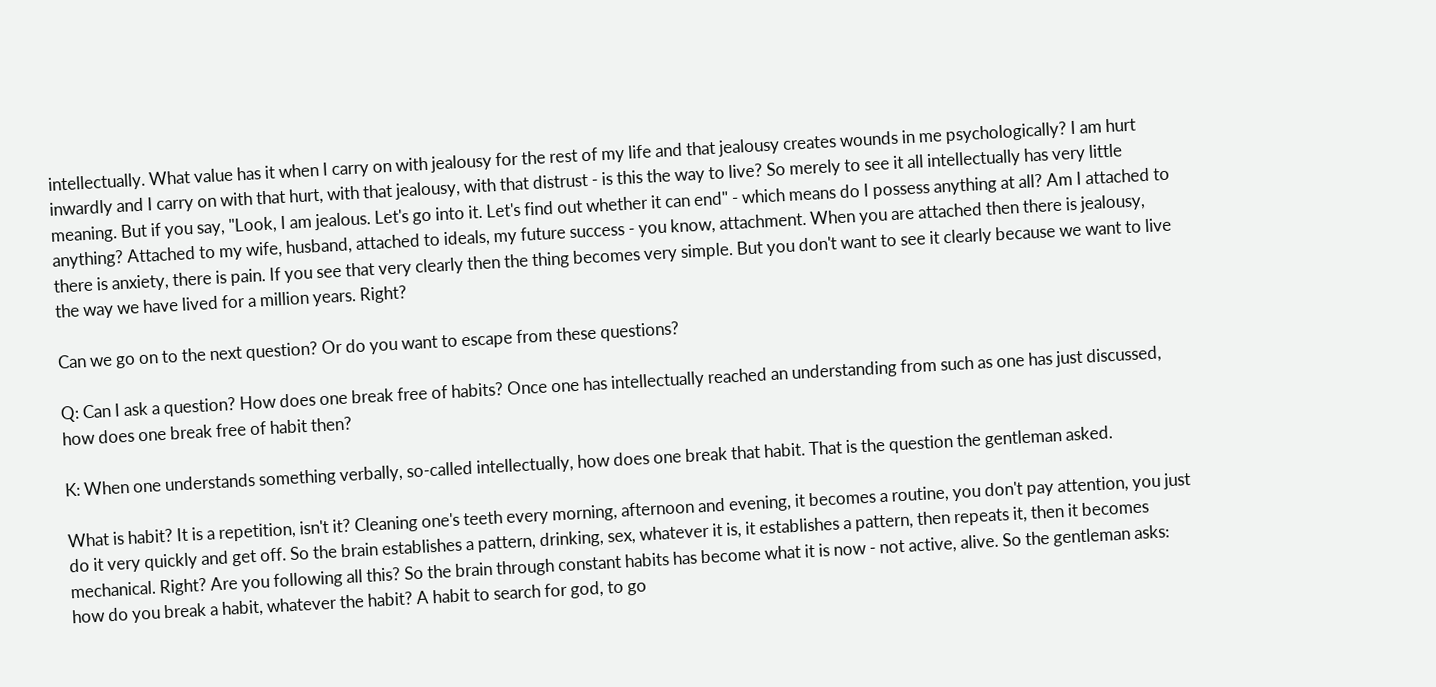intellectually. What value has it when I carry on with jealousy for the rest of my life and that jealousy creates wounds in me psychologically? I am hurt inwardly and I carry on with that hurt, with that jealousy, with that distrust - is this the way to live? So merely to see it all intellectually has very little meaning. But if you say, "Look, I am jealous. Let's go into it. Let's find out whether it can end" - which means do I possess anything at all? Am I attached to anything? Attached to my wife, husband, attached to ideals, my future success - you know, attachment. When you are attached then there is jealousy, there is anxiety, there is pain. If you see that very clearly then the thing becomes very simple. But you don't want to see it clearly because we want to live the way we have lived for a million years. Right?

Can we go on to the next question? Or do you want to escape from these questions?

Q: Can I ask a question? How does one break free of habits? Once one has intellectually reached an understanding from such as one has just discussed, how does one break free of habit then?

K: When one understands something verbally, so-called intellectually, how does one break that habit. That is the question the gentleman asked.

What is habit? It is a repetition, isn't it? Cleaning one's teeth every morning, afternoon and evening, it becomes a routine, you don't pay attention, you just do it very quickly and get off. So the brain establishes a pattern, drinking, sex, whatever it is, it establishes a pattern, then repeats it, then it becomes mechanical. Right? Are you following all this? So the brain through constant habits has become what it is now - not active, alive. So the gentleman asks: how do you break a habit, whatever the habit? A habit to search for god, to go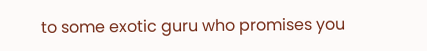to some exotic guru who promises you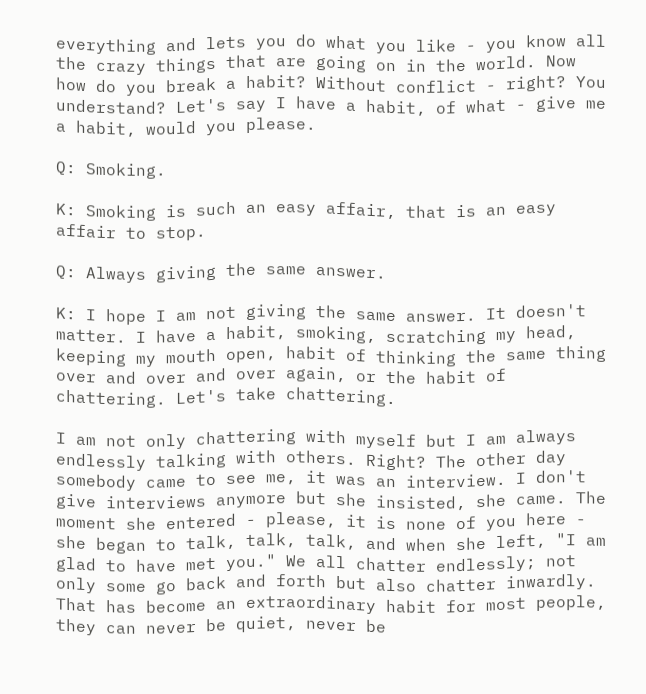everything and lets you do what you like - you know all the crazy things that are going on in the world. Now how do you break a habit? Without conflict - right? You understand? Let's say I have a habit, of what - give me a habit, would you please.

Q: Smoking.

K: Smoking is such an easy affair, that is an easy affair to stop.

Q: Always giving the same answer.

K: I hope I am not giving the same answer. It doesn't matter. I have a habit, smoking, scratching my head, keeping my mouth open, habit of thinking the same thing over and over and over again, or the habit of chattering. Let's take chattering.

I am not only chattering with myself but I am always endlessly talking with others. Right? The other day somebody came to see me, it was an interview. I don't give interviews anymore but she insisted, she came. The moment she entered - please, it is none of you here - she began to talk, talk, talk, and when she left, "I am glad to have met you." We all chatter endlessly; not only some go back and forth but also chatter inwardly. That has become an extraordinary habit for most people, they can never be quiet, never be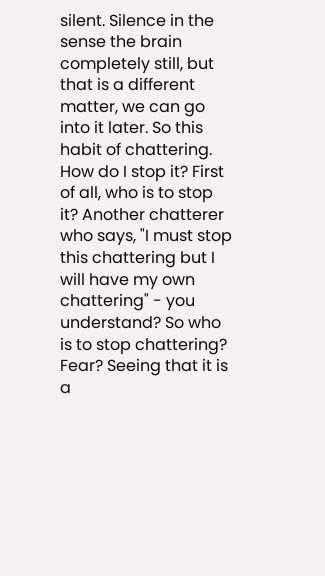silent. Silence in the sense the brain completely still, but that is a different matter, we can go into it later. So this habit of chattering. How do I stop it? First of all, who is to stop it? Another chatterer who says, "I must stop this chattering but I will have my own chattering" - you understand? So who is to stop chattering? Fear? Seeing that it is a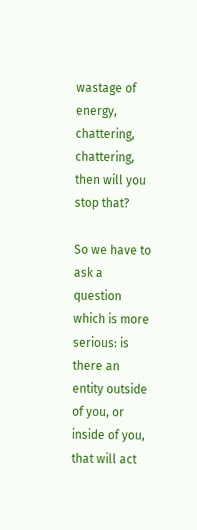wastage of energy, chattering, chattering, then will you stop that?

So we have to ask a question which is more serious: is there an entity outside of you, or inside of you, that will act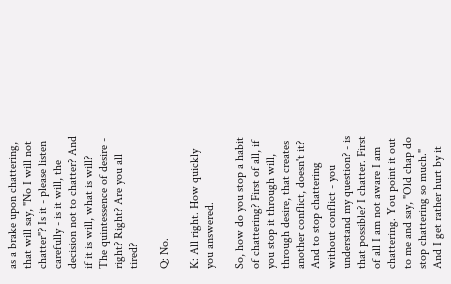as a brake upon chattering, that will say, "No I will not chatter"? Is it - please listen carefully - is it will, the decision not to chatter? And if it is will, what is will? The quintessence of desire - right? Right? Are you all tired?

Q: No.

K: All right. How quickly you answered.

So, how do you stop a habit of chattering? First of all, if you stop it through will, through desire, that creates another conflict, doesn't it? And to stop chattering without conflict - you understand my question? - is that possible? I chatter. First of all I am not aware I am chattering. You point it out to me and say, "Old chap do stop chattering so much." And I get rather hurt by it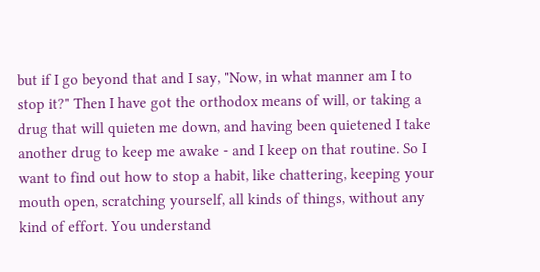but if I go beyond that and I say, "Now, in what manner am I to stop it?" Then I have got the orthodox means of will, or taking a drug that will quieten me down, and having been quietened I take another drug to keep me awake - and I keep on that routine. So I want to find out how to stop a habit, like chattering, keeping your mouth open, scratching yourself, all kinds of things, without any kind of effort. You understand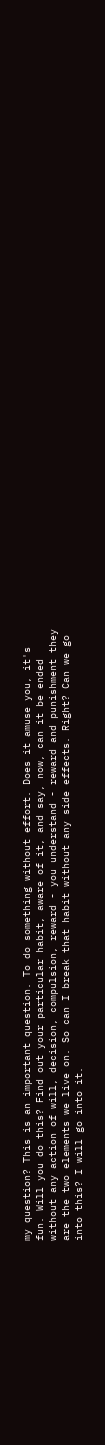my question? This is an important question. To do something without effort. Does it amuse you, it's fun. Will you do this? Find out your particular habit, aware of it, and say, now, can it be ended without any action of will, decision, compulsion, reward - you understand - reward and punishment they are the two elements we live on. So can I break that habit without any side effects. Right? Can we go into this? I will go into it.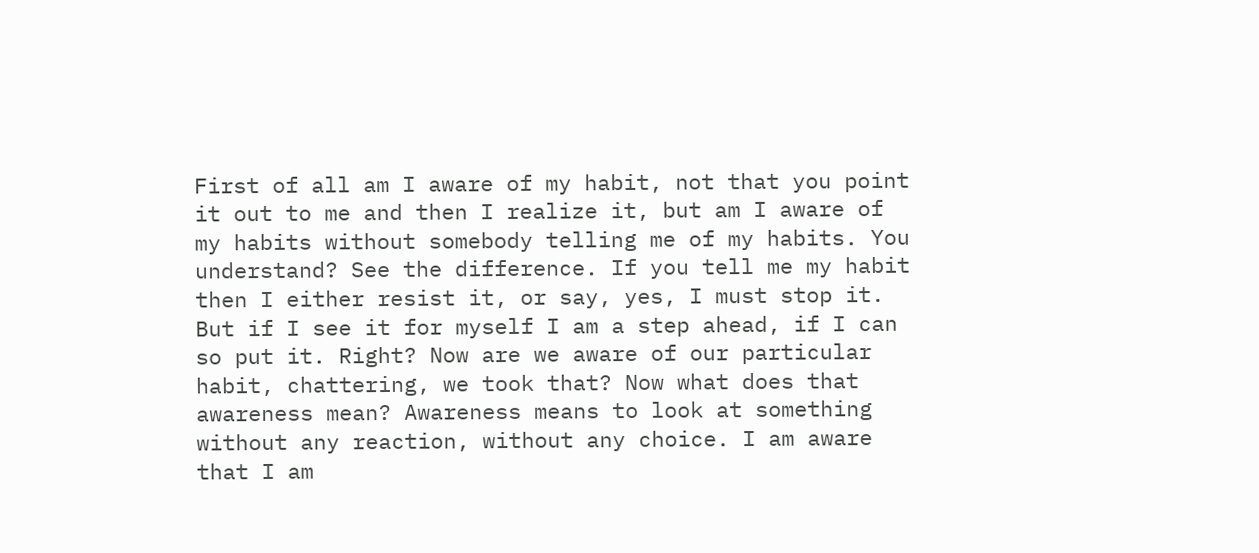First of all am I aware of my habit, not that you point it out to me and then I realize it, but am I aware of my habits without somebody telling me of my habits. You understand? See the difference. If you tell me my habit then I either resist it, or say, yes, I must stop it. But if I see it for myself I am a step ahead, if I can so put it. Right? Now are we aware of our particular habit, chattering, we took that? Now what does that awareness mean? Awareness means to look at something without any reaction, without any choice. I am aware that I am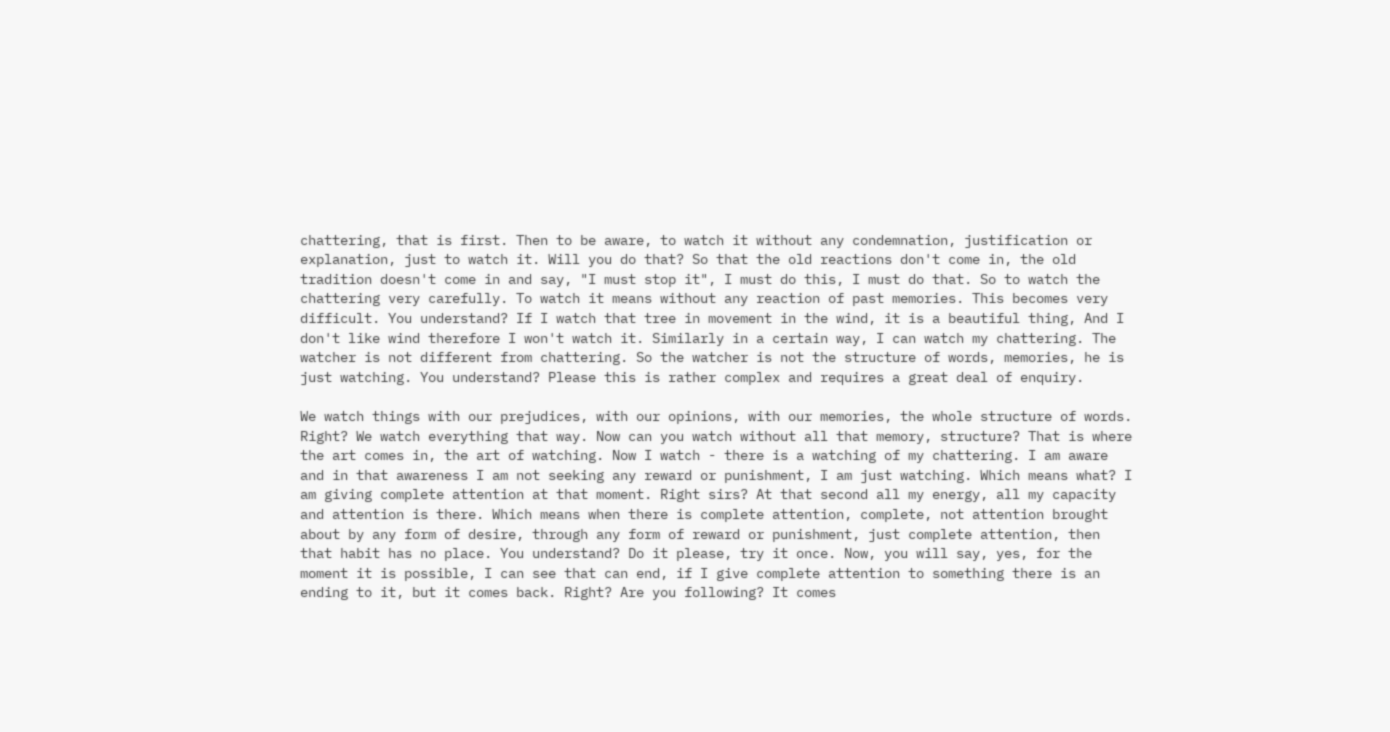chattering, that is first. Then to be aware, to watch it without any condemnation, justification or explanation, just to watch it. Will you do that? So that the old reactions don't come in, the old tradition doesn't come in and say, "I must stop it", I must do this, I must do that. So to watch the chattering very carefully. To watch it means without any reaction of past memories. This becomes very difficult. You understand? If I watch that tree in movement in the wind, it is a beautiful thing, And I don't like wind therefore I won't watch it. Similarly in a certain way, I can watch my chattering. The watcher is not different from chattering. So the watcher is not the structure of words, memories, he is just watching. You understand? Please this is rather complex and requires a great deal of enquiry.

We watch things with our prejudices, with our opinions, with our memories, the whole structure of words. Right? We watch everything that way. Now can you watch without all that memory, structure? That is where the art comes in, the art of watching. Now I watch - there is a watching of my chattering. I am aware and in that awareness I am not seeking any reward or punishment, I am just watching. Which means what? I am giving complete attention at that moment. Right sirs? At that second all my energy, all my capacity and attention is there. Which means when there is complete attention, complete, not attention brought about by any form of desire, through any form of reward or punishment, just complete attention, then that habit has no place. You understand? Do it please, try it once. Now, you will say, yes, for the moment it is possible, I can see that can end, if I give complete attention to something there is an ending to it, but it comes back. Right? Are you following? It comes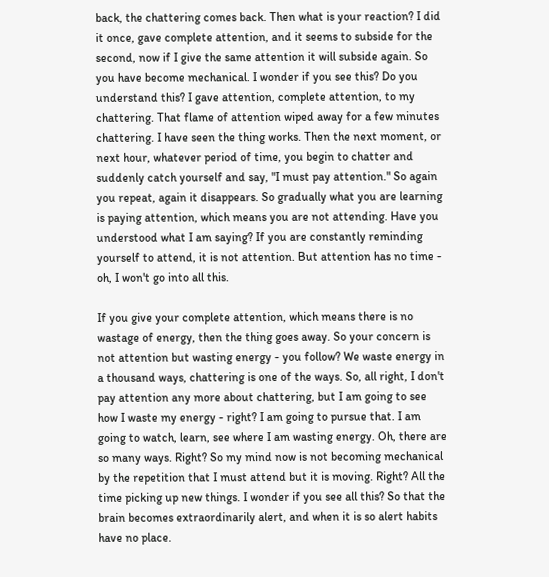back, the chattering comes back. Then what is your reaction? I did it once, gave complete attention, and it seems to subside for the second, now if I give the same attention it will subside again. So you have become mechanical. I wonder if you see this? Do you understand this? I gave attention, complete attention, to my chattering. That flame of attention wiped away for a few minutes chattering. I have seen the thing works. Then the next moment, or next hour, whatever period of time, you begin to chatter and suddenly catch yourself and say, "I must pay attention." So again you repeat, again it disappears. So gradually what you are learning is paying attention, which means you are not attending. Have you understood what I am saying? If you are constantly reminding yourself to attend, it is not attention. But attention has no time - oh, I won't go into all this.

If you give your complete attention, which means there is no wastage of energy, then the thing goes away. So your concern is not attention but wasting energy - you follow? We waste energy in a thousand ways, chattering is one of the ways. So, all right, I don't pay attention any more about chattering, but I am going to see how I waste my energy - right? I am going to pursue that. I am going to watch, learn, see where I am wasting energy. Oh, there are so many ways. Right? So my mind now is not becoming mechanical by the repetition that I must attend but it is moving. Right? All the time picking up new things. I wonder if you see all this? So that the brain becomes extraordinarily alert, and when it is so alert habits have no place.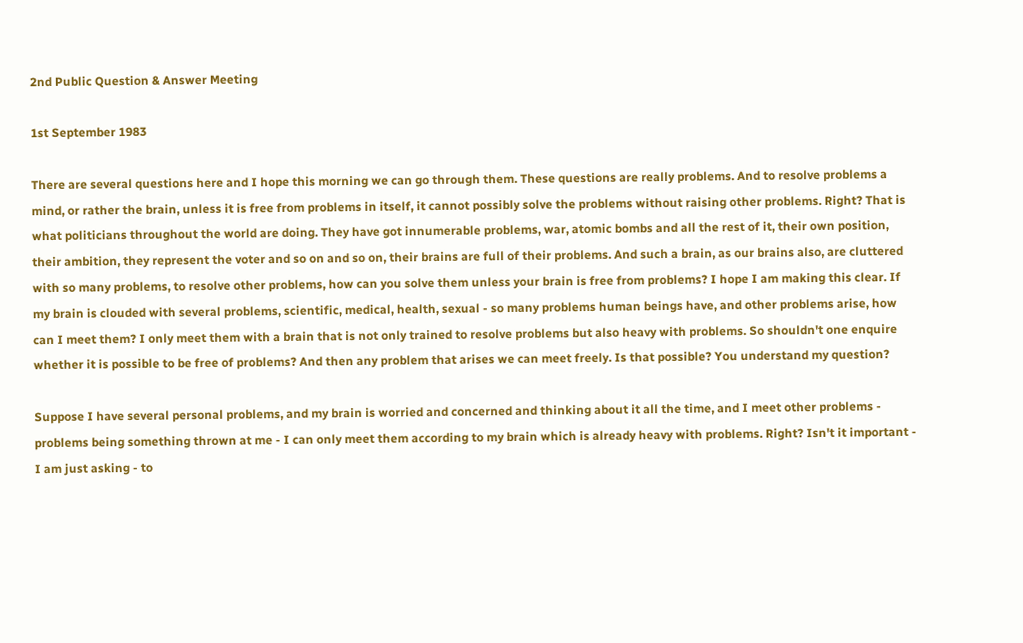2nd Public Question & Answer Meeting

1st September 1983

There are several questions here and I hope this morning we can go through them. These questions are really problems. And to resolve problems a mind, or rather the brain, unless it is free from problems in itself, it cannot possibly solve the problems without raising other problems. Right? That is what politicians throughout the world are doing. They have got innumerable problems, war, atomic bombs and all the rest of it, their own position, their ambition, they represent the voter and so on and so on, their brains are full of their problems. And such a brain, as our brains also, are cluttered with so many problems, to resolve other problems, how can you solve them unless your brain is free from problems? I hope I am making this clear. If my brain is clouded with several problems, scientific, medical, health, sexual - so many problems human beings have, and other problems arise, how can I meet them? I only meet them with a brain that is not only trained to resolve problems but also heavy with problems. So shouldn't one enquire whether it is possible to be free of problems? And then any problem that arises we can meet freely. Is that possible? You understand my question?

Suppose I have several personal problems, and my brain is worried and concerned and thinking about it all the time, and I meet other problems - problems being something thrown at me - I can only meet them according to my brain which is already heavy with problems. Right? Isn't it important - I am just asking - to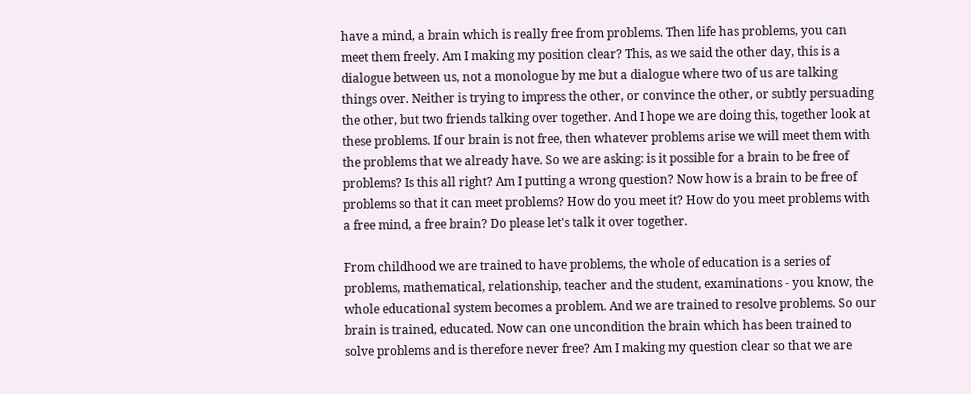have a mind, a brain which is really free from problems. Then life has problems, you can meet them freely. Am I making my position clear? This, as we said the other day, this is a dialogue between us, not a monologue by me but a dialogue where two of us are talking things over. Neither is trying to impress the other, or convince the other, or subtly persuading the other, but two friends talking over together. And I hope we are doing this, together look at these problems. If our brain is not free, then whatever problems arise we will meet them with the problems that we already have. So we are asking: is it possible for a brain to be free of problems? Is this all right? Am I putting a wrong question? Now how is a brain to be free of problems so that it can meet problems? How do you meet it? How do you meet problems with a free mind, a free brain? Do please let's talk it over together.

From childhood we are trained to have problems, the whole of education is a series of problems, mathematical, relationship, teacher and the student, examinations - you know, the whole educational system becomes a problem. And we are trained to resolve problems. So our brain is trained, educated. Now can one uncondition the brain which has been trained to solve problems and is therefore never free? Am I making my question clear so that we are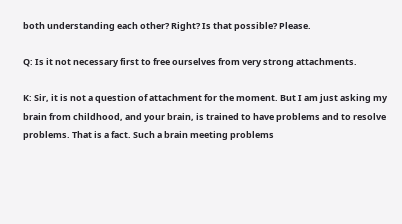both understanding each other? Right? Is that possible? Please.

Q: Is it not necessary first to free ourselves from very strong attachments.

K: Sir, it is not a question of attachment for the moment. But I am just asking my brain from childhood, and your brain, is trained to have problems and to resolve problems. That is a fact. Such a brain meeting problems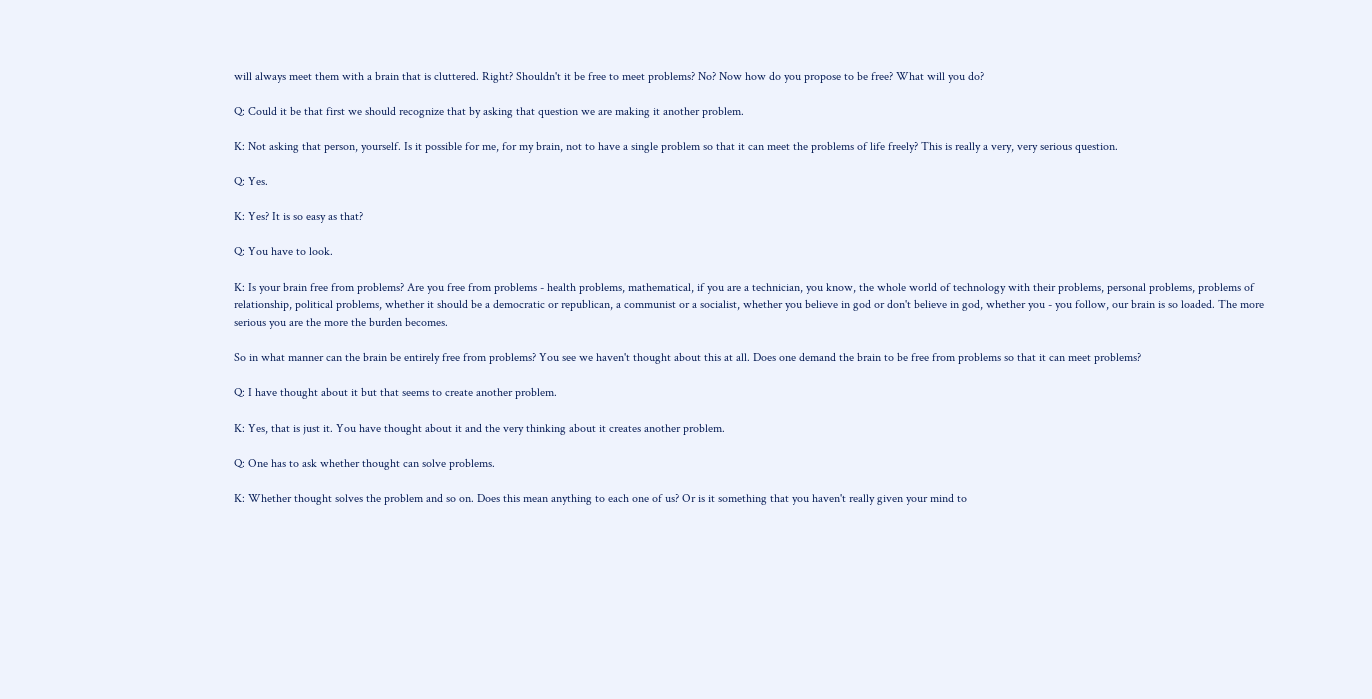will always meet them with a brain that is cluttered. Right? Shouldn't it be free to meet problems? No? Now how do you propose to be free? What will you do?

Q: Could it be that first we should recognize that by asking that question we are making it another problem.

K: Not asking that person, yourself. Is it possible for me, for my brain, not to have a single problem so that it can meet the problems of life freely? This is really a very, very serious question.

Q: Yes.

K: Yes? It is so easy as that?

Q: You have to look.

K: Is your brain free from problems? Are you free from problems - health problems, mathematical, if you are a technician, you know, the whole world of technology with their problems, personal problems, problems of relationship, political problems, whether it should be a democratic or republican, a communist or a socialist, whether you believe in god or don't believe in god, whether you - you follow, our brain is so loaded. The more serious you are the more the burden becomes.

So in what manner can the brain be entirely free from problems? You see we haven't thought about this at all. Does one demand the brain to be free from problems so that it can meet problems?

Q: I have thought about it but that seems to create another problem.

K: Yes, that is just it. You have thought about it and the very thinking about it creates another problem.

Q: One has to ask whether thought can solve problems.

K: Whether thought solves the problem and so on. Does this mean anything to each one of us? Or is it something that you haven't really given your mind to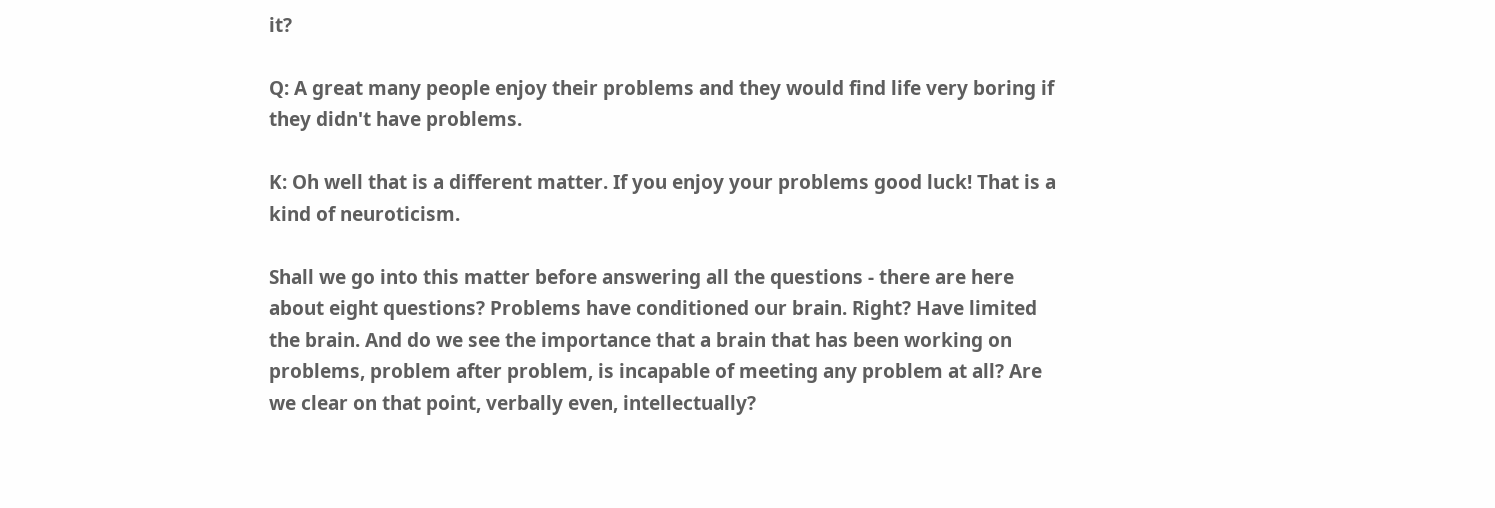it?

Q: A great many people enjoy their problems and they would find life very boring if they didn't have problems.

K: Oh well that is a different matter. If you enjoy your problems good luck! That is a kind of neuroticism.

Shall we go into this matter before answering all the questions - there are here about eight questions? Problems have conditioned our brain. Right? Have limited the brain. And do we see the importance that a brain that has been working on problems, problem after problem, is incapable of meeting any problem at all? Are we clear on that point, verbally even, intellectually?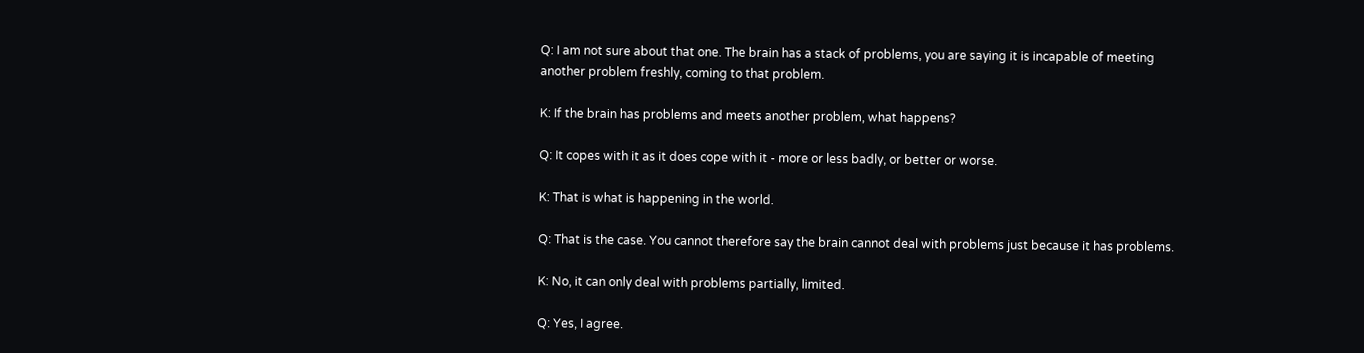Q: I am not sure about that one. The brain has a stack of problems, you are saying it is incapable of meeting another problem freshly, coming to that problem.

K: If the brain has problems and meets another problem, what happens?

Q: It copes with it as it does cope with it - more or less badly, or better or worse.

K: That is what is happening in the world.

Q: That is the case. You cannot therefore say the brain cannot deal with problems just because it has problems.

K: No, it can only deal with problems partially, limited.

Q: Yes, I agree.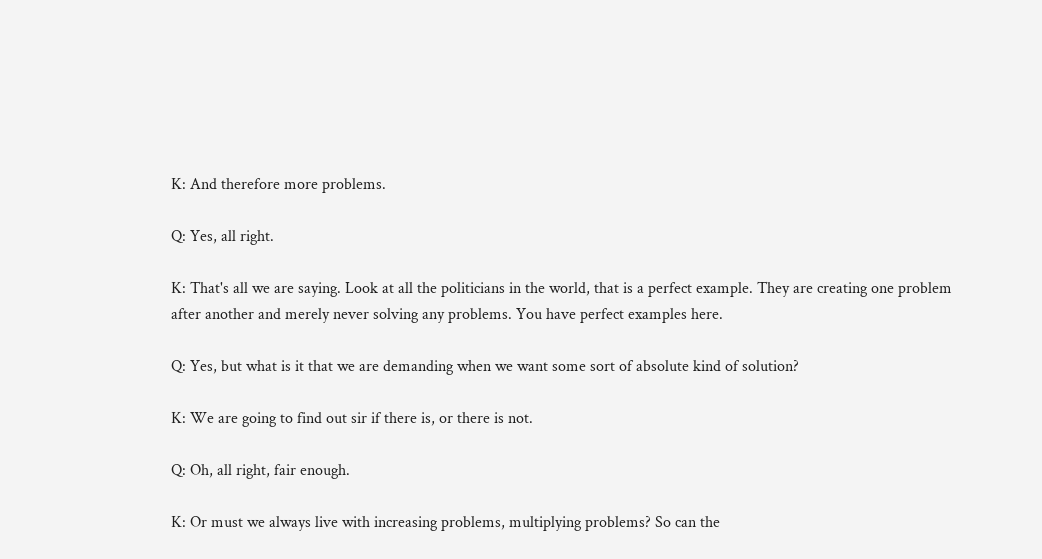K: And therefore more problems.

Q: Yes, all right.

K: That's all we are saying. Look at all the politicians in the world, that is a perfect example. They are creating one problem after another and merely never solving any problems. You have perfect examples here.

Q: Yes, but what is it that we are demanding when we want some sort of absolute kind of solution?

K: We are going to find out sir if there is, or there is not.

Q: Oh, all right, fair enough.

K: Or must we always live with increasing problems, multiplying problems? So can the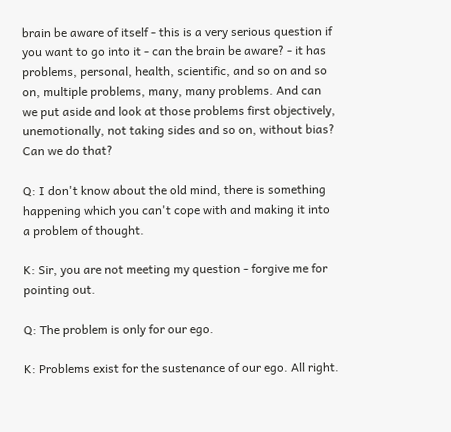brain be aware of itself - this is a very serious question if you want to go into it - can the brain be aware? - it has problems, personal, health, scientific, and so on and so on, multiple problems, many, many problems. And can we put aside and look at those problems first objectively, unemotionally, not taking sides and so on, without bias? Can we do that?

Q: I don't know about the old mind, there is something happening which you can't cope with and making it into a problem of thought.

K: Sir, you are not meeting my question - forgive me for pointing out.

Q: The problem is only for our ego.

K: Problems exist for the sustenance of our ego. All right.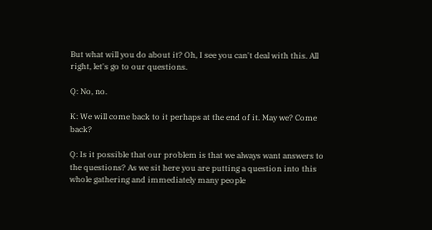But what will you do about it? Oh, I see you can't deal with this. All right, let's go to our questions.

Q: No, no.

K: We will come back to it perhaps at the end of it. May we? Come back?

Q: Is it possible that our problem is that we always want answers to the questions? As we sit here you are putting a question into this whole gathering and immediately many people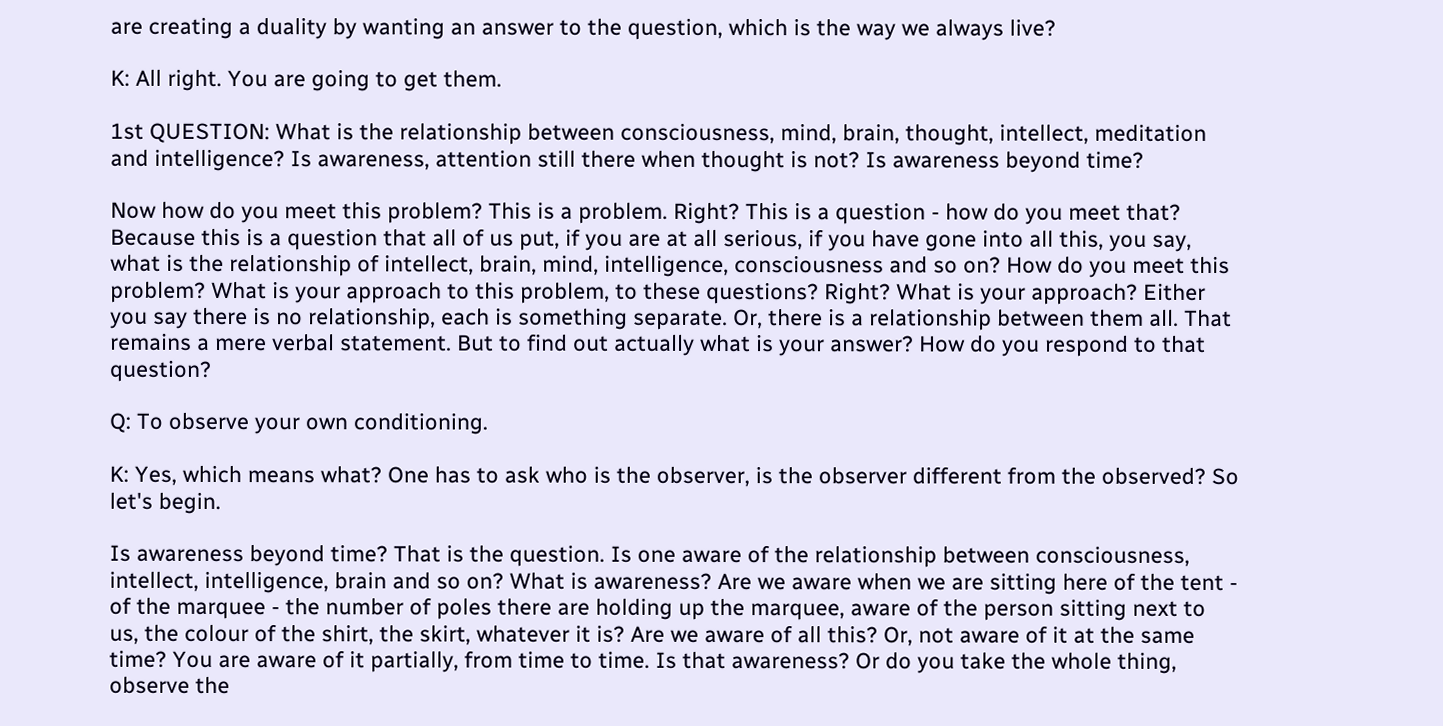are creating a duality by wanting an answer to the question, which is the way we always live?

K: All right. You are going to get them.

1st QUESTION: What is the relationship between consciousness, mind, brain, thought, intellect, meditation and intelligence? Is awareness, attention still there when thought is not? Is awareness beyond time?

Now how do you meet this problem? This is a problem. Right? This is a question - how do you meet that? Because this is a question that all of us put, if you are at all serious, if you have gone into all this, you say, what is the relationship of intellect, brain, mind, intelligence, consciousness and so on? How do you meet this problem? What is your approach to this problem, to these questions? Right? What is your approach? Either you say there is no relationship, each is something separate. Or, there is a relationship between them all. That remains a mere verbal statement. But to find out actually what is your answer? How do you respond to that question?

Q: To observe your own conditioning.

K: Yes, which means what? One has to ask who is the observer, is the observer different from the observed? So let's begin.

Is awareness beyond time? That is the question. Is one aware of the relationship between consciousness, intellect, intelligence, brain and so on? What is awareness? Are we aware when we are sitting here of the tent - of the marquee - the number of poles there are holding up the marquee, aware of the person sitting next to us, the colour of the shirt, the skirt, whatever it is? Are we aware of all this? Or, not aware of it at the same time? You are aware of it partially, from time to time. Is that awareness? Or do you take the whole thing, observe the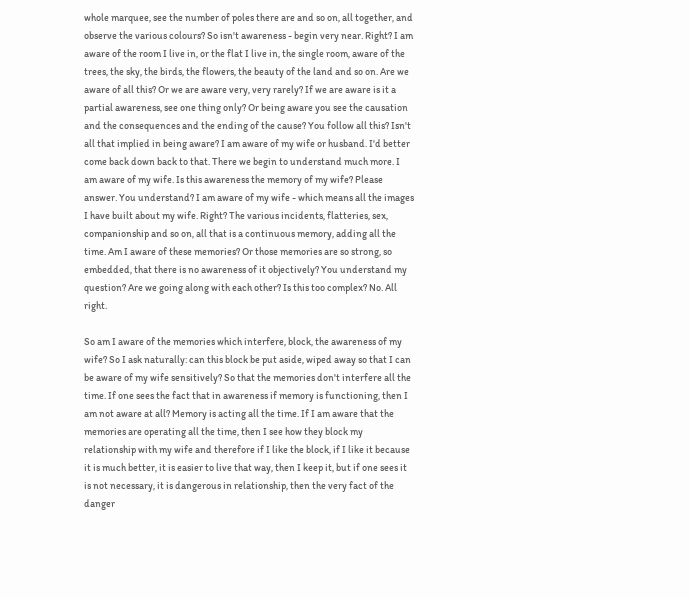whole marquee, see the number of poles there are and so on, all together, and observe the various colours? So isn't awareness - begin very near. Right? I am aware of the room I live in, or the flat I live in, the single room, aware of the trees, the sky, the birds, the flowers, the beauty of the land and so on. Are we aware of all this? Or we are aware very, very rarely? If we are aware is it a partial awareness, see one thing only? Or being aware you see the causation and the consequences and the ending of the cause? You follow all this? Isn't all that implied in being aware? I am aware of my wife or husband. I'd better come back down back to that. There we begin to understand much more. I am aware of my wife. Is this awareness the memory of my wife? Please answer. You understand? I am aware of my wife - which means all the images I have built about my wife. Right? The various incidents, flatteries, sex, companionship and so on, all that is a continuous memory, adding all the time. Am I aware of these memories? Or those memories are so strong, so embedded, that there is no awareness of it objectively? You understand my question? Are we going along with each other? Is this too complex? No. All right.

So am I aware of the memories which interfere, block, the awareness of my wife? So I ask naturally: can this block be put aside, wiped away so that I can be aware of my wife sensitively? So that the memories don't interfere all the time. If one sees the fact that in awareness if memory is functioning, then I am not aware at all? Memory is acting all the time. If I am aware that the memories are operating all the time, then I see how they block my relationship with my wife and therefore if I like the block, if I like it because it is much better, it is easier to live that way, then I keep it, but if one sees it is not necessary, it is dangerous in relationship, then the very fact of the danger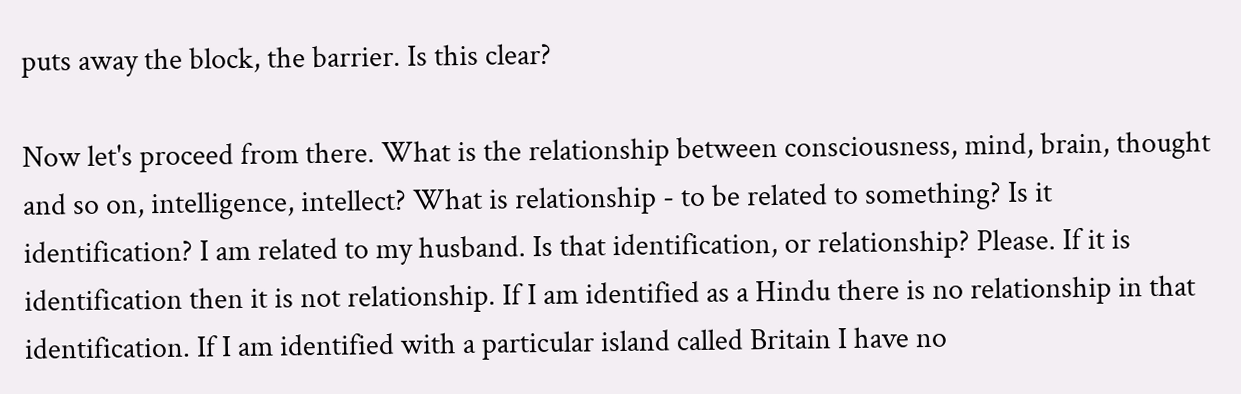puts away the block, the barrier. Is this clear?

Now let's proceed from there. What is the relationship between consciousness, mind, brain, thought and so on, intelligence, intellect? What is relationship - to be related to something? Is it identification? I am related to my husband. Is that identification, or relationship? Please. If it is identification then it is not relationship. If I am identified as a Hindu there is no relationship in that identification. If I am identified with a particular island called Britain I have no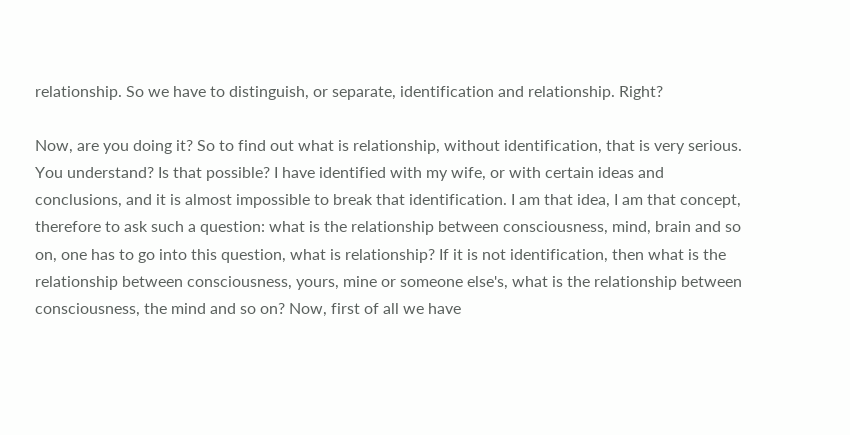relationship. So we have to distinguish, or separate, identification and relationship. Right?

Now, are you doing it? So to find out what is relationship, without identification, that is very serious. You understand? Is that possible? I have identified with my wife, or with certain ideas and conclusions, and it is almost impossible to break that identification. I am that idea, I am that concept, therefore to ask such a question: what is the relationship between consciousness, mind, brain and so on, one has to go into this question, what is relationship? If it is not identification, then what is the relationship between consciousness, yours, mine or someone else's, what is the relationship between consciousness, the mind and so on? Now, first of all we have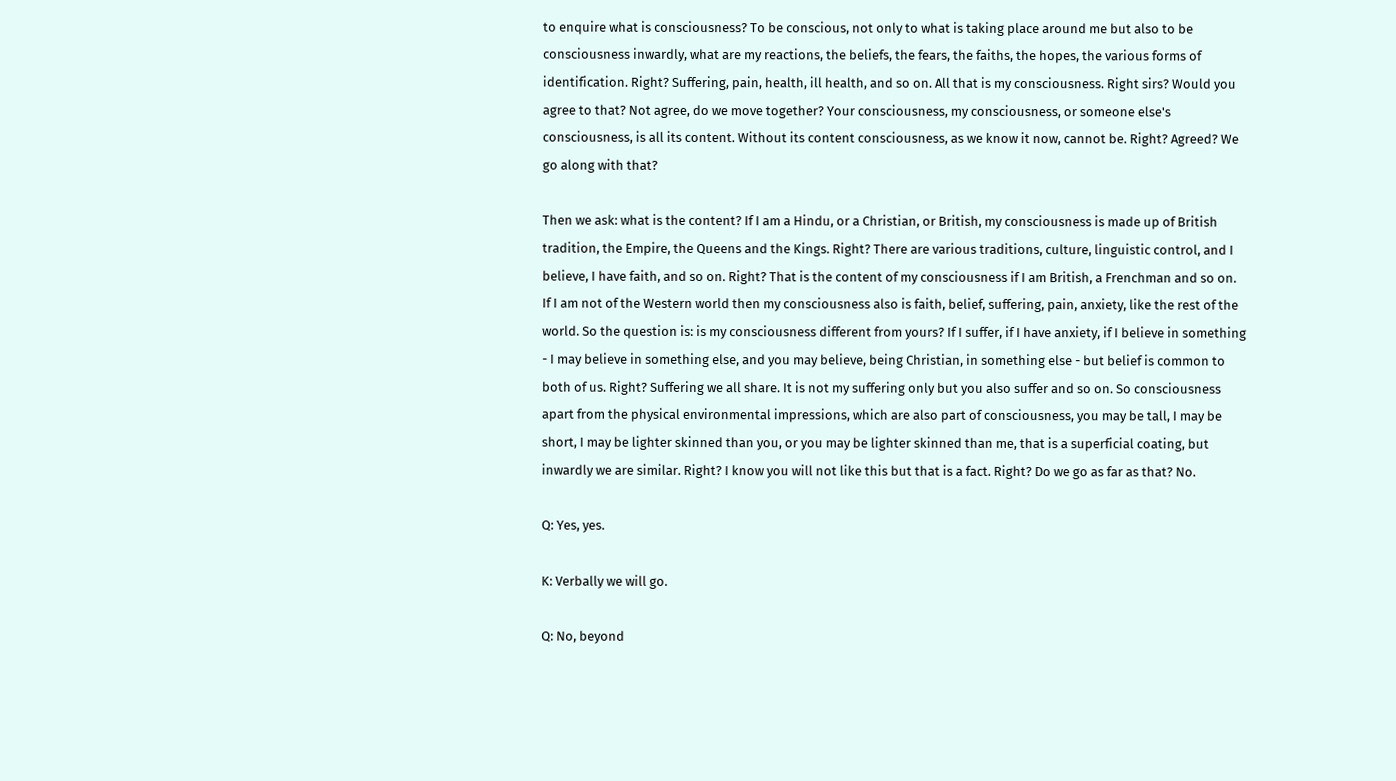to enquire what is consciousness? To be conscious, not only to what is taking place around me but also to be consciousness inwardly, what are my reactions, the beliefs, the fears, the faiths, the hopes, the various forms of identification. Right? Suffering, pain, health, ill health, and so on. All that is my consciousness. Right sirs? Would you agree to that? Not agree, do we move together? Your consciousness, my consciousness, or someone else's consciousness, is all its content. Without its content consciousness, as we know it now, cannot be. Right? Agreed? We go along with that?

Then we ask: what is the content? If I am a Hindu, or a Christian, or British, my consciousness is made up of British tradition, the Empire, the Queens and the Kings. Right? There are various traditions, culture, linguistic control, and I believe, I have faith, and so on. Right? That is the content of my consciousness if I am British, a Frenchman and so on. If I am not of the Western world then my consciousness also is faith, belief, suffering, pain, anxiety, like the rest of the world. So the question is: is my consciousness different from yours? If I suffer, if I have anxiety, if I believe in something - I may believe in something else, and you may believe, being Christian, in something else - but belief is common to both of us. Right? Suffering we all share. It is not my suffering only but you also suffer and so on. So consciousness apart from the physical environmental impressions, which are also part of consciousness, you may be tall, I may be short, I may be lighter skinned than you, or you may be lighter skinned than me, that is a superficial coating, but inwardly we are similar. Right? I know you will not like this but that is a fact. Right? Do we go as far as that? No.

Q: Yes, yes.

K: Verbally we will go.

Q: No, beyond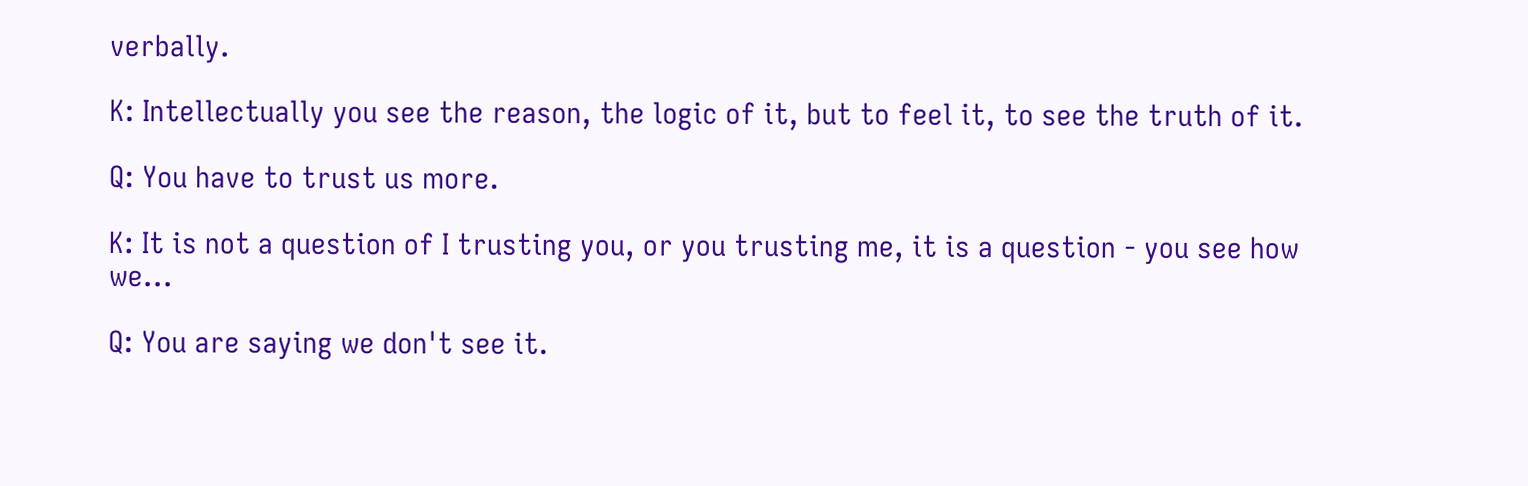verbally.

K: Intellectually you see the reason, the logic of it, but to feel it, to see the truth of it.

Q: You have to trust us more.

K: It is not a question of I trusting you, or you trusting me, it is a question - you see how we...

Q: You are saying we don't see it.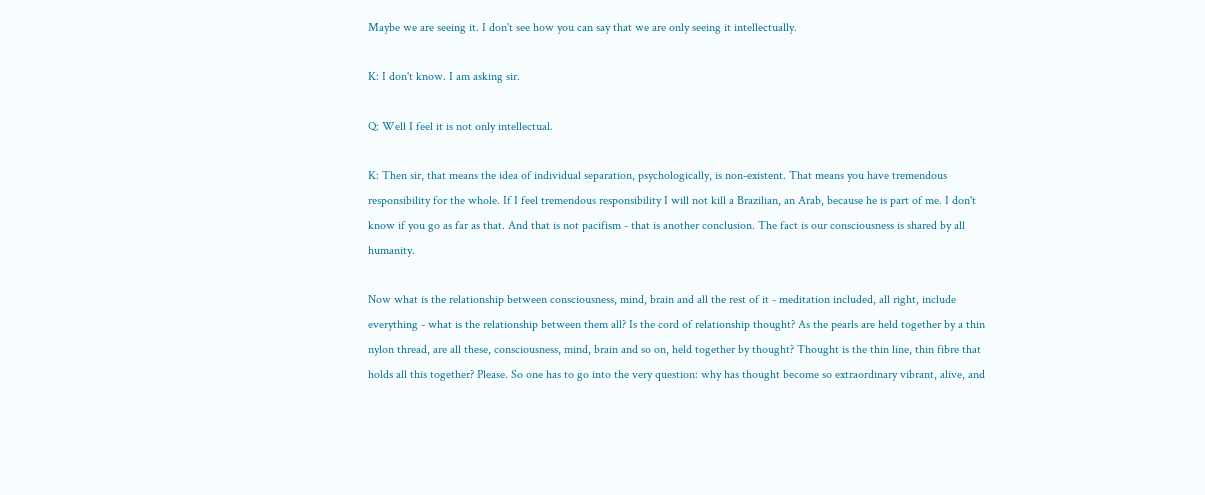Maybe we are seeing it. I don't see how you can say that we are only seeing it intellectually.

K: I don't know. I am asking sir.

Q: Well I feel it is not only intellectual.

K: Then sir, that means the idea of individual separation, psychologically, is non-existent. That means you have tremendous responsibility for the whole. If I feel tremendous responsibility I will not kill a Brazilian, an Arab, because he is part of me. I don't know if you go as far as that. And that is not pacifism - that is another conclusion. The fact is our consciousness is shared by all humanity.

Now what is the relationship between consciousness, mind, brain and all the rest of it - meditation included, all right, include everything - what is the relationship between them all? Is the cord of relationship thought? As the pearls are held together by a thin nylon thread, are all these, consciousness, mind, brain and so on, held together by thought? Thought is the thin line, thin fibre that holds all this together? Please. So one has to go into the very question: why has thought become so extraordinary vibrant, alive, and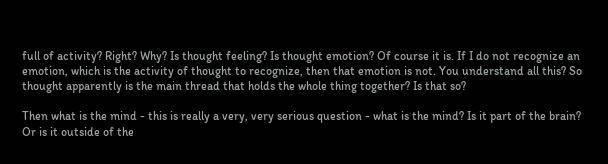full of activity? Right? Why? Is thought feeling? Is thought emotion? Of course it is. If I do not recognize an emotion, which is the activity of thought to recognize, then that emotion is not. You understand all this? So thought apparently is the main thread that holds the whole thing together? Is that so?

Then what is the mind - this is really a very, very serious question - what is the mind? Is it part of the brain? Or is it outside of the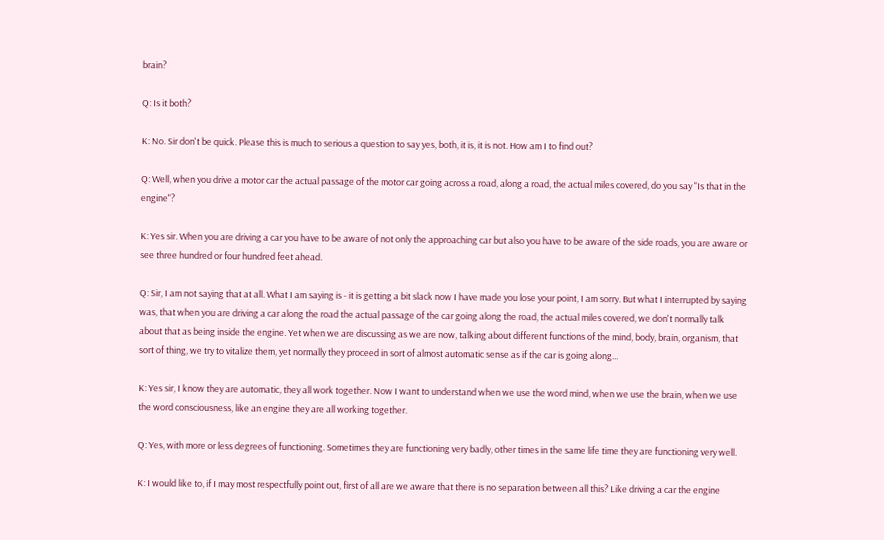brain?

Q: Is it both?

K: No. Sir don't be quick. Please this is much to serious a question to say yes, both, it is, it is not. How am I to find out?

Q: Well, when you drive a motor car the actual passage of the motor car going across a road, along a road, the actual miles covered, do you say "Is that in the engine"?

K: Yes sir. When you are driving a car you have to be aware of not only the approaching car but also you have to be aware of the side roads, you are aware or see three hundred or four hundred feet ahead.

Q: Sir, I am not saying that at all. What I am saying is - it is getting a bit slack now I have made you lose your point, I am sorry. But what I interrupted by saying was, that when you are driving a car along the road the actual passage of the car going along the road, the actual miles covered, we don't normally talk about that as being inside the engine. Yet when we are discussing as we are now, talking about different functions of the mind, body, brain, organism, that sort of thing, we try to vitalize them, yet normally they proceed in sort of almost automatic sense as if the car is going along...

K: Yes sir, I know they are automatic, they all work together. Now I want to understand when we use the word mind, when we use the brain, when we use the word consciousness, like an engine they are all working together.

Q: Yes, with more or less degrees of functioning. Sometimes they are functioning very badly, other times in the same life time they are functioning very well.

K: I would like to, if I may most respectfully point out, first of all are we aware that there is no separation between all this? Like driving a car the engine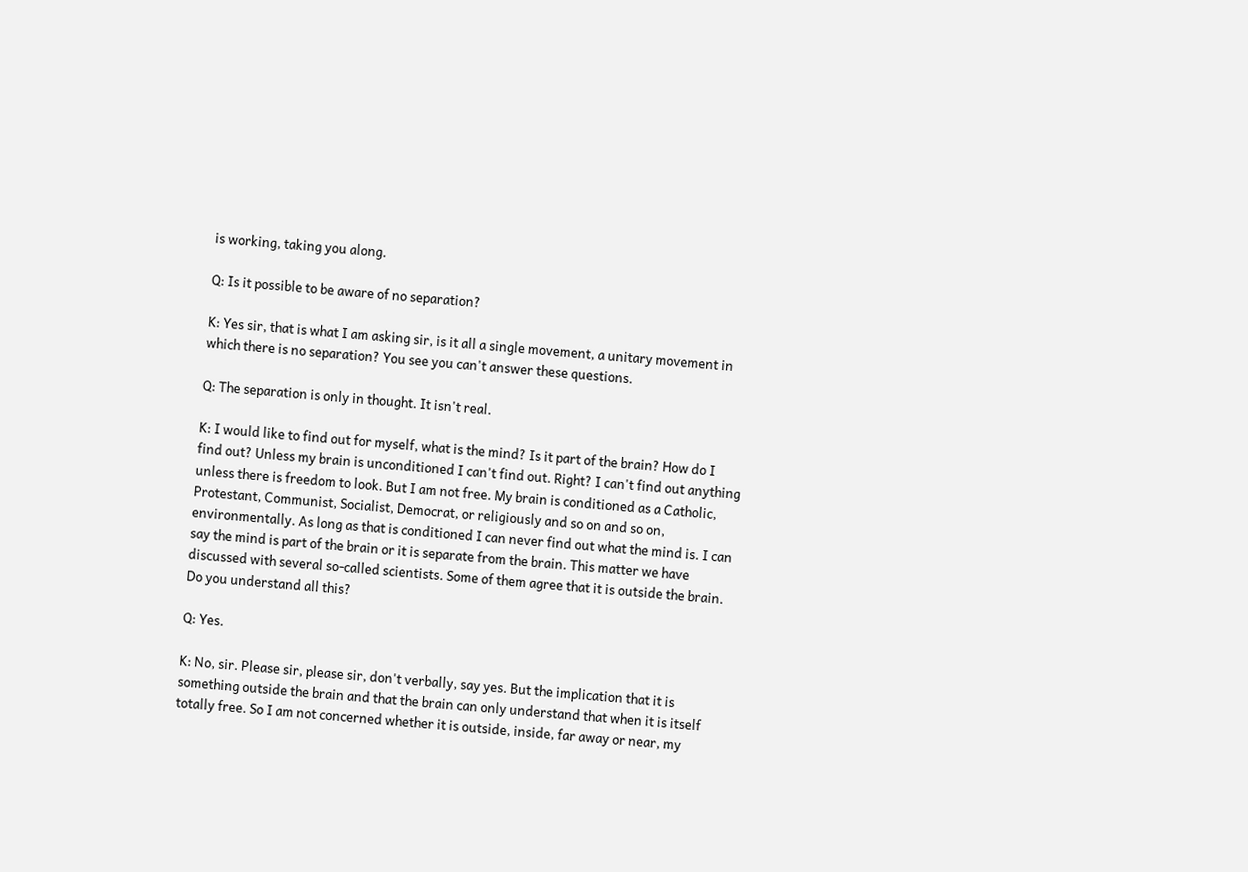is working, taking you along.

Q: Is it possible to be aware of no separation?

K: Yes sir, that is what I am asking sir, is it all a single movement, a unitary movement in which there is no separation? You see you can't answer these questions.

Q: The separation is only in thought. It isn't real.

K: I would like to find out for myself, what is the mind? Is it part of the brain? How do I find out? Unless my brain is unconditioned I can't find out. Right? I can't find out anything unless there is freedom to look. But I am not free. My brain is conditioned as a Catholic, Protestant, Communist, Socialist, Democrat, or religiously and so on and so on, environmentally. As long as that is conditioned I can never find out what the mind is. I can say the mind is part of the brain or it is separate from the brain. This matter we have discussed with several so-called scientists. Some of them agree that it is outside the brain. Do you understand all this?

Q: Yes.

K: No, sir. Please sir, please sir, don't verbally, say yes. But the implication that it is something outside the brain and that the brain can only understand that when it is itself totally free. So I am not concerned whether it is outside, inside, far away or near, my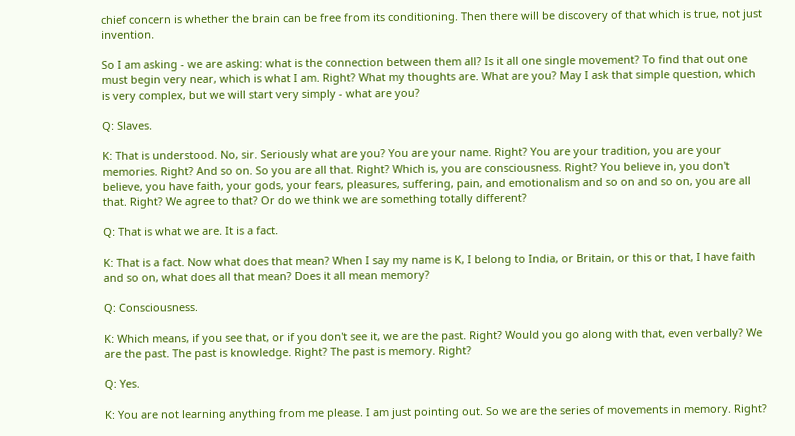chief concern is whether the brain can be free from its conditioning. Then there will be discovery of that which is true, not just invention.

So I am asking - we are asking: what is the connection between them all? Is it all one single movement? To find that out one must begin very near, which is what I am. Right? What my thoughts are. What are you? May I ask that simple question, which is very complex, but we will start very simply - what are you?

Q: Slaves.

K: That is understood. No, sir. Seriously what are you? You are your name. Right? You are your tradition, you are your memories. Right? And so on. So you are all that. Right? Which is, you are consciousness. Right? You believe in, you don't believe, you have faith, your gods, your fears, pleasures, suffering, pain, and emotionalism and so on and so on, you are all that. Right? We agree to that? Or do we think we are something totally different?

Q: That is what we are. It is a fact.

K: That is a fact. Now what does that mean? When I say my name is K, I belong to India, or Britain, or this or that, I have faith and so on, what does all that mean? Does it all mean memory?

Q: Consciousness.

K: Which means, if you see that, or if you don't see it, we are the past. Right? Would you go along with that, even verbally? We are the past. The past is knowledge. Right? The past is memory. Right?

Q: Yes.

K: You are not learning anything from me please. I am just pointing out. So we are the series of movements in memory. Right?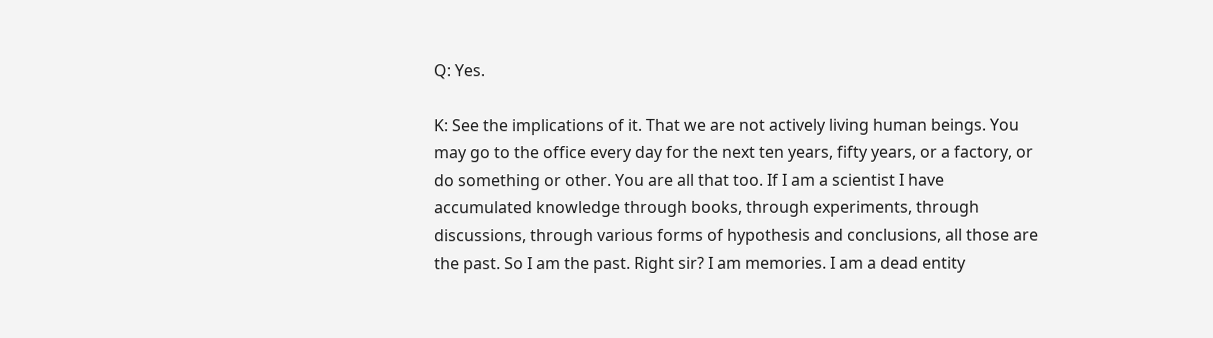Q: Yes.

K: See the implications of it. That we are not actively living human beings. You may go to the office every day for the next ten years, fifty years, or a factory, or do something or other. You are all that too. If I am a scientist I have accumulated knowledge through books, through experiments, through discussions, through various forms of hypothesis and conclusions, all those are the past. So I am the past. Right sir? I am memories. I am a dead entity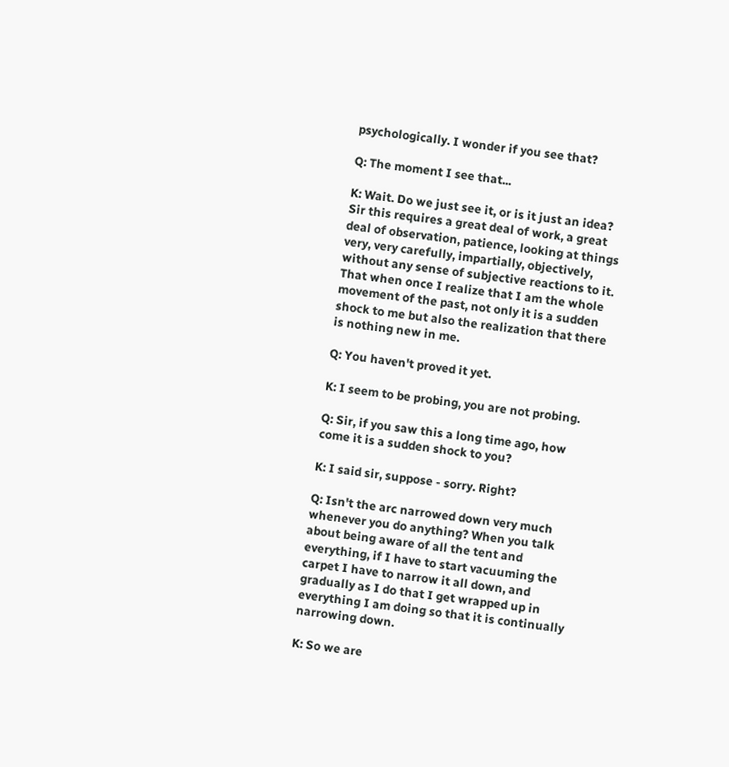psychologically. I wonder if you see that?

Q: The moment I see that...

K: Wait. Do we just see it, or is it just an idea? Sir this requires a great deal of work, a great deal of observation, patience, looking at things very, very carefully, impartially, objectively, without any sense of subjective reactions to it. That when once I realize that I am the whole movement of the past, not only it is a sudden shock to me but also the realization that there is nothing new in me.

Q: You haven't proved it yet.

K: I seem to be probing, you are not probing.

Q: Sir, if you saw this a long time ago, how come it is a sudden shock to you?

K: I said sir, suppose - sorry. Right?

Q: Isn't the arc narrowed down very much whenever you do anything? When you talk about being aware of all the tent and everything, if I have to start vacuuming the carpet I have to narrow it all down, and gradually as I do that I get wrapped up in everything I am doing so that it is continually narrowing down.

K: So we are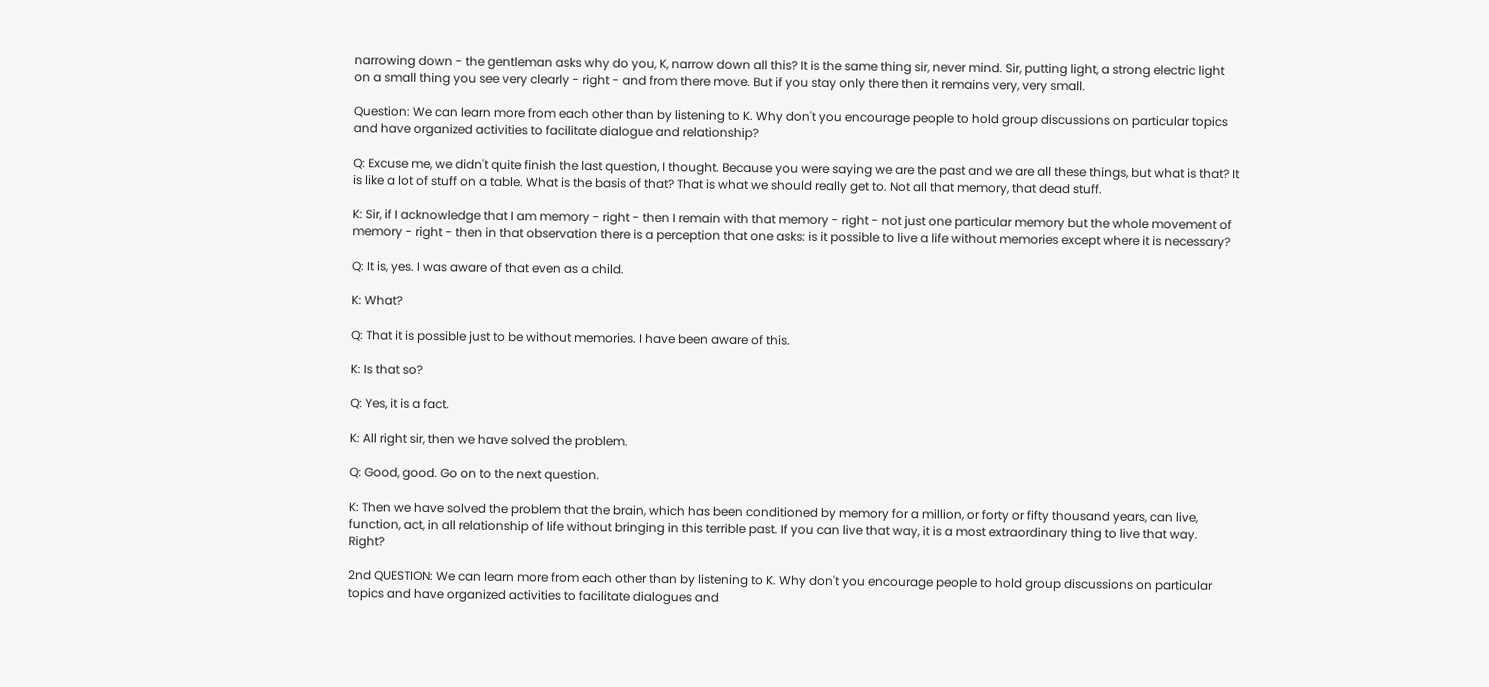narrowing down - the gentleman asks why do you, K, narrow down all this? It is the same thing sir, never mind. Sir, putting light, a strong electric light on a small thing you see very clearly - right - and from there move. But if you stay only there then it remains very, very small.

Question: We can learn more from each other than by listening to K. Why don't you encourage people to hold group discussions on particular topics and have organized activities to facilitate dialogue and relationship?

Q: Excuse me, we didn't quite finish the last question, I thought. Because you were saying we are the past and we are all these things, but what is that? It is like a lot of stuff on a table. What is the basis of that? That is what we should really get to. Not all that memory, that dead stuff.

K: Sir, if I acknowledge that I am memory - right - then I remain with that memory - right - not just one particular memory but the whole movement of memory - right - then in that observation there is a perception that one asks: is it possible to live a life without memories except where it is necessary?

Q: It is, yes. I was aware of that even as a child.

K: What?

Q: That it is possible just to be without memories. I have been aware of this.

K: Is that so?

Q: Yes, it is a fact.

K: All right sir, then we have solved the problem.

Q: Good, good. Go on to the next question.

K: Then we have solved the problem that the brain, which has been conditioned by memory for a million, or forty or fifty thousand years, can live, function, act, in all relationship of life without bringing in this terrible past. If you can live that way, it is a most extraordinary thing to live that way. Right?

2nd QUESTION: We can learn more from each other than by listening to K. Why don't you encourage people to hold group discussions on particular topics and have organized activities to facilitate dialogues and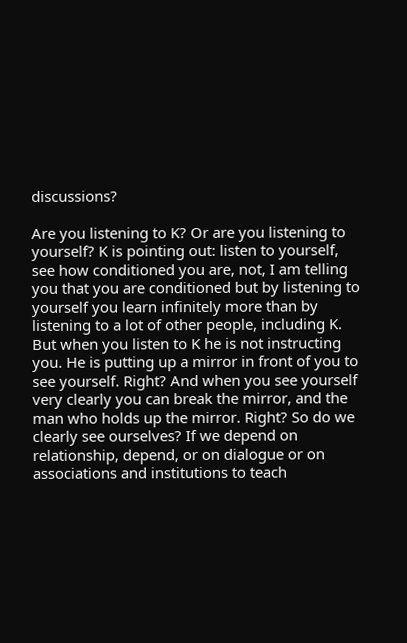discussions?

Are you listening to K? Or are you listening to yourself? K is pointing out: listen to yourself, see how conditioned you are, not, I am telling you that you are conditioned but by listening to yourself you learn infinitely more than by listening to a lot of other people, including K. But when you listen to K he is not instructing you. He is putting up a mirror in front of you to see yourself. Right? And when you see yourself very clearly you can break the mirror, and the man who holds up the mirror. Right? So do we clearly see ourselves? If we depend on relationship, depend, or on dialogue or on associations and institutions to teach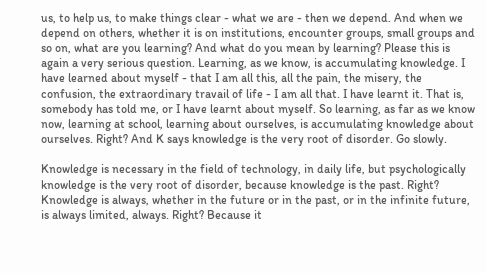us, to help us, to make things clear - what we are - then we depend. And when we depend on others, whether it is on institutions, encounter groups, small groups and so on, what are you learning? And what do you mean by learning? Please this is again a very serious question. Learning, as we know, is accumulating knowledge. I have learned about myself - that I am all this, all the pain, the misery, the confusion, the extraordinary travail of life - I am all that. I have learnt it. That is, somebody has told me, or I have learnt about myself. So learning, as far as we know now, learning at school, learning about ourselves, is accumulating knowledge about ourselves. Right? And K says knowledge is the very root of disorder. Go slowly.

Knowledge is necessary in the field of technology, in daily life, but psychologically knowledge is the very root of disorder, because knowledge is the past. Right? Knowledge is always, whether in the future or in the past, or in the infinite future, is always limited, always. Right? Because it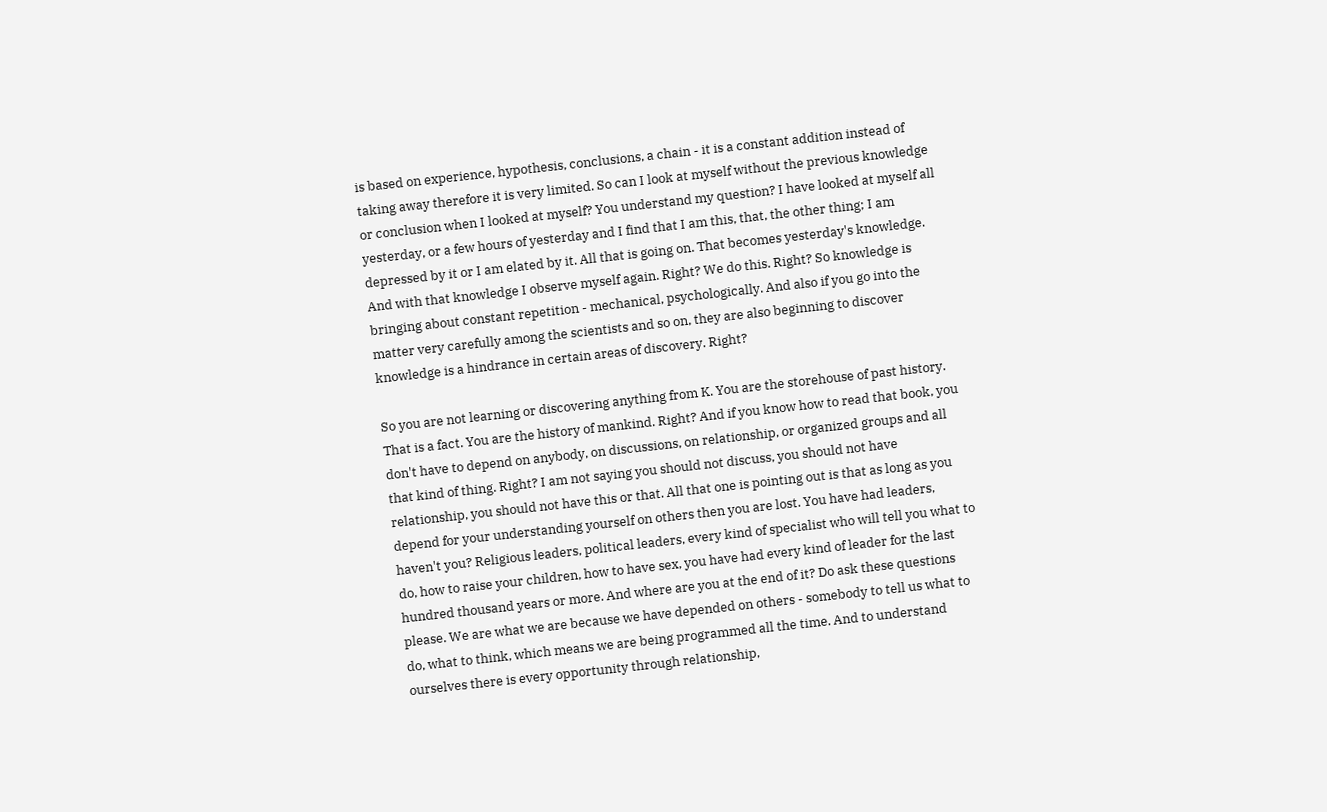is based on experience, hypothesis, conclusions, a chain - it is a constant addition instead of taking away therefore it is very limited. So can I look at myself without the previous knowledge or conclusion when I looked at myself? You understand my question? I have looked at myself all yesterday, or a few hours of yesterday and I find that I am this, that, the other thing; I am depressed by it or I am elated by it. All that is going on. That becomes yesterday's knowledge. And with that knowledge I observe myself again. Right? We do this. Right? So knowledge is bringing about constant repetition - mechanical, psychologically. And also if you go into the matter very carefully among the scientists and so on, they are also beginning to discover knowledge is a hindrance in certain areas of discovery. Right?

So you are not learning or discovering anything from K. You are the storehouse of past history. That is a fact. You are the history of mankind. Right? And if you know how to read that book, you don't have to depend on anybody, on discussions, on relationship, or organized groups and all that kind of thing. Right? I am not saying you should not discuss, you should not have relationship, you should not have this or that. All that one is pointing out is that as long as you depend for your understanding yourself on others then you are lost. You have had leaders, haven't you? Religious leaders, political leaders, every kind of specialist who will tell you what to do, how to raise your children, how to have sex, you have had every kind of leader for the last hundred thousand years or more. And where are you at the end of it? Do ask these questions please. We are what we are because we have depended on others - somebody to tell us what to do, what to think, which means we are being programmed all the time. And to understand ourselves there is every opportunity through relationship,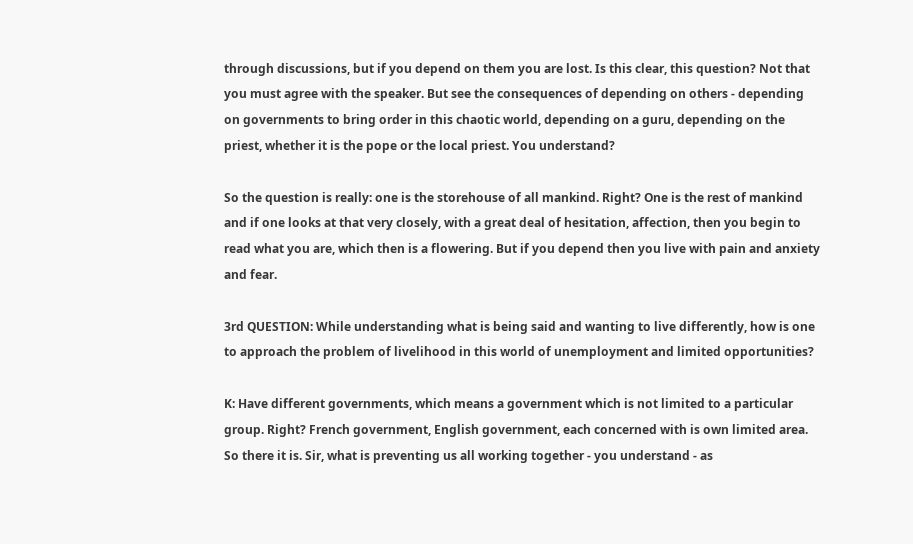through discussions, but if you depend on them you are lost. Is this clear, this question? Not that you must agree with the speaker. But see the consequences of depending on others - depending on governments to bring order in this chaotic world, depending on a guru, depending on the priest, whether it is the pope or the local priest. You understand?

So the question is really: one is the storehouse of all mankind. Right? One is the rest of mankind and if one looks at that very closely, with a great deal of hesitation, affection, then you begin to read what you are, which then is a flowering. But if you depend then you live with pain and anxiety and fear.

3rd QUESTION: While understanding what is being said and wanting to live differently, how is one to approach the problem of livelihood in this world of unemployment and limited opportunities?

K: Have different governments, which means a government which is not limited to a particular group. Right? French government, English government, each concerned with is own limited area. So there it is. Sir, what is preventing us all working together - you understand - as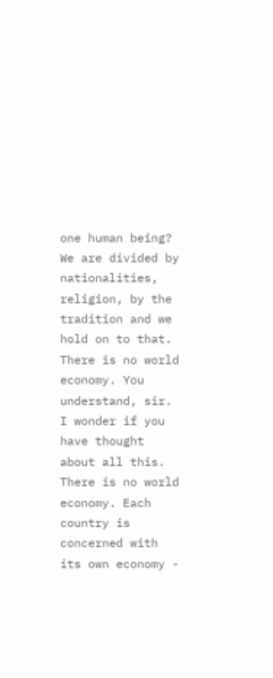one human being? We are divided by nationalities, religion, by the tradition and we hold on to that. There is no world economy. You understand, sir. I wonder if you have thought about all this. There is no world economy. Each country is concerned with its own economy -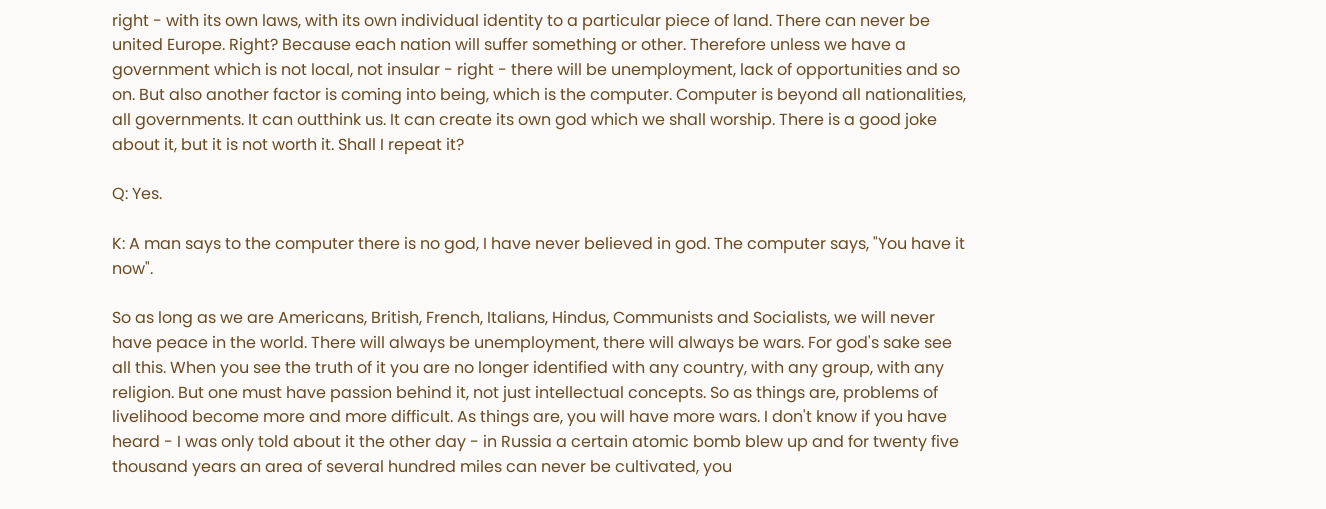right - with its own laws, with its own individual identity to a particular piece of land. There can never be united Europe. Right? Because each nation will suffer something or other. Therefore unless we have a government which is not local, not insular - right - there will be unemployment, lack of opportunities and so on. But also another factor is coming into being, which is the computer. Computer is beyond all nationalities, all governments. It can outthink us. It can create its own god which we shall worship. There is a good joke about it, but it is not worth it. Shall I repeat it?

Q: Yes.

K: A man says to the computer there is no god, I have never believed in god. The computer says, "You have it now".

So as long as we are Americans, British, French, Italians, Hindus, Communists and Socialists, we will never have peace in the world. There will always be unemployment, there will always be wars. For god's sake see all this. When you see the truth of it you are no longer identified with any country, with any group, with any religion. But one must have passion behind it, not just intellectual concepts. So as things are, problems of livelihood become more and more difficult. As things are, you will have more wars. I don't know if you have heard - I was only told about it the other day - in Russia a certain atomic bomb blew up and for twenty five thousand years an area of several hundred miles can never be cultivated, you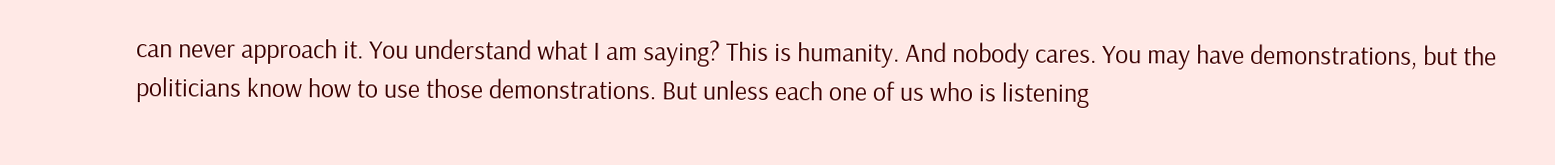can never approach it. You understand what I am saying? This is humanity. And nobody cares. You may have demonstrations, but the politicians know how to use those demonstrations. But unless each one of us who is listening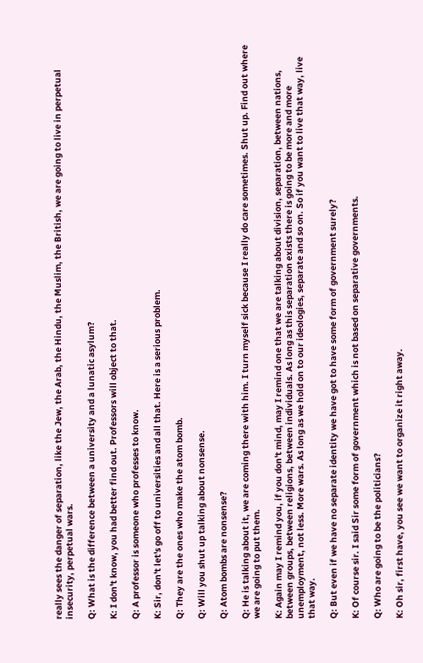really sees the danger of separation, like the Jew, the Arab, the Hindu, the Muslim, the British, we are going to live in perpetual insecurity, perpetual wars.

Q: What is the difference between a university and a lunatic asylum?

K: I don't know, you had better find out. Professors will object to that.

Q: A professor is someone who professes to know.

K: Sir, don't let's go off to universities and all that. Here is a serious problem.

Q: They are the ones who make the atom bomb.

Q: Will you shut up talking about nonsense.

Q: Atom bombs are nonsense?

Q: He is talking about it, we are coming there with him. I turn myself sick because I really do care sometimes. Shut up. Find out where we are going to put them.

K: Again may I remind you, if you don't mind, may I remind one that we are talking about division, separation, between nations, between groups, between religions, between individuals. As long as this separation exists there is going to be more and more unemployment, not less. More wars. As long as we hold on to our ideologies, separate and so on. So if you want to live that way, live that way.

Q: But even if we have no separate identity we have got to have some form of government surely?

K: Of course sir. I said Sir some form of government which is not based on separative governments.

Q: Who are going to be the politicians?

K: Oh sir, first have, you see we want to organize it right away.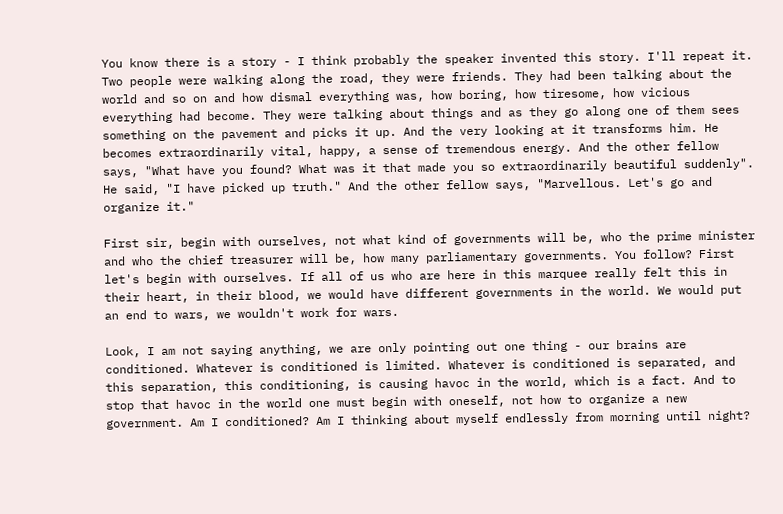You know there is a story - I think probably the speaker invented this story. I'll repeat it. Two people were walking along the road, they were friends. They had been talking about the world and so on and how dismal everything was, how boring, how tiresome, how vicious everything had become. They were talking about things and as they go along one of them sees something on the pavement and picks it up. And the very looking at it transforms him. He becomes extraordinarily vital, happy, a sense of tremendous energy. And the other fellow says, "What have you found? What was it that made you so extraordinarily beautiful suddenly". He said, "I have picked up truth." And the other fellow says, "Marvellous. Let's go and organize it."

First sir, begin with ourselves, not what kind of governments will be, who the prime minister and who the chief treasurer will be, how many parliamentary governments. You follow? First let's begin with ourselves. If all of us who are here in this marquee really felt this in their heart, in their blood, we would have different governments in the world. We would put an end to wars, we wouldn't work for wars.

Look, I am not saying anything, we are only pointing out one thing - our brains are conditioned. Whatever is conditioned is limited. Whatever is conditioned is separated, and this separation, this conditioning, is causing havoc in the world, which is a fact. And to stop that havoc in the world one must begin with oneself, not how to organize a new government. Am I conditioned? Am I thinking about myself endlessly from morning until night?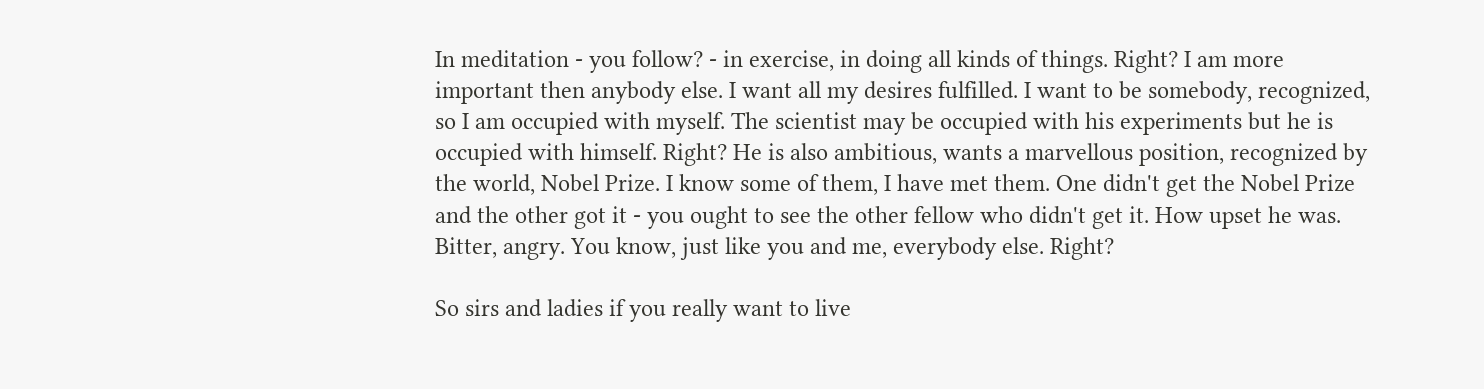In meditation - you follow? - in exercise, in doing all kinds of things. Right? I am more important then anybody else. I want all my desires fulfilled. I want to be somebody, recognized, so I am occupied with myself. The scientist may be occupied with his experiments but he is occupied with himself. Right? He is also ambitious, wants a marvellous position, recognized by the world, Nobel Prize. I know some of them, I have met them. One didn't get the Nobel Prize and the other got it - you ought to see the other fellow who didn't get it. How upset he was. Bitter, angry. You know, just like you and me, everybody else. Right?

So sirs and ladies if you really want to live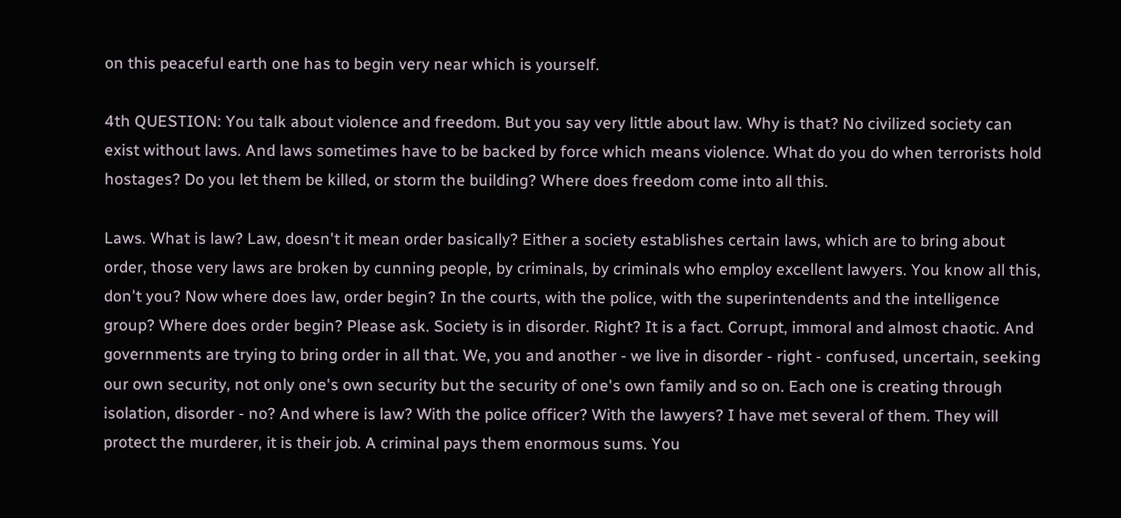on this peaceful earth one has to begin very near which is yourself.

4th QUESTION: You talk about violence and freedom. But you say very little about law. Why is that? No civilized society can exist without laws. And laws sometimes have to be backed by force which means violence. What do you do when terrorists hold hostages? Do you let them be killed, or storm the building? Where does freedom come into all this.

Laws. What is law? Law, doesn't it mean order basically? Either a society establishes certain laws, which are to bring about order, those very laws are broken by cunning people, by criminals, by criminals who employ excellent lawyers. You know all this, don't you? Now where does law, order begin? In the courts, with the police, with the superintendents and the intelligence group? Where does order begin? Please ask. Society is in disorder. Right? It is a fact. Corrupt, immoral and almost chaotic. And governments are trying to bring order in all that. We, you and another - we live in disorder - right - confused, uncertain, seeking our own security, not only one's own security but the security of one's own family and so on. Each one is creating through isolation, disorder - no? And where is law? With the police officer? With the lawyers? I have met several of them. They will protect the murderer, it is their job. A criminal pays them enormous sums. You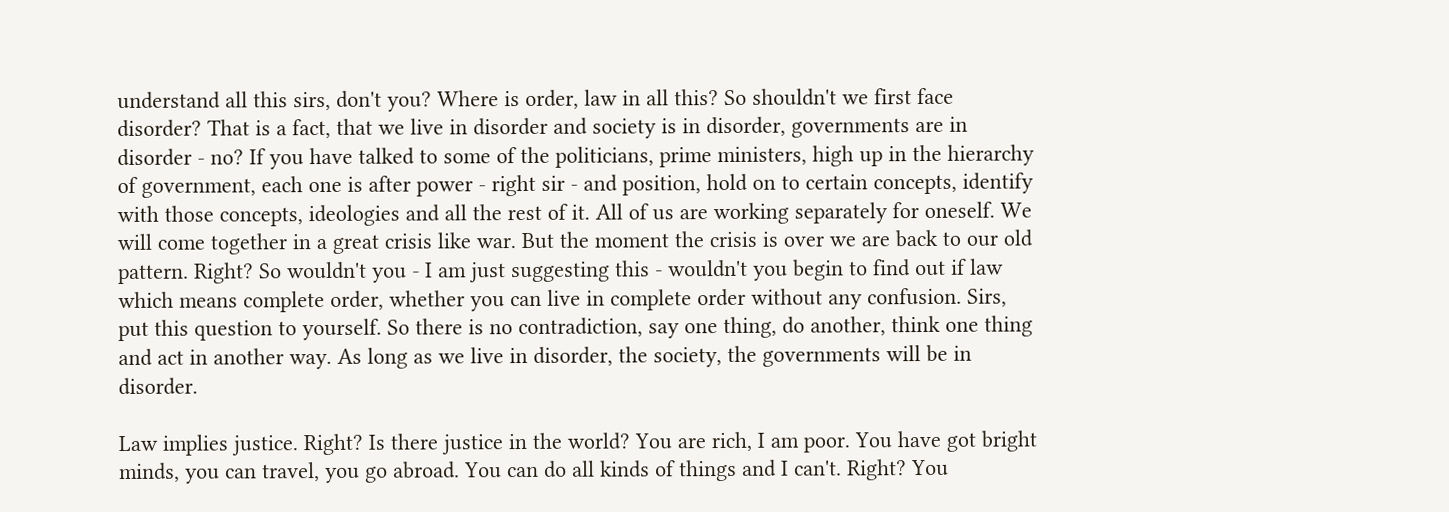understand all this sirs, don't you? Where is order, law in all this? So shouldn't we first face disorder? That is a fact, that we live in disorder and society is in disorder, governments are in disorder - no? If you have talked to some of the politicians, prime ministers, high up in the hierarchy of government, each one is after power - right sir - and position, hold on to certain concepts, identify with those concepts, ideologies and all the rest of it. All of us are working separately for oneself. We will come together in a great crisis like war. But the moment the crisis is over we are back to our old pattern. Right? So wouldn't you - I am just suggesting this - wouldn't you begin to find out if law which means complete order, whether you can live in complete order without any confusion. Sirs, put this question to yourself. So there is no contradiction, say one thing, do another, think one thing and act in another way. As long as we live in disorder, the society, the governments will be in disorder.

Law implies justice. Right? Is there justice in the world? You are rich, I am poor. You have got bright minds, you can travel, you go abroad. You can do all kinds of things and I can't. Right? You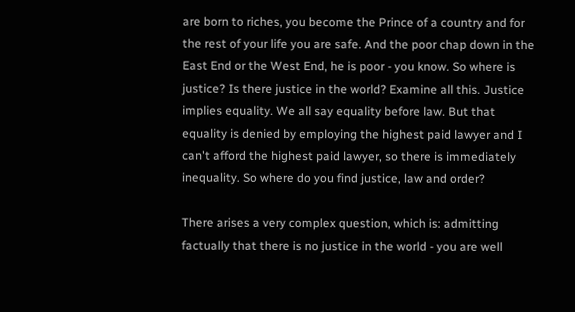are born to riches, you become the Prince of a country and for the rest of your life you are safe. And the poor chap down in the East End or the West End, he is poor - you know. So where is justice? Is there justice in the world? Examine all this. Justice implies equality. We all say equality before law. But that equality is denied by employing the highest paid lawyer and I can't afford the highest paid lawyer, so there is immediately inequality. So where do you find justice, law and order?

There arises a very complex question, which is: admitting factually that there is no justice in the world - you are well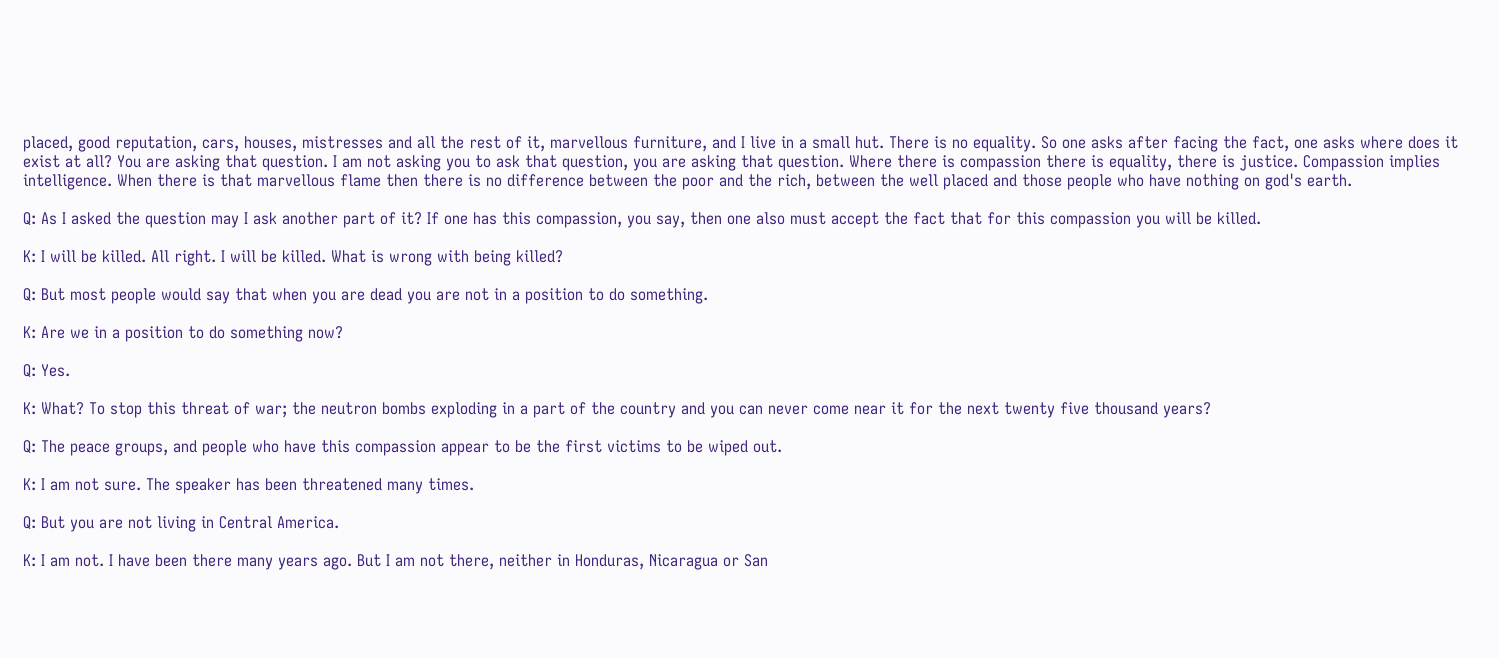placed, good reputation, cars, houses, mistresses and all the rest of it, marvellous furniture, and I live in a small hut. There is no equality. So one asks after facing the fact, one asks where does it exist at all? You are asking that question. I am not asking you to ask that question, you are asking that question. Where there is compassion there is equality, there is justice. Compassion implies intelligence. When there is that marvellous flame then there is no difference between the poor and the rich, between the well placed and those people who have nothing on god's earth.

Q: As I asked the question may I ask another part of it? If one has this compassion, you say, then one also must accept the fact that for this compassion you will be killed.

K: I will be killed. All right. I will be killed. What is wrong with being killed?

Q: But most people would say that when you are dead you are not in a position to do something.

K: Are we in a position to do something now?

Q: Yes.

K: What? To stop this threat of war; the neutron bombs exploding in a part of the country and you can never come near it for the next twenty five thousand years?

Q: The peace groups, and people who have this compassion appear to be the first victims to be wiped out.

K: I am not sure. The speaker has been threatened many times.

Q: But you are not living in Central America.

K: I am not. I have been there many years ago. But I am not there, neither in Honduras, Nicaragua or San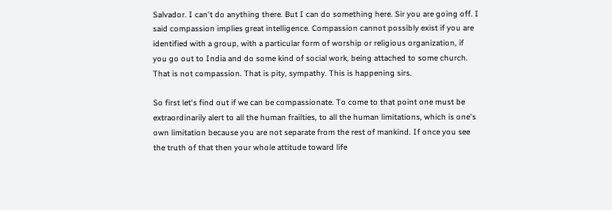Salvador. I can't do anything there. But I can do something here. Sir you are going off. I said compassion implies great intelligence. Compassion cannot possibly exist if you are identified with a group, with a particular form of worship or religious organization, if you go out to India and do some kind of social work, being attached to some church. That is not compassion. That is pity, sympathy. This is happening sirs.

So first let's find out if we can be compassionate. To come to that point one must be extraordinarily alert to all the human frailties, to all the human limitations, which is one's own limitation because you are not separate from the rest of mankind. If once you see the truth of that then your whole attitude toward life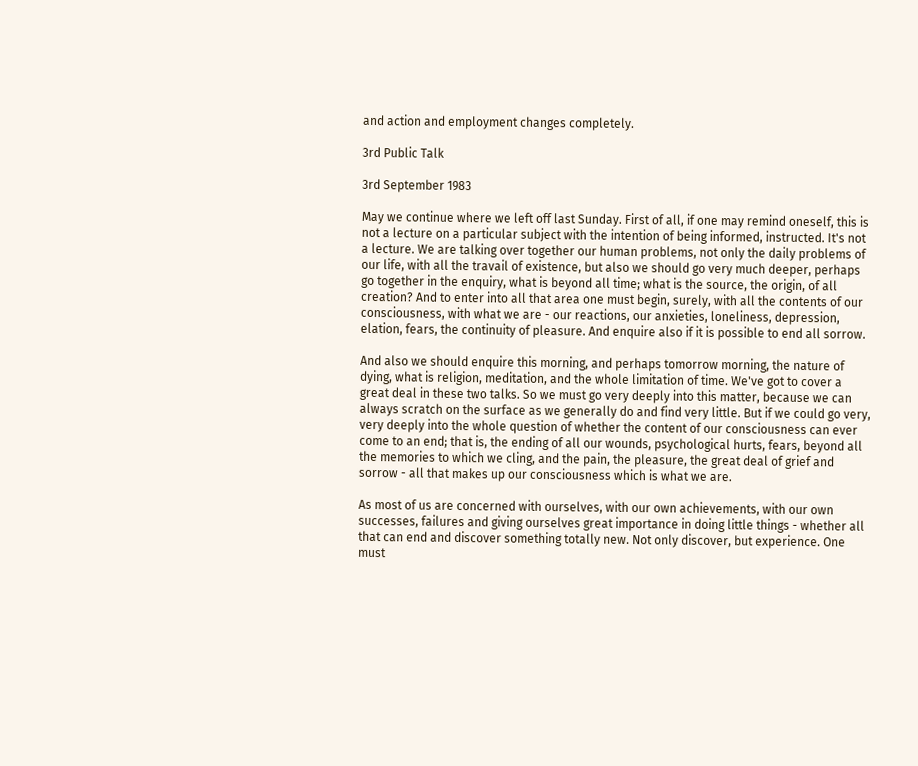and action and employment changes completely.

3rd Public Talk

3rd September 1983

May we continue where we left off last Sunday. First of all, if one may remind oneself, this is not a lecture on a particular subject with the intention of being informed, instructed. It's not a lecture. We are talking over together our human problems, not only the daily problems of our life, with all the travail of existence, but also we should go very much deeper, perhaps go together in the enquiry, what is beyond all time; what is the source, the origin, of all creation? And to enter into all that area one must begin, surely, with all the contents of our consciousness, with what we are - our reactions, our anxieties, loneliness, depression, elation, fears, the continuity of pleasure. And enquire also if it is possible to end all sorrow.

And also we should enquire this morning, and perhaps tomorrow morning, the nature of dying, what is religion, meditation, and the whole limitation of time. We've got to cover a great deal in these two talks. So we must go very deeply into this matter, because we can always scratch on the surface as we generally do and find very little. But if we could go very, very deeply into the whole question of whether the content of our consciousness can ever come to an end; that is, the ending of all our wounds, psychological hurts, fears, beyond all the memories to which we cling, and the pain, the pleasure, the great deal of grief and sorrow - all that makes up our consciousness which is what we are.

As most of us are concerned with ourselves, with our own achievements, with our own successes, failures and giving ourselves great importance in doing little things - whether all that can end and discover something totally new. Not only discover, but experience. One must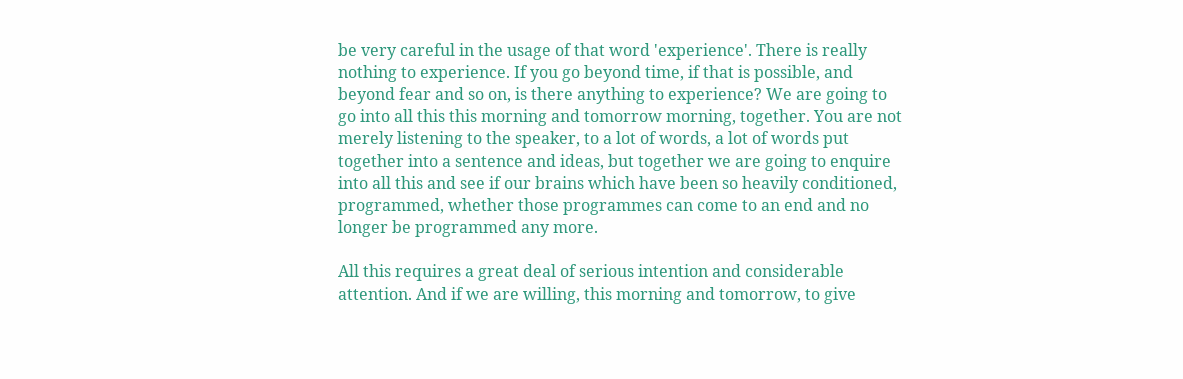be very careful in the usage of that word 'experience'. There is really nothing to experience. If you go beyond time, if that is possible, and beyond fear and so on, is there anything to experience? We are going to go into all this this morning and tomorrow morning, together. You are not merely listening to the speaker, to a lot of words, a lot of words put together into a sentence and ideas, but together we are going to enquire into all this and see if our brains which have been so heavily conditioned, programmed, whether those programmes can come to an end and no longer be programmed any more.

All this requires a great deal of serious intention and considerable attention. And if we are willing, this morning and tomorrow, to give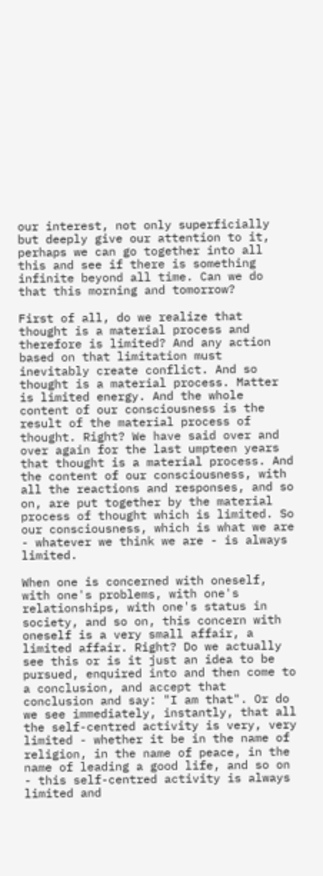our interest, not only superficially but deeply give our attention to it, perhaps we can go together into all this and see if there is something infinite beyond all time. Can we do that this morning and tomorrow?

First of all, do we realize that thought is a material process and therefore is limited? And any action based on that limitation must inevitably create conflict. And so thought is a material process. Matter is limited energy. And the whole content of our consciousness is the result of the material process of thought. Right? We have said over and over again for the last umpteen years that thought is a material process. And the content of our consciousness, with all the reactions and responses, and so on, are put together by the material process of thought which is limited. So our consciousness, which is what we are - whatever we think we are - is always limited.

When one is concerned with oneself, with one's problems, with one's relationships, with one's status in society, and so on, this concern with oneself is a very small affair, a limited affair. Right? Do we actually see this or is it just an idea to be pursued, enquired into and then come to a conclusion, and accept that conclusion and say: "I am that". Or do we see immediately, instantly, that all the self-centred activity is very, very limited - whether it be in the name of religion, in the name of peace, in the name of leading a good life, and so on - this self-centred activity is always limited and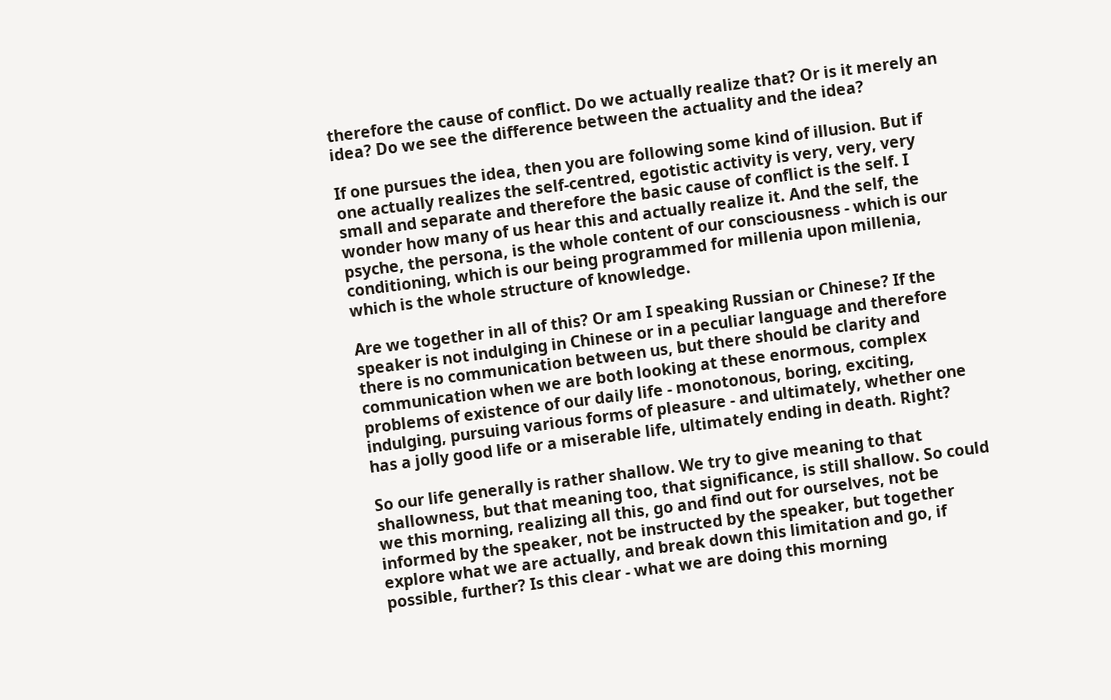therefore the cause of conflict. Do we actually realize that? Or is it merely an idea? Do we see the difference between the actuality and the idea?

If one pursues the idea, then you are following some kind of illusion. But if one actually realizes the self-centred, egotistic activity is very, very, very small and separate and therefore the basic cause of conflict is the self. I wonder how many of us hear this and actually realize it. And the self, the psyche, the persona, is the whole content of our consciousness - which is our conditioning, which is our being programmed for millenia upon millenia, which is the whole structure of knowledge.

Are we together in all of this? Or am I speaking Russian or Chinese? If the speaker is not indulging in Chinese or in a peculiar language and therefore there is no communication between us, but there should be clarity and communication when we are both looking at these enormous, complex problems of existence of our daily life - monotonous, boring, exciting, indulging, pursuing various forms of pleasure - and ultimately, whether one has a jolly good life or a miserable life, ultimately ending in death. Right?

So our life generally is rather shallow. We try to give meaning to that shallowness, but that meaning too, that significance, is still shallow. So could we this morning, realizing all this, go and find out for ourselves, not be informed by the speaker, not be instructed by the speaker, but together explore what we are actually, and break down this limitation and go, if possible, further? Is this clear - what we are doing this morning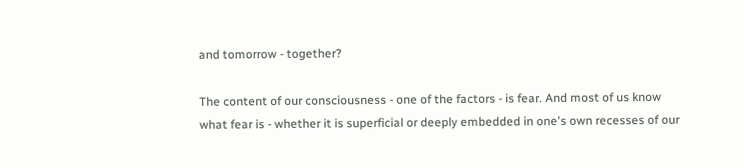and tomorrow - together?

The content of our consciousness - one of the factors - is fear. And most of us know what fear is - whether it is superficial or deeply embedded in one's own recesses of our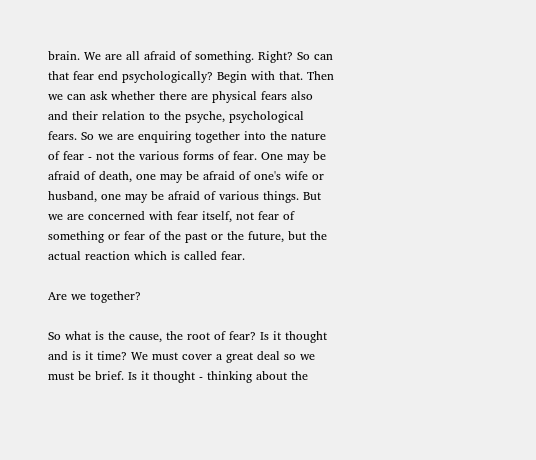brain. We are all afraid of something. Right? So can that fear end psychologically? Begin with that. Then we can ask whether there are physical fears also and their relation to the psyche, psychological fears. So we are enquiring together into the nature of fear - not the various forms of fear. One may be afraid of death, one may be afraid of one's wife or husband, one may be afraid of various things. But we are concerned with fear itself, not fear of something or fear of the past or the future, but the actual reaction which is called fear.

Are we together?

So what is the cause, the root of fear? Is it thought and is it time? We must cover a great deal so we must be brief. Is it thought - thinking about the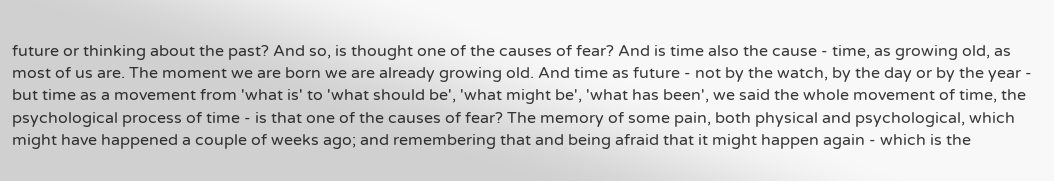future or thinking about the past? And so, is thought one of the causes of fear? And is time also the cause - time, as growing old, as most of us are. The moment we are born we are already growing old. And time as future - not by the watch, by the day or by the year - but time as a movement from 'what is' to 'what should be', 'what might be', 'what has been', we said the whole movement of time, the psychological process of time - is that one of the causes of fear? The memory of some pain, both physical and psychological, which might have happened a couple of weeks ago; and remembering that and being afraid that it might happen again - which is the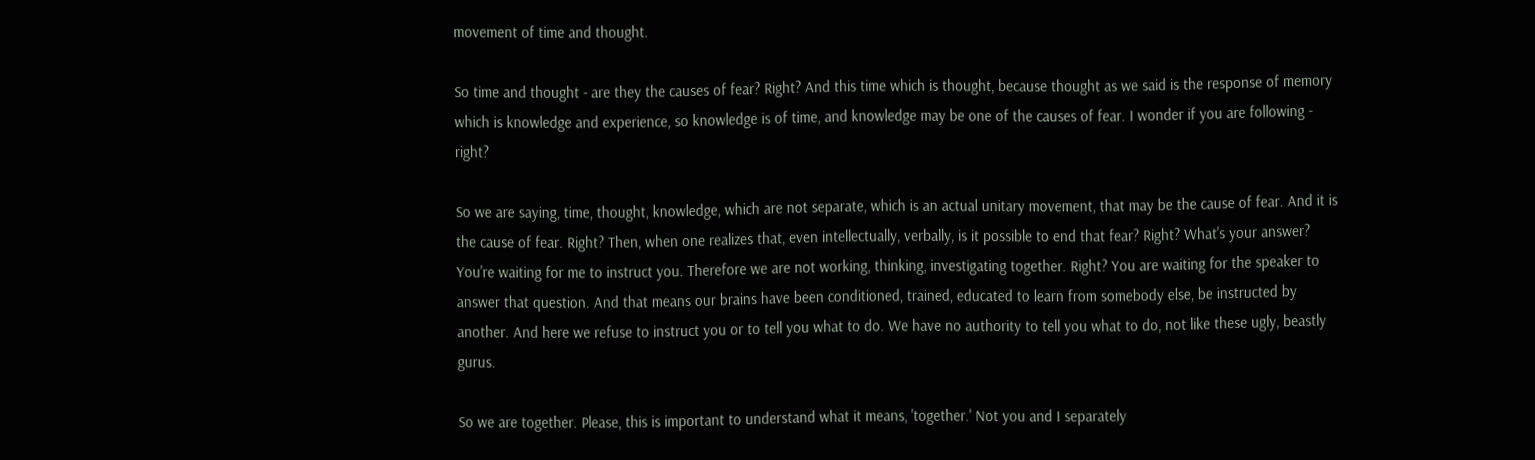movement of time and thought.

So time and thought - are they the causes of fear? Right? And this time which is thought, because thought as we said is the response of memory which is knowledge and experience, so knowledge is of time, and knowledge may be one of the causes of fear. I wonder if you are following - right?

So we are saying, time, thought, knowledge, which are not separate, which is an actual unitary movement, that may be the cause of fear. And it is the cause of fear. Right? Then, when one realizes that, even intellectually, verbally, is it possible to end that fear? Right? What's your answer? You're waiting for me to instruct you. Therefore we are not working, thinking, investigating together. Right? You are waiting for the speaker to answer that question. And that means our brains have been conditioned, trained, educated to learn from somebody else, be instructed by another. And here we refuse to instruct you or to tell you what to do. We have no authority to tell you what to do, not like these ugly, beastly gurus.

So we are together. Please, this is important to understand what it means, 'together.' Not you and I separately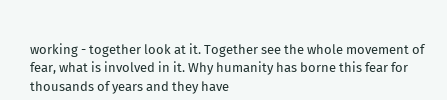working - together look at it. Together see the whole movement of fear, what is involved in it. Why humanity has borne this fear for thousands of years and they have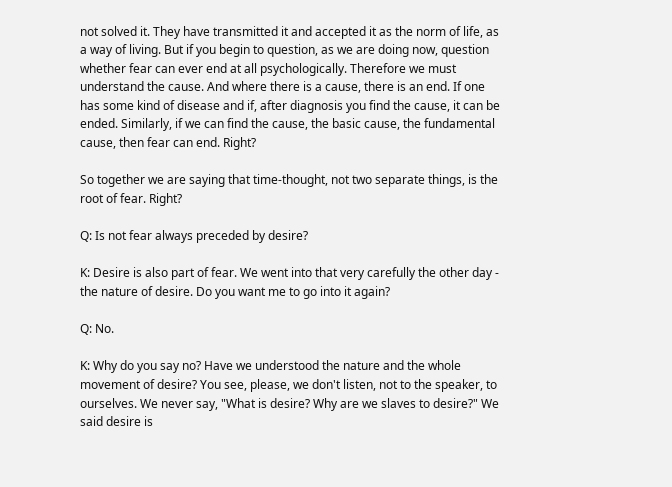not solved it. They have transmitted it and accepted it as the norm of life, as a way of living. But if you begin to question, as we are doing now, question whether fear can ever end at all psychologically. Therefore we must understand the cause. And where there is a cause, there is an end. If one has some kind of disease and if, after diagnosis you find the cause, it can be ended. Similarly, if we can find the cause, the basic cause, the fundamental cause, then fear can end. Right?

So together we are saying that time-thought, not two separate things, is the root of fear. Right?

Q: Is not fear always preceded by desire?

K: Desire is also part of fear. We went into that very carefully the other day - the nature of desire. Do you want me to go into it again?

Q: No.

K: Why do you say no? Have we understood the nature and the whole movement of desire? You see, please, we don't listen, not to the speaker, to ourselves. We never say, "What is desire? Why are we slaves to desire?" We said desire is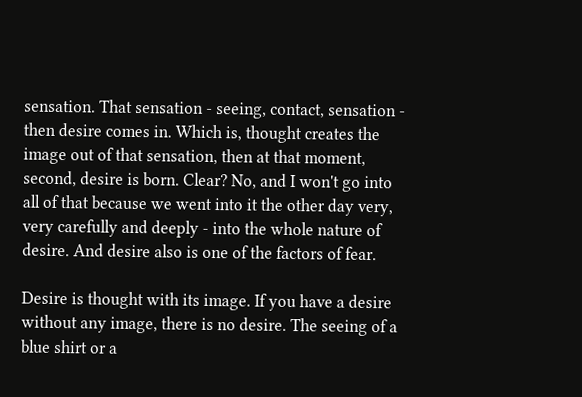sensation. That sensation - seeing, contact, sensation - then desire comes in. Which is, thought creates the image out of that sensation, then at that moment, second, desire is born. Clear? No, and I won't go into all of that because we went into it the other day very, very carefully and deeply - into the whole nature of desire. And desire also is one of the factors of fear.

Desire is thought with its image. If you have a desire without any image, there is no desire. The seeing of a blue shirt or a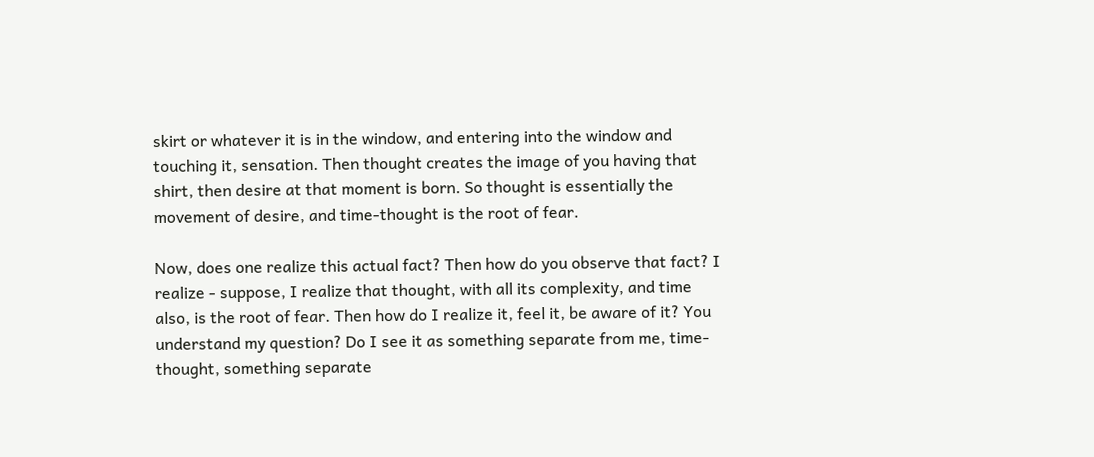skirt or whatever it is in the window, and entering into the window and touching it, sensation. Then thought creates the image of you having that shirt, then desire at that moment is born. So thought is essentially the movement of desire, and time-thought is the root of fear.

Now, does one realize this actual fact? Then how do you observe that fact? I realize - suppose, I realize that thought, with all its complexity, and time also, is the root of fear. Then how do I realize it, feel it, be aware of it? You understand my question? Do I see it as something separate from me, time-thought, something separate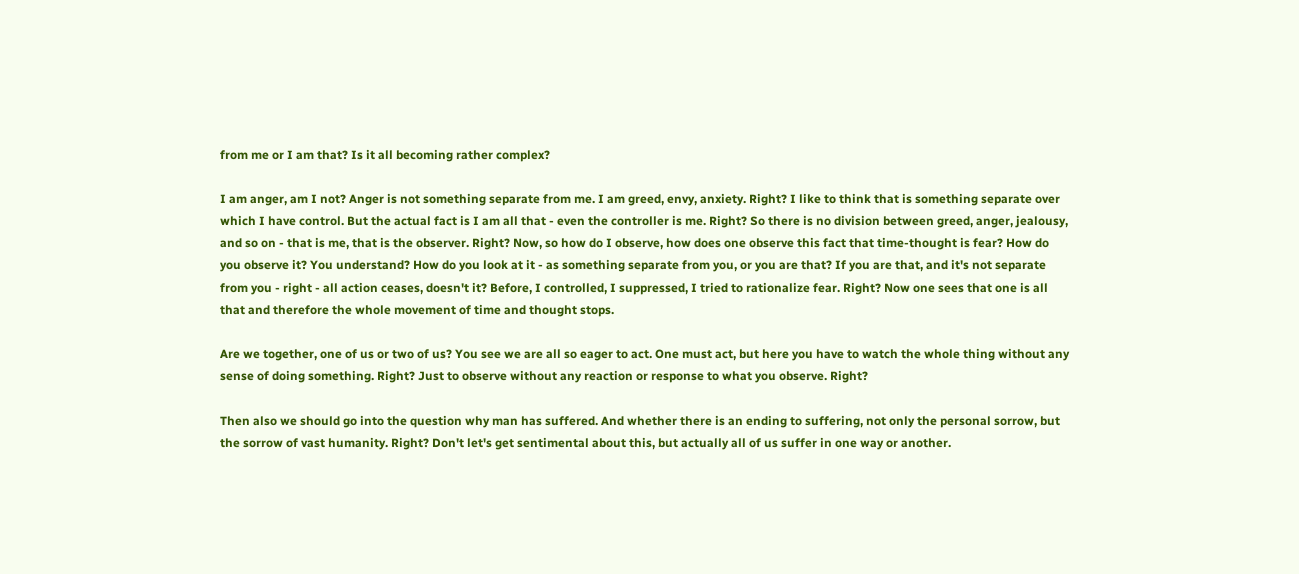from me or I am that? Is it all becoming rather complex?

I am anger, am I not? Anger is not something separate from me. I am greed, envy, anxiety. Right? I like to think that is something separate over which I have control. But the actual fact is I am all that - even the controller is me. Right? So there is no division between greed, anger, jealousy, and so on - that is me, that is the observer. Right? Now, so how do I observe, how does one observe this fact that time-thought is fear? How do you observe it? You understand? How do you look at it - as something separate from you, or you are that? If you are that, and it's not separate from you - right - all action ceases, doesn't it? Before, I controlled, I suppressed, I tried to rationalize fear. Right? Now one sees that one is all that and therefore the whole movement of time and thought stops.

Are we together, one of us or two of us? You see we are all so eager to act. One must act, but here you have to watch the whole thing without any sense of doing something. Right? Just to observe without any reaction or response to what you observe. Right?

Then also we should go into the question why man has suffered. And whether there is an ending to suffering, not only the personal sorrow, but the sorrow of vast humanity. Right? Don't let's get sentimental about this, but actually all of us suffer in one way or another.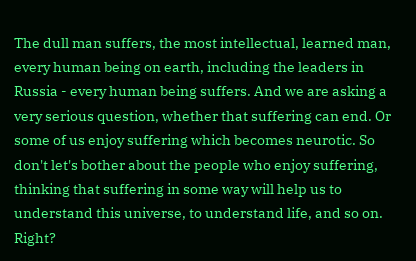The dull man suffers, the most intellectual, learned man, every human being on earth, including the leaders in Russia - every human being suffers. And we are asking a very serious question, whether that suffering can end. Or some of us enjoy suffering which becomes neurotic. So don't let's bother about the people who enjoy suffering, thinking that suffering in some way will help us to understand this universe, to understand life, and so on. Right?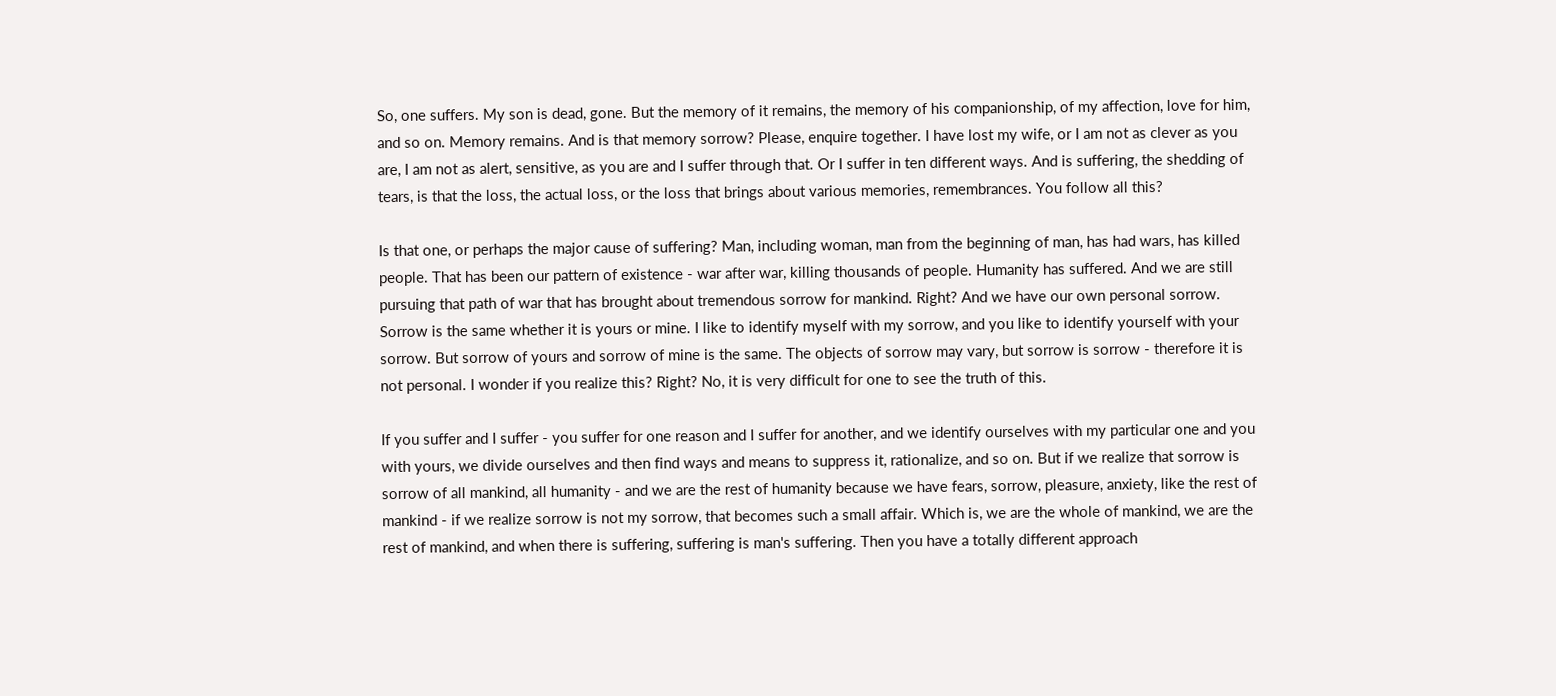So, one suffers. My son is dead, gone. But the memory of it remains, the memory of his companionship, of my affection, love for him, and so on. Memory remains. And is that memory sorrow? Please, enquire together. I have lost my wife, or I am not as clever as you are, I am not as alert, sensitive, as you are and I suffer through that. Or I suffer in ten different ways. And is suffering, the shedding of tears, is that the loss, the actual loss, or the loss that brings about various memories, remembrances. You follow all this?

Is that one, or perhaps the major cause of suffering? Man, including woman, man from the beginning of man, has had wars, has killed people. That has been our pattern of existence - war after war, killing thousands of people. Humanity has suffered. And we are still pursuing that path of war that has brought about tremendous sorrow for mankind. Right? And we have our own personal sorrow. Sorrow is the same whether it is yours or mine. I like to identify myself with my sorrow, and you like to identify yourself with your sorrow. But sorrow of yours and sorrow of mine is the same. The objects of sorrow may vary, but sorrow is sorrow - therefore it is not personal. I wonder if you realize this? Right? No, it is very difficult for one to see the truth of this.

If you suffer and I suffer - you suffer for one reason and I suffer for another, and we identify ourselves with my particular one and you with yours, we divide ourselves and then find ways and means to suppress it, rationalize, and so on. But if we realize that sorrow is sorrow of all mankind, all humanity - and we are the rest of humanity because we have fears, sorrow, pleasure, anxiety, like the rest of mankind - if we realize sorrow is not my sorrow, that becomes such a small affair. Which is, we are the whole of mankind, we are the rest of mankind, and when there is suffering, suffering is man's suffering. Then you have a totally different approach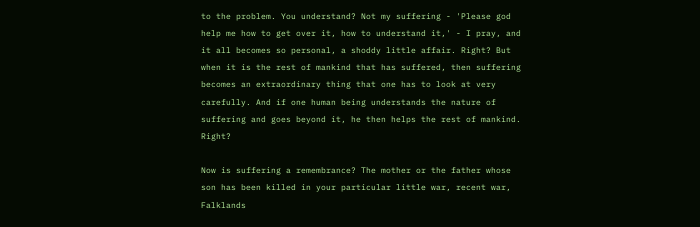to the problem. You understand? Not my suffering - 'Please god help me how to get over it, how to understand it,' - I pray, and it all becomes so personal, a shoddy little affair. Right? But when it is the rest of mankind that has suffered, then suffering becomes an extraordinary thing that one has to look at very carefully. And if one human being understands the nature of suffering and goes beyond it, he then helps the rest of mankind. Right?

Now is suffering a remembrance? The mother or the father whose son has been killed in your particular little war, recent war, Falklands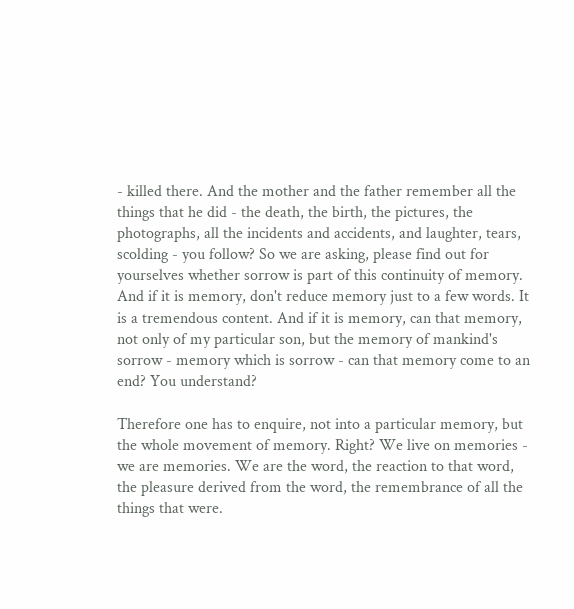- killed there. And the mother and the father remember all the things that he did - the death, the birth, the pictures, the photographs, all the incidents and accidents, and laughter, tears, scolding - you follow? So we are asking, please find out for yourselves whether sorrow is part of this continuity of memory. And if it is memory, don't reduce memory just to a few words. It is a tremendous content. And if it is memory, can that memory, not only of my particular son, but the memory of mankind's sorrow - memory which is sorrow - can that memory come to an end? You understand?

Therefore one has to enquire, not into a particular memory, but the whole movement of memory. Right? We live on memories - we are memories. We are the word, the reaction to that word, the pleasure derived from the word, the remembrance of all the things that were.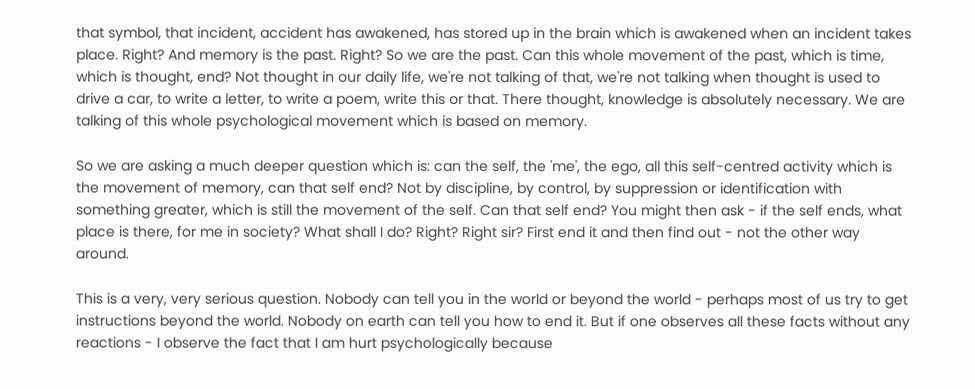that symbol, that incident, accident has awakened, has stored up in the brain which is awakened when an incident takes place. Right? And memory is the past. Right? So we are the past. Can this whole movement of the past, which is time, which is thought, end? Not thought in our daily life, we're not talking of that, we're not talking when thought is used to drive a car, to write a letter, to write a poem, write this or that. There thought, knowledge is absolutely necessary. We are talking of this whole psychological movement which is based on memory.

So we are asking a much deeper question which is: can the self, the 'me', the ego, all this self-centred activity which is the movement of memory, can that self end? Not by discipline, by control, by suppression or identification with something greater, which is still the movement of the self. Can that self end? You might then ask - if the self ends, what place is there, for me in society? What shall I do? Right? Right sir? First end it and then find out - not the other way around.

This is a very, very serious question. Nobody can tell you in the world or beyond the world - perhaps most of us try to get instructions beyond the world. Nobody on earth can tell you how to end it. But if one observes all these facts without any reactions - I observe the fact that I am hurt psychologically because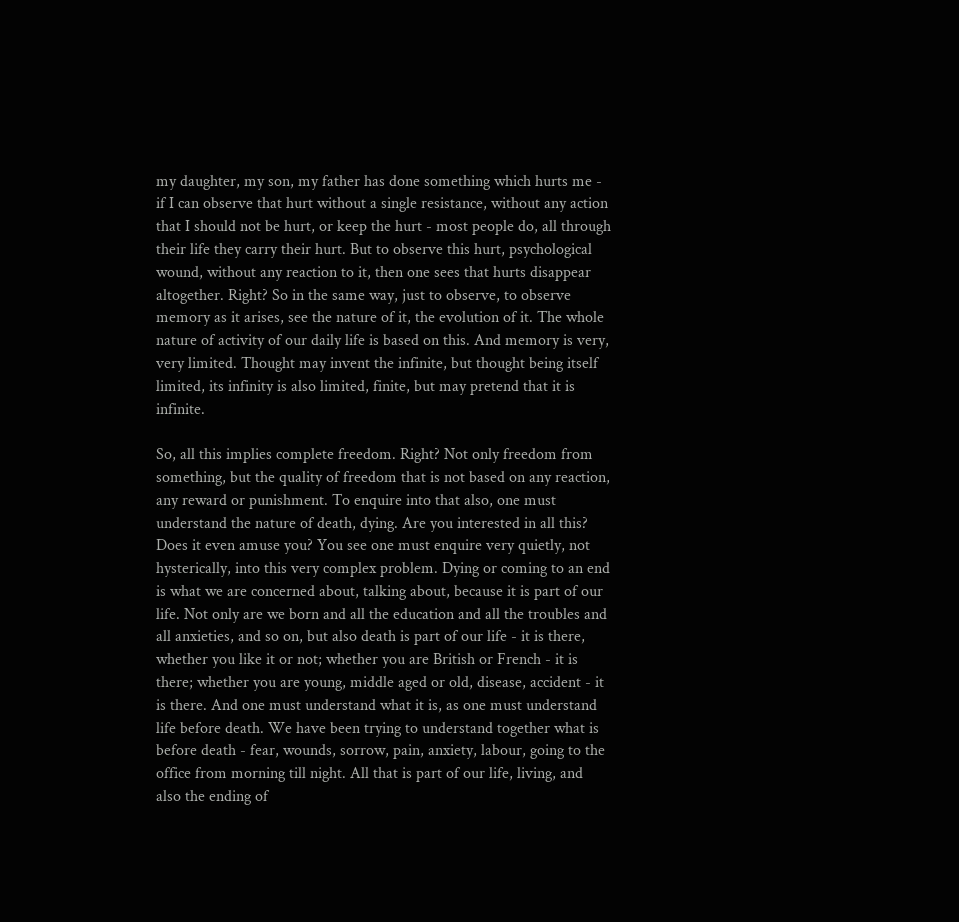my daughter, my son, my father has done something which hurts me - if I can observe that hurt without a single resistance, without any action that I should not be hurt, or keep the hurt - most people do, all through their life they carry their hurt. But to observe this hurt, psychological wound, without any reaction to it, then one sees that hurts disappear altogether. Right? So in the same way, just to observe, to observe memory as it arises, see the nature of it, the evolution of it. The whole nature of activity of our daily life is based on this. And memory is very, very limited. Thought may invent the infinite, but thought being itself limited, its infinity is also limited, finite, but may pretend that it is infinite.

So, all this implies complete freedom. Right? Not only freedom from something, but the quality of freedom that is not based on any reaction, any reward or punishment. To enquire into that also, one must understand the nature of death, dying. Are you interested in all this? Does it even amuse you? You see one must enquire very quietly, not hysterically, into this very complex problem. Dying or coming to an end is what we are concerned about, talking about, because it is part of our life. Not only are we born and all the education and all the troubles and all anxieties, and so on, but also death is part of our life - it is there, whether you like it or not; whether you are British or French - it is there; whether you are young, middle aged or old, disease, accident - it is there. And one must understand what it is, as one must understand life before death. We have been trying to understand together what is before death - fear, wounds, sorrow, pain, anxiety, labour, going to the office from morning till night. All that is part of our life, living, and also the ending of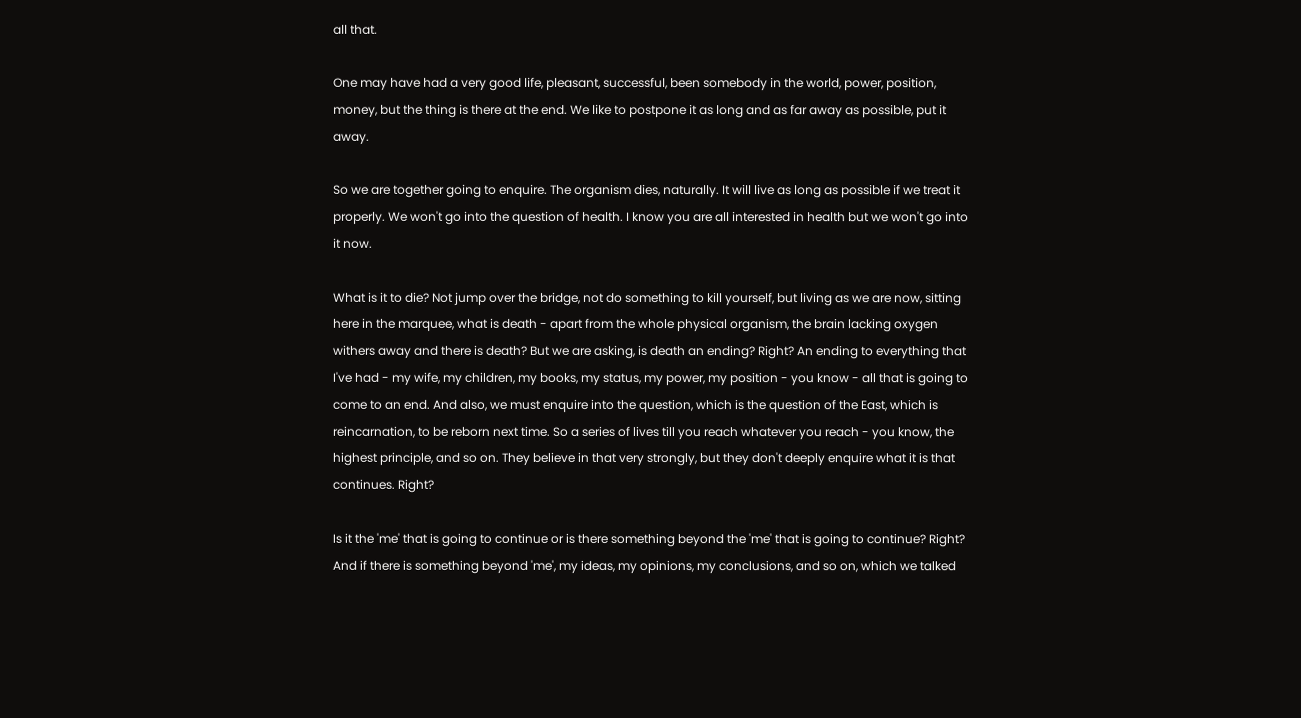all that.

One may have had a very good life, pleasant, successful, been somebody in the world, power, position, money, but the thing is there at the end. We like to postpone it as long and as far away as possible, put it away.

So we are together going to enquire. The organism dies, naturally. It will live as long as possible if we treat it properly. We won't go into the question of health. I know you are all interested in health but we won't go into it now.

What is it to die? Not jump over the bridge, not do something to kill yourself, but living as we are now, sitting here in the marquee, what is death - apart from the whole physical organism, the brain lacking oxygen withers away and there is death? But we are asking, is death an ending? Right? An ending to everything that I've had - my wife, my children, my books, my status, my power, my position - you know - all that is going to come to an end. And also, we must enquire into the question, which is the question of the East, which is reincarnation, to be reborn next time. So a series of lives till you reach whatever you reach - you know, the highest principle, and so on. They believe in that very strongly, but they don't deeply enquire what it is that continues. Right?

Is it the 'me' that is going to continue or is there something beyond the 'me' that is going to continue? Right? And if there is something beyond 'me', my ideas, my opinions, my conclusions, and so on, which we talked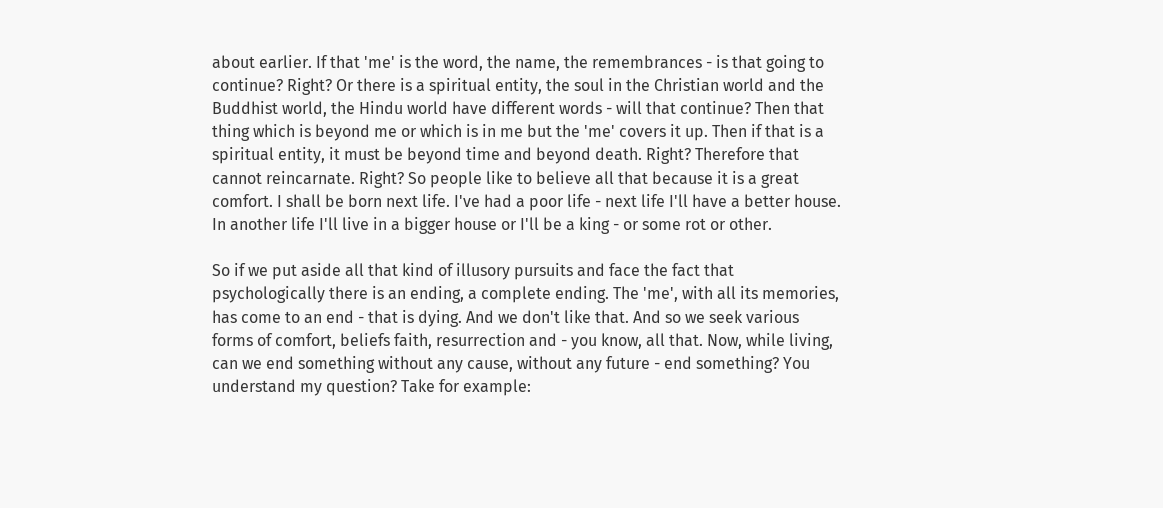about earlier. If that 'me' is the word, the name, the remembrances - is that going to continue? Right? Or there is a spiritual entity, the soul in the Christian world and the Buddhist world, the Hindu world have different words - will that continue? Then that thing which is beyond me or which is in me but the 'me' covers it up. Then if that is a spiritual entity, it must be beyond time and beyond death. Right? Therefore that cannot reincarnate. Right? So people like to believe all that because it is a great comfort. I shall be born next life. I've had a poor life - next life I'll have a better house. In another life I'll live in a bigger house or I'll be a king - or some rot or other.

So if we put aside all that kind of illusory pursuits and face the fact that psychologically there is an ending, a complete ending. The 'me', with all its memories, has come to an end - that is dying. And we don't like that. And so we seek various forms of comfort, beliefs faith, resurrection and - you know, all that. Now, while living, can we end something without any cause, without any future - end something? You understand my question? Take for example: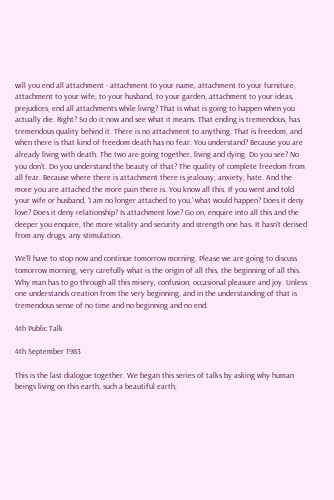will you end all attachment - attachment to your name, attachment to your furniture, attachment to your wife, to your husband, to your garden, attachment to your ideas, prejudices, end all attachments while living? That is what is going to happen when you actually die. Right? So do it now and see what it means. That ending is tremendous, has tremendous quality behind it. There is no attachment to anything. That is freedom, and when there is that kind of freedom death has no fear. You understand? Because you are already living with death. The two are going together, living and dying. Do you see? No you don't. Do you understand the beauty of that? The quality of complete freedom from all fear. Because where there is attachment there is jealousy, anxiety, hate. And the more you are attached the more pain there is. You know all this. If you went and told your wife or husband, 'I am no longer attached to you,' what would happen? Does it deny love? Does it deny relationship? Is attachment love? Go on, enquire into all this and the deeper you enquire, the more vitality and security and strength one has. It hasn't derived from any drugs, any stimulation.

We'll have to stop now and continue tomorrow morning. Please we are going to discuss tomorrow morning, very carefully what is the origin of all this, the beginning of all this. Why man has to go through all this misery, confusion, occasional pleasure and joy. Unless one understands creation from the very beginning, and in the understanding of that is tremendous sense of no time and no beginning and no end.

4th Public Talk

4th September 1983

This is the last dialogue together. We began this series of talks by asking why human beings living on this earth, such a beautiful earth,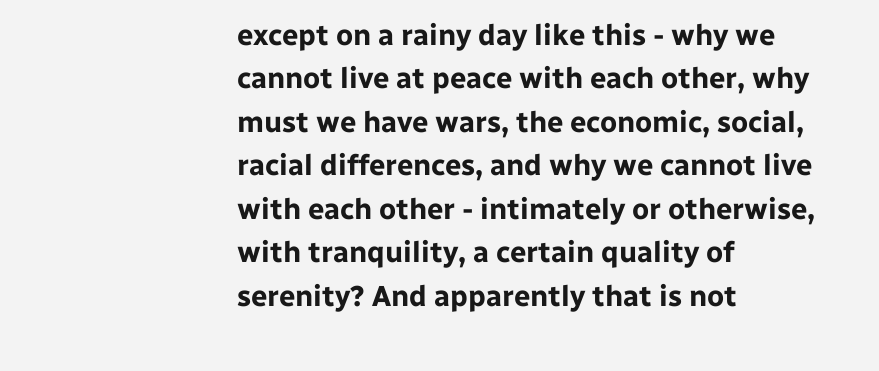except on a rainy day like this - why we cannot live at peace with each other, why must we have wars, the economic, social, racial differences, and why we cannot live with each other - intimately or otherwise, with tranquility, a certain quality of serenity? And apparently that is not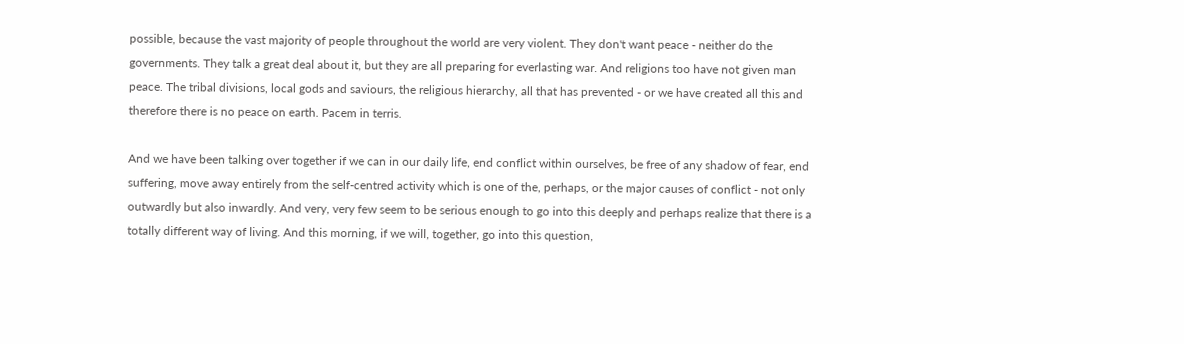possible, because the vast majority of people throughout the world are very violent. They don't want peace - neither do the governments. They talk a great deal about it, but they are all preparing for everlasting war. And religions too have not given man peace. The tribal divisions, local gods and saviours, the religious hierarchy, all that has prevented - or we have created all this and therefore there is no peace on earth. Pacem in terris.

And we have been talking over together if we can in our daily life, end conflict within ourselves, be free of any shadow of fear, end suffering, move away entirely from the self-centred activity which is one of the, perhaps, or the major causes of conflict - not only outwardly but also inwardly. And very, very few seem to be serious enough to go into this deeply and perhaps realize that there is a totally different way of living. And this morning, if we will, together, go into this question,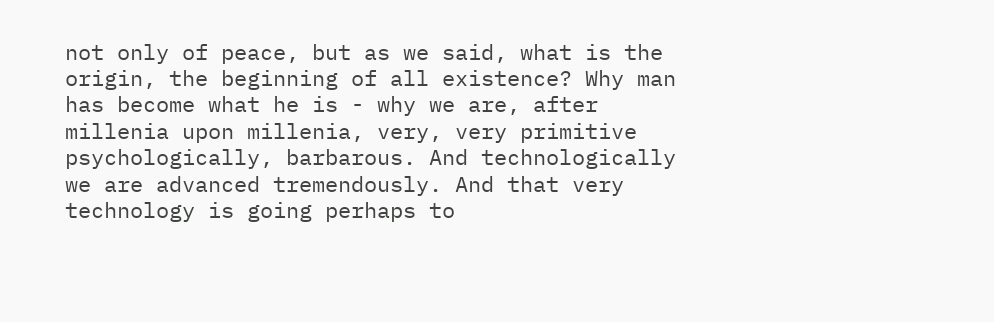not only of peace, but as we said, what is the origin, the beginning of all existence? Why man has become what he is - why we are, after millenia upon millenia, very, very primitive psychologically, barbarous. And technologically we are advanced tremendously. And that very technology is going perhaps to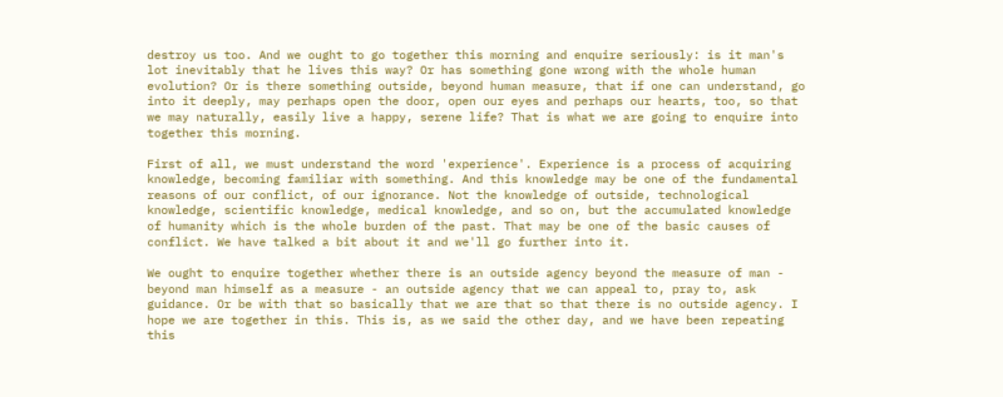destroy us too. And we ought to go together this morning and enquire seriously: is it man's lot inevitably that he lives this way? Or has something gone wrong with the whole human evolution? Or is there something outside, beyond human measure, that if one can understand, go into it deeply, may perhaps open the door, open our eyes and perhaps our hearts, too, so that we may naturally, easily live a happy, serene life? That is what we are going to enquire into together this morning.

First of all, we must understand the word 'experience'. Experience is a process of acquiring knowledge, becoming familiar with something. And this knowledge may be one of the fundamental reasons of our conflict, of our ignorance. Not the knowledge of outside, technological knowledge, scientific knowledge, medical knowledge, and so on, but the accumulated knowledge of humanity which is the whole burden of the past. That may be one of the basic causes of conflict. We have talked a bit about it and we'll go further into it.

We ought to enquire together whether there is an outside agency beyond the measure of man - beyond man himself as a measure - an outside agency that we can appeal to, pray to, ask guidance. Or be with that so basically that we are that so that there is no outside agency. I hope we are together in this. This is, as we said the other day, and we have been repeating this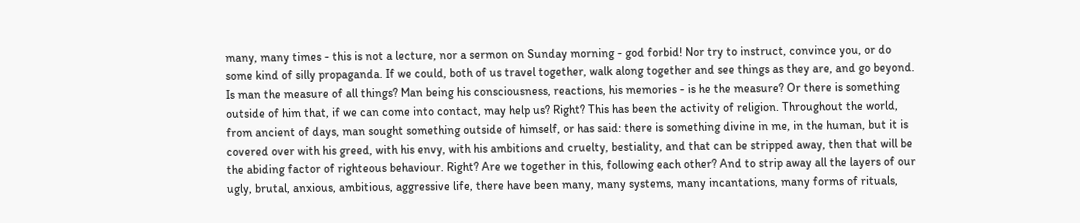many, many times - this is not a lecture, nor a sermon on Sunday morning - god forbid! Nor try to instruct, convince you, or do some kind of silly propaganda. If we could, both of us travel together, walk along together and see things as they are, and go beyond. Is man the measure of all things? Man being his consciousness, reactions, his memories - is he the measure? Or there is something outside of him that, if we can come into contact, may help us? Right? This has been the activity of religion. Throughout the world, from ancient of days, man sought something outside of himself, or has said: there is something divine in me, in the human, but it is covered over with his greed, with his envy, with his ambitions and cruelty, bestiality, and that can be stripped away, then that will be the abiding factor of righteous behaviour. Right? Are we together in this, following each other? And to strip away all the layers of our ugly, brutal, anxious, ambitious, aggressive life, there have been many, many systems, many incantations, many forms of rituals,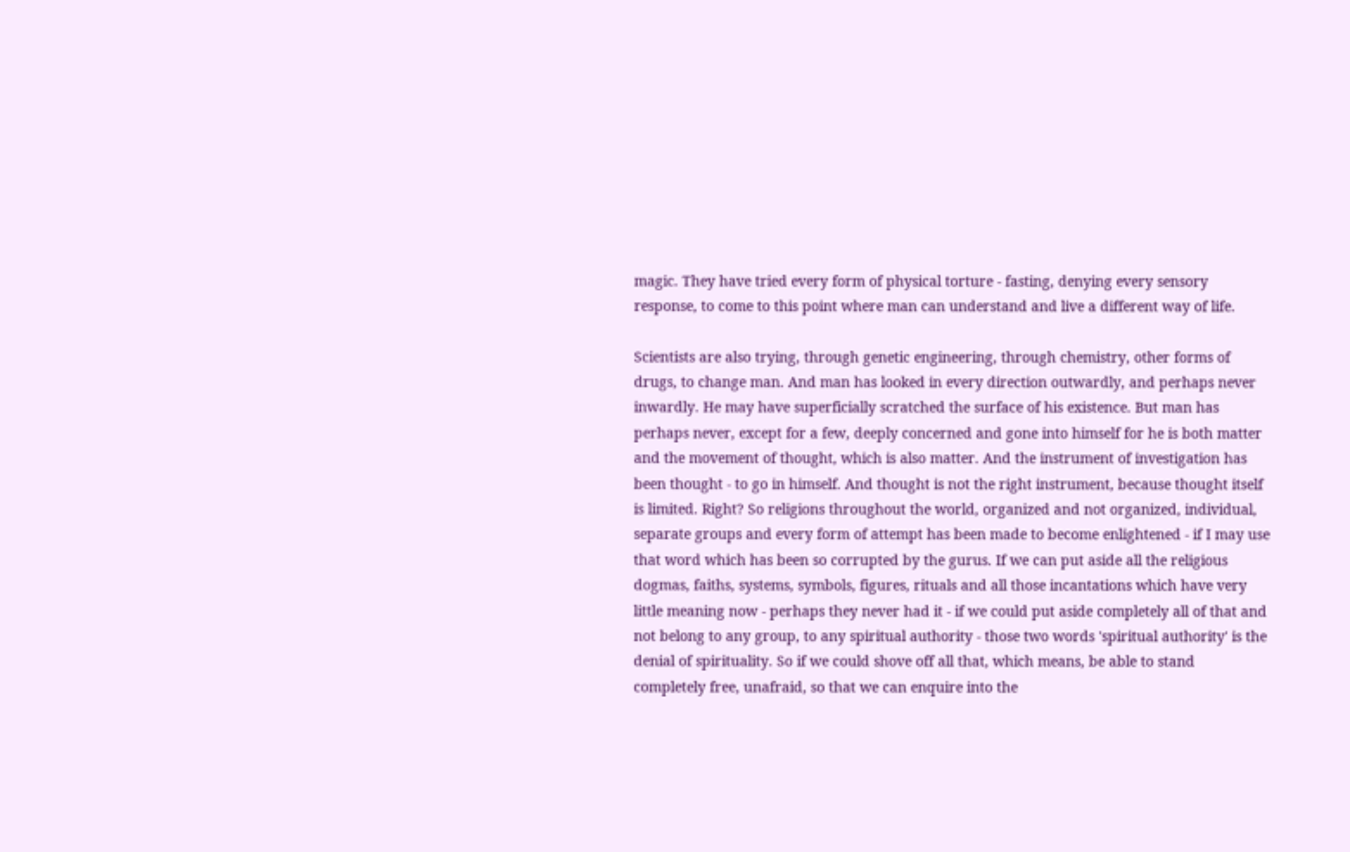magic. They have tried every form of physical torture - fasting, denying every sensory response, to come to this point where man can understand and live a different way of life.

Scientists are also trying, through genetic engineering, through chemistry, other forms of drugs, to change man. And man has looked in every direction outwardly, and perhaps never inwardly. He may have superficially scratched the surface of his existence. But man has perhaps never, except for a few, deeply concerned and gone into himself for he is both matter and the movement of thought, which is also matter. And the instrument of investigation has been thought - to go in himself. And thought is not the right instrument, because thought itself is limited. Right? So religions throughout the world, organized and not organized, individual, separate groups and every form of attempt has been made to become enlightened - if I may use that word which has been so corrupted by the gurus. If we can put aside all the religious dogmas, faiths, systems, symbols, figures, rituals and all those incantations which have very little meaning now - perhaps they never had it - if we could put aside completely all of that and not belong to any group, to any spiritual authority - those two words 'spiritual authority' is the denial of spirituality. So if we could shove off all that, which means, be able to stand completely free, unafraid, so that we can enquire into the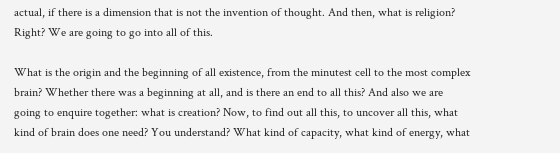actual, if there is a dimension that is not the invention of thought. And then, what is religion? Right? We are going to go into all of this.

What is the origin and the beginning of all existence, from the minutest cell to the most complex brain? Whether there was a beginning at all, and is there an end to all this? And also we are going to enquire together: what is creation? Now, to find out all this, to uncover all this, what kind of brain does one need? You understand? What kind of capacity, what kind of energy, what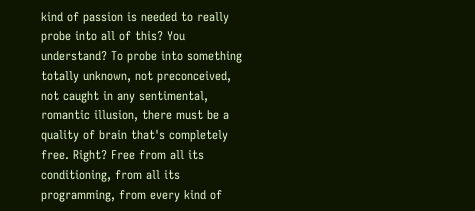kind of passion is needed to really probe into all of this? You understand? To probe into something totally unknown, not preconceived, not caught in any sentimental, romantic illusion, there must be a quality of brain that's completely free. Right? Free from all its conditioning, from all its programming, from every kind of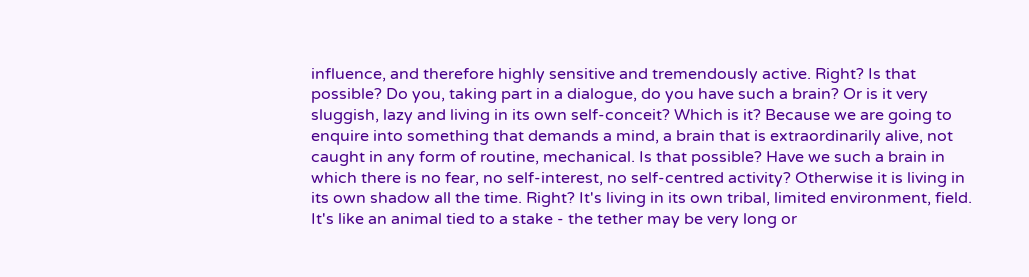influence, and therefore highly sensitive and tremendously active. Right? Is that possible? Do you, taking part in a dialogue, do you have such a brain? Or is it very sluggish, lazy and living in its own self-conceit? Which is it? Because we are going to enquire into something that demands a mind, a brain that is extraordinarily alive, not caught in any form of routine, mechanical. Is that possible? Have we such a brain in which there is no fear, no self-interest, no self-centred activity? Otherwise it is living in its own shadow all the time. Right? It's living in its own tribal, limited environment, field. It's like an animal tied to a stake - the tether may be very long or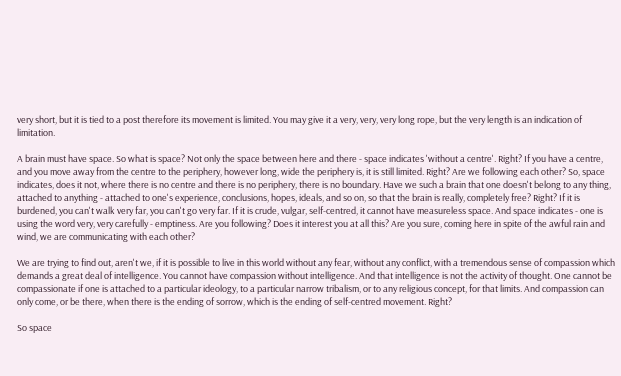very short, but it is tied to a post therefore its movement is limited. You may give it a very, very, very long rope, but the very length is an indication of limitation.

A brain must have space. So what is space? Not only the space between here and there - space indicates 'without a centre'. Right? If you have a centre, and you move away from the centre to the periphery, however long, wide the periphery is, it is still limited. Right? Are we following each other? So, space indicates, does it not, where there is no centre and there is no periphery, there is no boundary. Have we such a brain that one doesn't belong to any thing, attached to anything - attached to one's experience, conclusions, hopes, ideals, and so on, so that the brain is really, completely free? Right? If it is burdened, you can't walk very far, you can't go very far. If it is crude, vulgar, self-centred, it cannot have measureless space. And space indicates - one is using the word very, very carefully - emptiness. Are you following? Does it interest you at all this? Are you sure, coming here in spite of the awful rain and wind, we are communicating with each other?

We are trying to find out, aren't we, if it is possible to live in this world without any fear, without any conflict, with a tremendous sense of compassion which demands a great deal of intelligence. You cannot have compassion without intelligence. And that intelligence is not the activity of thought. One cannot be compassionate if one is attached to a particular ideology, to a particular narrow tribalism, or to any religious concept, for that limits. And compassion can only come, or be there, when there is the ending of sorrow, which is the ending of self-centred movement. Right?

So space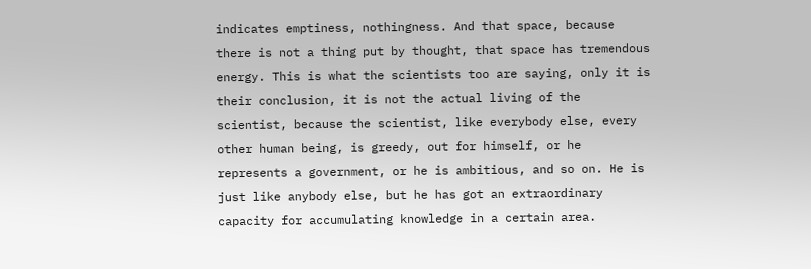indicates emptiness, nothingness. And that space, because there is not a thing put by thought, that space has tremendous energy. This is what the scientists too are saying, only it is their conclusion, it is not the actual living of the scientist, because the scientist, like everybody else, every other human being, is greedy, out for himself, or he represents a government, or he is ambitious, and so on. He is just like anybody else, but he has got an extraordinary capacity for accumulating knowledge in a certain area.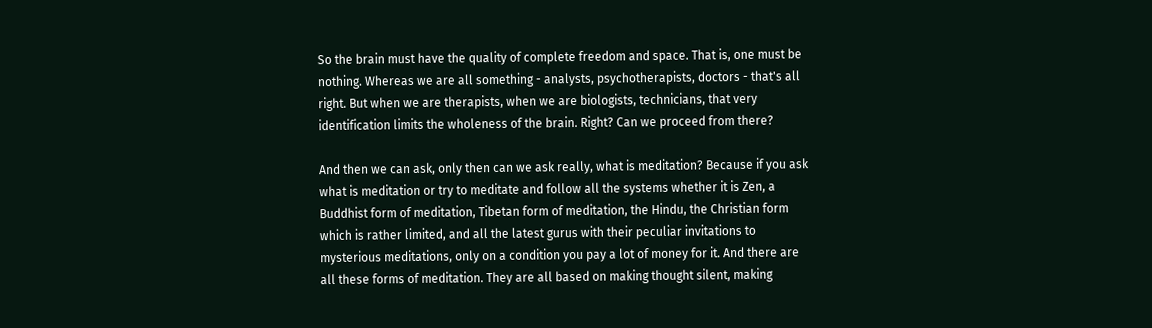So the brain must have the quality of complete freedom and space. That is, one must be nothing. Whereas we are all something - analysts, psychotherapists, doctors - that's all right. But when we are therapists, when we are biologists, technicians, that very identification limits the wholeness of the brain. Right? Can we proceed from there?

And then we can ask, only then can we ask really, what is meditation? Because if you ask what is meditation or try to meditate and follow all the systems whether it is Zen, a Buddhist form of meditation, Tibetan form of meditation, the Hindu, the Christian form which is rather limited, and all the latest gurus with their peculiar invitations to mysterious meditations, only on a condition you pay a lot of money for it. And there are all these forms of meditation. They are all based on making thought silent, making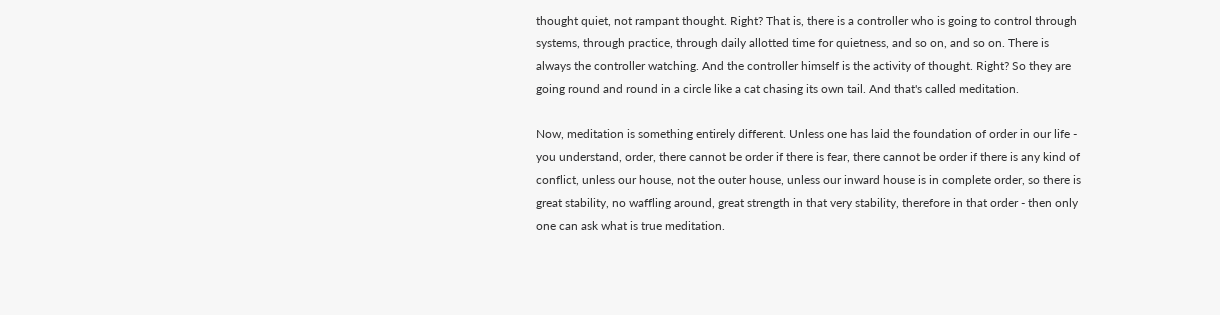thought quiet, not rampant thought. Right? That is, there is a controller who is going to control through systems, through practice, through daily allotted time for quietness, and so on, and so on. There is always the controller watching. And the controller himself is the activity of thought. Right? So they are going round and round in a circle like a cat chasing its own tail. And that's called meditation.

Now, meditation is something entirely different. Unless one has laid the foundation of order in our life - you understand, order, there cannot be order if there is fear, there cannot be order if there is any kind of conflict, unless our house, not the outer house, unless our inward house is in complete order, so there is great stability, no waffling around, great strength in that very stability, therefore in that order - then only one can ask what is true meditation.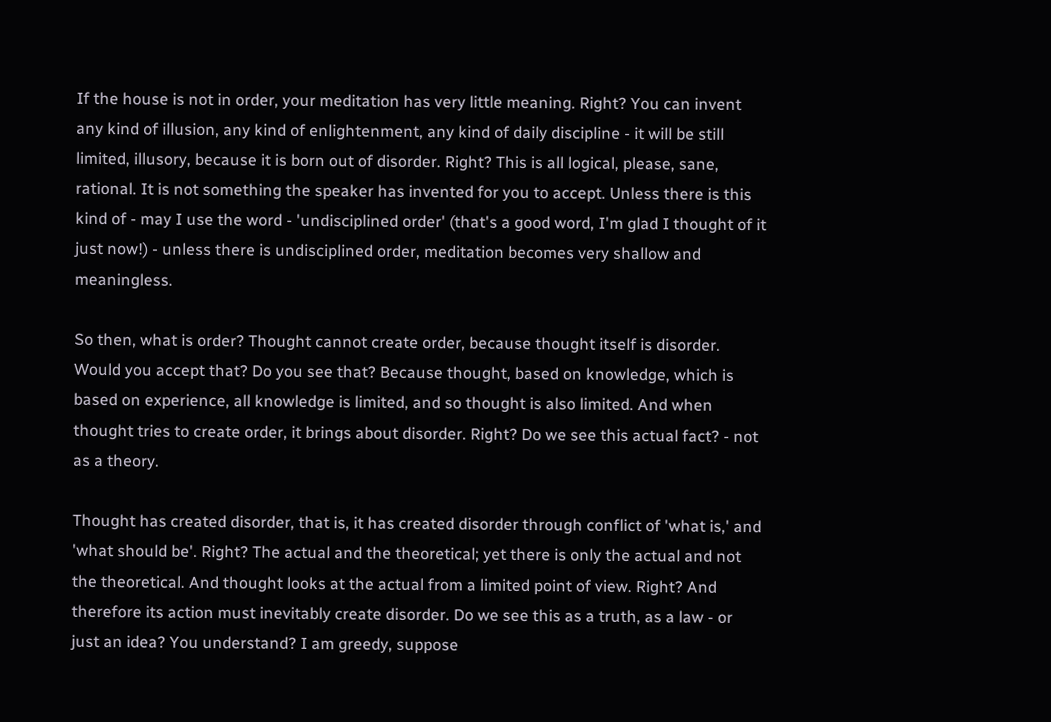If the house is not in order, your meditation has very little meaning. Right? You can invent any kind of illusion, any kind of enlightenment, any kind of daily discipline - it will be still limited, illusory, because it is born out of disorder. Right? This is all logical, please, sane, rational. It is not something the speaker has invented for you to accept. Unless there is this kind of - may I use the word - 'undisciplined order' (that's a good word, I'm glad I thought of it just now!) - unless there is undisciplined order, meditation becomes very shallow and meaningless.

So then, what is order? Thought cannot create order, because thought itself is disorder. Would you accept that? Do you see that? Because thought, based on knowledge, which is based on experience, all knowledge is limited, and so thought is also limited. And when thought tries to create order, it brings about disorder. Right? Do we see this actual fact? - not as a theory.

Thought has created disorder, that is, it has created disorder through conflict of 'what is,' and 'what should be'. Right? The actual and the theoretical; yet there is only the actual and not the theoretical. And thought looks at the actual from a limited point of view. Right? And therefore its action must inevitably create disorder. Do we see this as a truth, as a law - or just an idea? You understand? I am greedy, suppose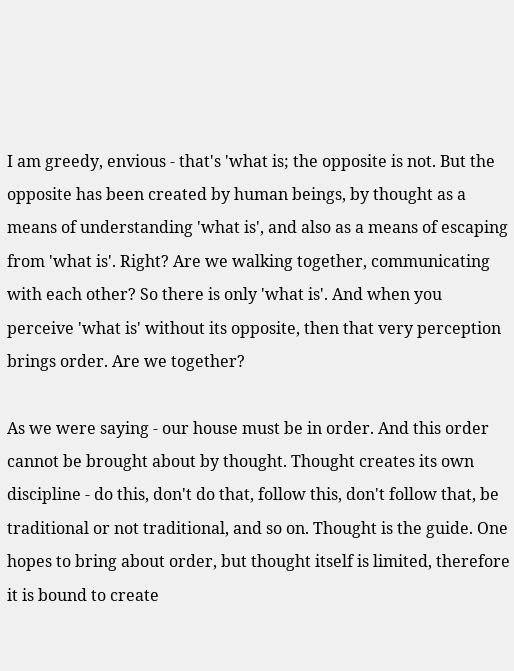I am greedy, envious - that's 'what is; the opposite is not. But the opposite has been created by human beings, by thought as a means of understanding 'what is', and also as a means of escaping from 'what is'. Right? Are we walking together, communicating with each other? So there is only 'what is'. And when you perceive 'what is' without its opposite, then that very perception brings order. Are we together?

As we were saying - our house must be in order. And this order cannot be brought about by thought. Thought creates its own discipline - do this, don't do that, follow this, don't follow that, be traditional or not traditional, and so on. Thought is the guide. One hopes to bring about order, but thought itself is limited, therefore it is bound to create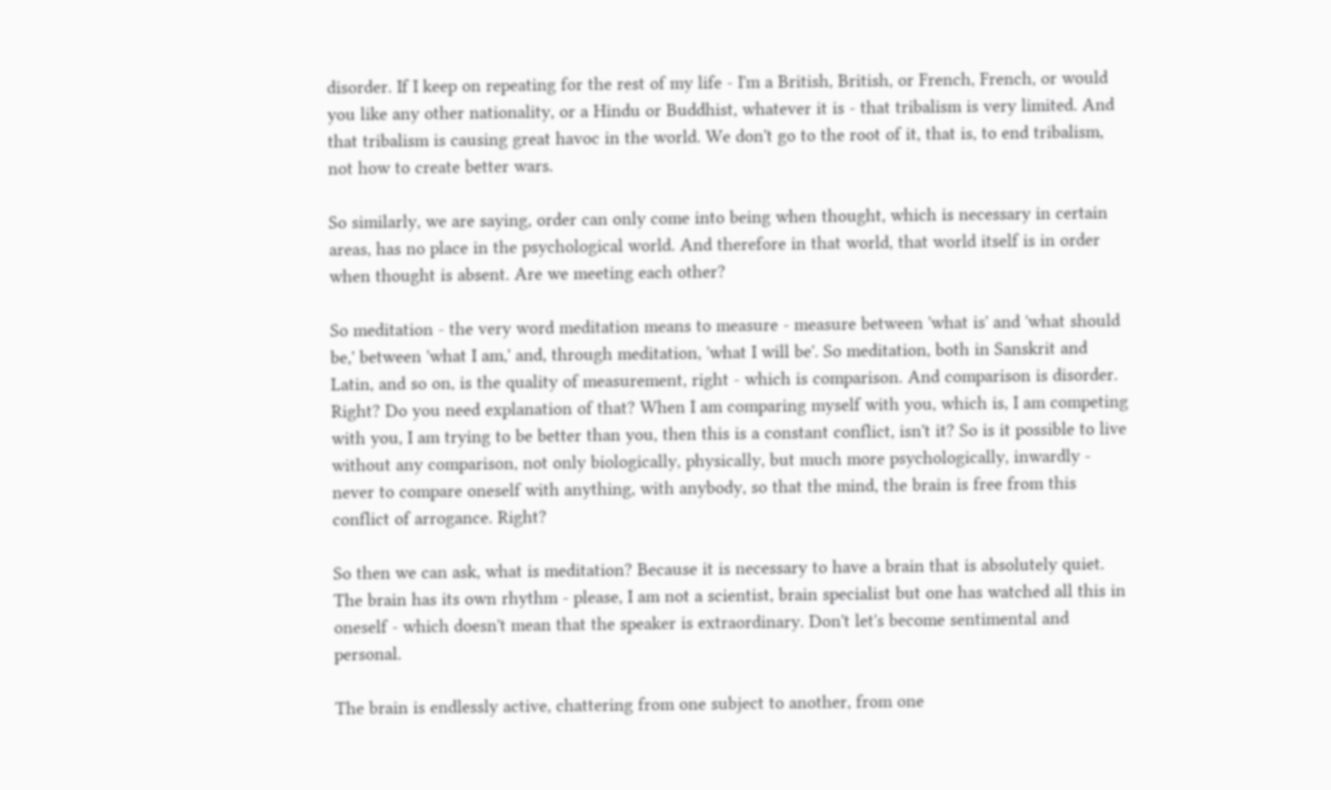disorder. If I keep on repeating for the rest of my life - I'm a British, British, or French, French, or would you like any other nationality, or a Hindu or Buddhist, whatever it is - that tribalism is very limited. And that tribalism is causing great havoc in the world. We don't go to the root of it, that is, to end tribalism, not how to create better wars.

So similarly, we are saying, order can only come into being when thought, which is necessary in certain areas, has no place in the psychological world. And therefore in that world, that world itself is in order when thought is absent. Are we meeting each other?

So meditation - the very word meditation means to measure - measure between 'what is' and 'what should be,' between 'what I am,' and, through meditation, 'what I will be'. So meditation, both in Sanskrit and Latin, and so on, is the quality of measurement, right - which is comparison. And comparison is disorder. Right? Do you need explanation of that? When I am comparing myself with you, which is, I am competing with you, I am trying to be better than you, then this is a constant conflict, isn't it? So is it possible to live without any comparison, not only biologically, physically, but much more psychologically, inwardly - never to compare oneself with anything, with anybody, so that the mind, the brain is free from this conflict of arrogance. Right?

So then we can ask, what is meditation? Because it is necessary to have a brain that is absolutely quiet. The brain has its own rhythm - please, I am not a scientist, brain specialist but one has watched all this in oneself - which doesn't mean that the speaker is extraordinary. Don't let's become sentimental and personal.

The brain is endlessly active, chattering from one subject to another, from one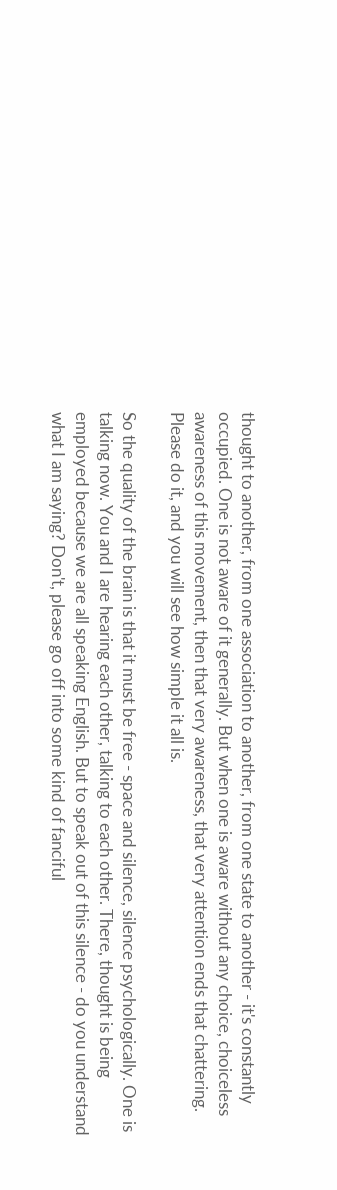thought to another, from one association to another, from one state to another - it's constantly occupied. One is not aware of it generally. But when one is aware without any choice, choiceless awareness of this movement, then that very awareness, that very attention ends that chattering. Please do it, and you will see how simple it all is.

So the quality of the brain is that it must be free - space and silence, silence psychologically. One is talking now. You and I are hearing each other, talking to each other. There, thought is being employed because we are all speaking English. But to speak out of this silence - do you understand what I am saying? Don't, please go off into some kind of fanciful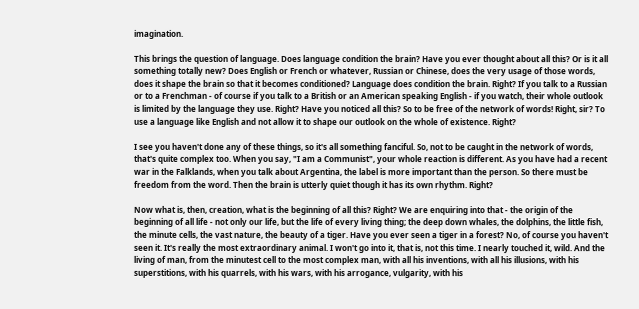imagination.

This brings the question of language. Does language condition the brain? Have you ever thought about all this? Or is it all something totally new? Does English or French or whatever, Russian or Chinese, does the very usage of those words, does it shape the brain so that it becomes conditioned? Language does condition the brain. Right? If you talk to a Russian or to a Frenchman - of course if you talk to a British or an American speaking English - if you watch, their whole outlook is limited by the language they use. Right? Have you noticed all this? So to be free of the network of words! Right, sir? To use a language like English and not allow it to shape our outlook on the whole of existence. Right?

I see you haven't done any of these things, so it's all something fanciful. So, not to be caught in the network of words, that's quite complex too. When you say, "I am a Communist", your whole reaction is different. As you have had a recent war in the Falklands, when you talk about Argentina, the label is more important than the person. So there must be freedom from the word. Then the brain is utterly quiet though it has its own rhythm. Right?

Now what is, then, creation, what is the beginning of all this? Right? We are enquiring into that - the origin of the beginning of all life - not only our life, but the life of every living thing; the deep down whales, the dolphins, the little fish, the minute cells, the vast nature, the beauty of a tiger. Have you ever seen a tiger in a forest? No, of course you haven't seen it. It's really the most extraordinary animal. I won't go into it, that is, not this time. I nearly touched it, wild. And the living of man, from the minutest cell to the most complex man, with all his inventions, with all his illusions, with his superstitions, with his quarrels, with his wars, with his arrogance, vulgarity, with his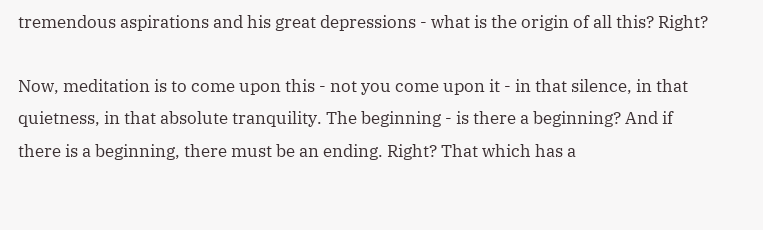tremendous aspirations and his great depressions - what is the origin of all this? Right?

Now, meditation is to come upon this - not you come upon it - in that silence, in that quietness, in that absolute tranquility. The beginning - is there a beginning? And if there is a beginning, there must be an ending. Right? That which has a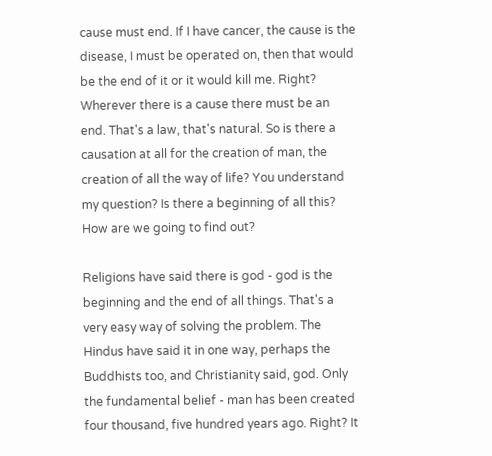cause must end. If I have cancer, the cause is the disease, I must be operated on, then that would be the end of it or it would kill me. Right? Wherever there is a cause there must be an end. That's a law, that's natural. So is there a causation at all for the creation of man, the creation of all the way of life? You understand my question? Is there a beginning of all this? How are we going to find out?

Religions have said there is god - god is the beginning and the end of all things. That's a very easy way of solving the problem. The Hindus have said it in one way, perhaps the Buddhists too, and Christianity said, god. Only the fundamental belief - man has been created four thousand, five hundred years ago. Right? It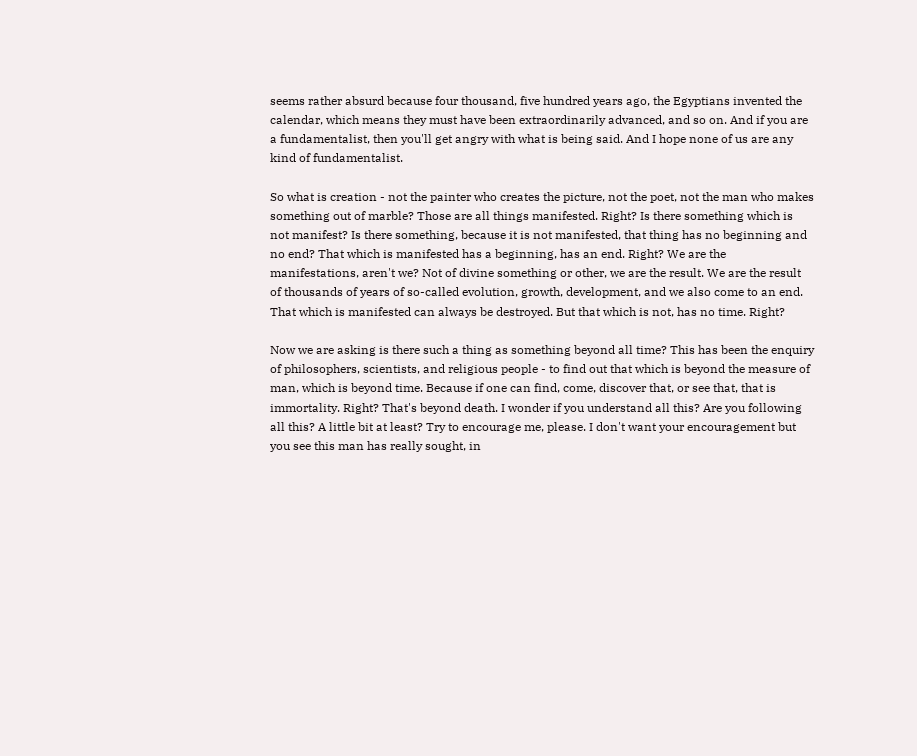seems rather absurd because four thousand, five hundred years ago, the Egyptians invented the calendar, which means they must have been extraordinarily advanced, and so on. And if you are a fundamentalist, then you'll get angry with what is being said. And I hope none of us are any kind of fundamentalist.

So what is creation - not the painter who creates the picture, not the poet, not the man who makes something out of marble? Those are all things manifested. Right? Is there something which is not manifest? Is there something, because it is not manifested, that thing has no beginning and no end? That which is manifested has a beginning, has an end. Right? We are the manifestations, aren't we? Not of divine something or other, we are the result. We are the result of thousands of years of so-called evolution, growth, development, and we also come to an end. That which is manifested can always be destroyed. But that which is not, has no time. Right?

Now we are asking is there such a thing as something beyond all time? This has been the enquiry of philosophers, scientists, and religious people - to find out that which is beyond the measure of man, which is beyond time. Because if one can find, come, discover that, or see that, that is immortality. Right? That's beyond death. I wonder if you understand all this? Are you following all this? A little bit at least? Try to encourage me, please. I don't want your encouragement but you see this man has really sought, in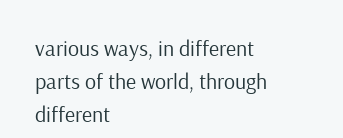various ways, in different parts of the world, through different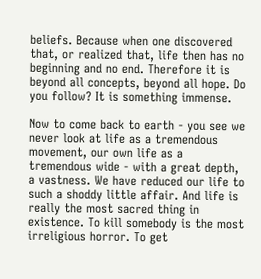beliefs. Because when one discovered that, or realized that, life then has no beginning and no end. Therefore it is beyond all concepts, beyond all hope. Do you follow? It is something immense.

Now to come back to earth - you see we never look at life as a tremendous movement, our own life as a tremendous wide - with a great depth, a vastness. We have reduced our life to such a shoddy little affair. And life is really the most sacred thing in existence. To kill somebody is the most irreligious horror. To get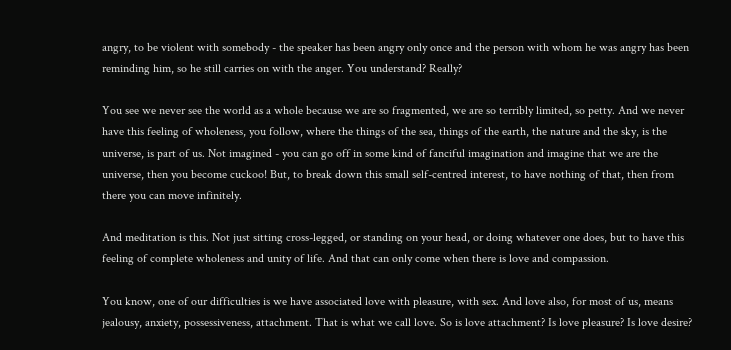angry, to be violent with somebody - the speaker has been angry only once and the person with whom he was angry has been reminding him, so he still carries on with the anger. You understand? Really?

You see we never see the world as a whole because we are so fragmented, we are so terribly limited, so petty. And we never have this feeling of wholeness, you follow, where the things of the sea, things of the earth, the nature and the sky, is the universe, is part of us. Not imagined - you can go off in some kind of fanciful imagination and imagine that we are the universe, then you become cuckoo! But, to break down this small self-centred interest, to have nothing of that, then from there you can move infinitely.

And meditation is this. Not just sitting cross-legged, or standing on your head, or doing whatever one does, but to have this feeling of complete wholeness and unity of life. And that can only come when there is love and compassion.

You know, one of our difficulties is we have associated love with pleasure, with sex. And love also, for most of us, means jealousy, anxiety, possessiveness, attachment. That is what we call love. So is love attachment? Is love pleasure? Is love desire?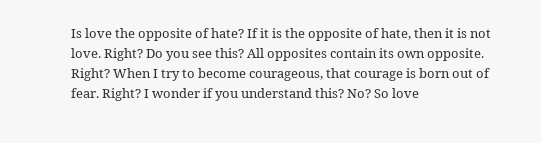Is love the opposite of hate? If it is the opposite of hate, then it is not love. Right? Do you see this? All opposites contain its own opposite. Right? When I try to become courageous, that courage is born out of fear. Right? I wonder if you understand this? No? So love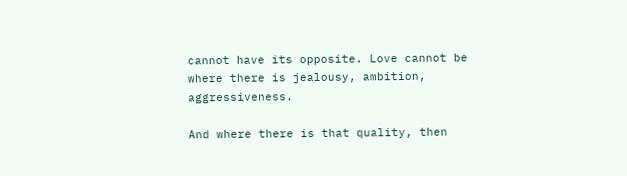cannot have its opposite. Love cannot be where there is jealousy, ambition, aggressiveness.

And where there is that quality, then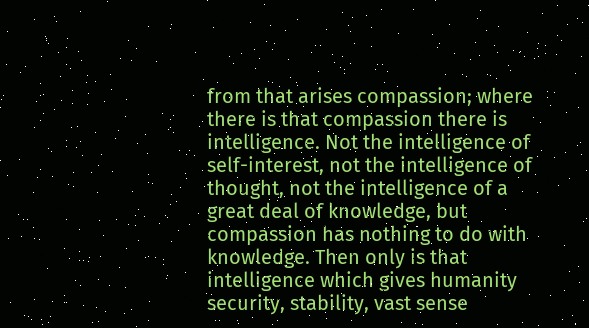from that arises compassion; where there is that compassion there is intelligence. Not the intelligence of self-interest, not the intelligence of thought, not the intelligence of a great deal of knowledge, but compassion has nothing to do with knowledge. Then only is that intelligence which gives humanity security, stability, vast sense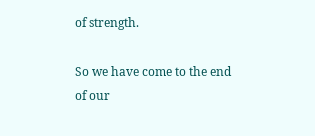of strength.

So we have come to the end of our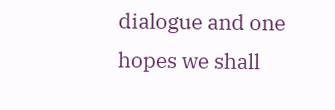dialogue and one hopes we shall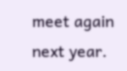meet again next year.